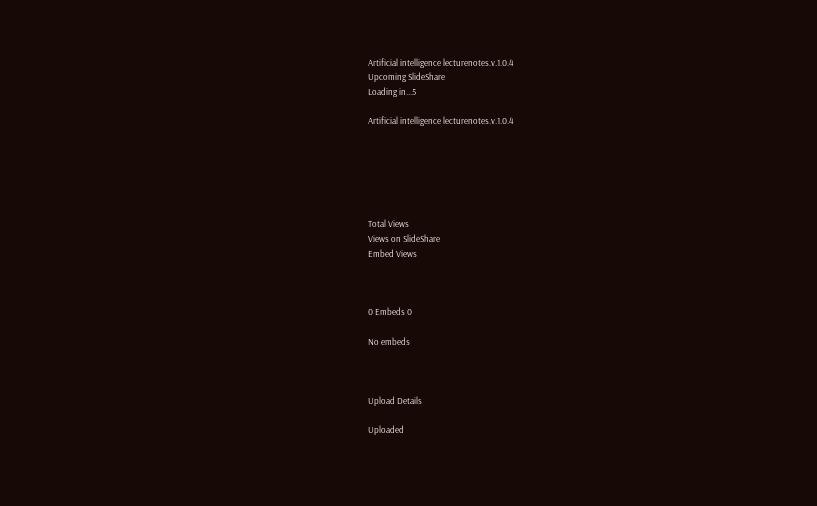Artificial intelligence lecturenotes.v.1.0.4
Upcoming SlideShare
Loading in...5

Artificial intelligence lecturenotes.v.1.0.4






Total Views
Views on SlideShare
Embed Views



0 Embeds 0

No embeds



Upload Details

Uploaded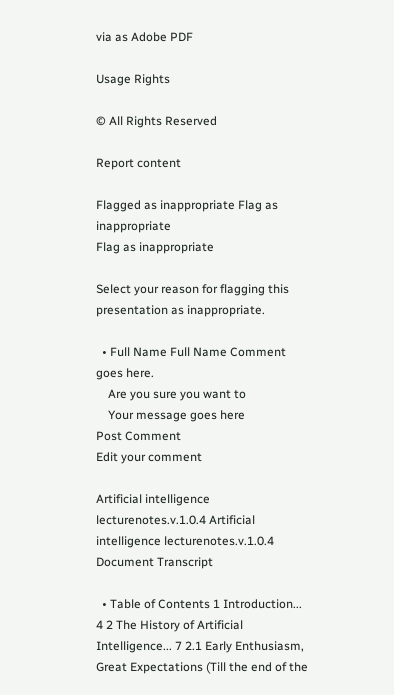via as Adobe PDF

Usage Rights

© All Rights Reserved

Report content

Flagged as inappropriate Flag as inappropriate
Flag as inappropriate

Select your reason for flagging this presentation as inappropriate.

  • Full Name Full Name Comment goes here.
    Are you sure you want to
    Your message goes here
Post Comment
Edit your comment

Artificial intelligence lecturenotes.v.1.0.4 Artificial intelligence lecturenotes.v.1.0.4 Document Transcript

  • Table of Contents 1 Introduction... 4 2 The History of Artificial Intelligence... 7 2.1 Early Enthusiasm, Great Expectations (Till the end of the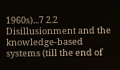1960s)...7 2.2 Disillusionment and the knowledge-based systems (till the end of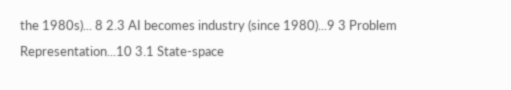the 1980s)... 8 2.3 AI becomes industry (since 1980)...9 3 Problem Representation...10 3.1 State-space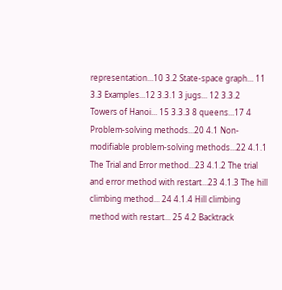representation...10 3.2 State-space graph... 11 3.3 Examples...12 3.3.1 3 jugs... 12 3.3.2 Towers of Hanoi... 15 3.3.3 8 queens...17 4 Problem-solving methods...20 4.1 Non-modifiable problem-solving methods...22 4.1.1 The Trial and Error method...23 4.1.2 The trial and error method with restart...23 4.1.3 The hill climbing method... 24 4.1.4 Hill climbing method with restart... 25 4.2 Backtrack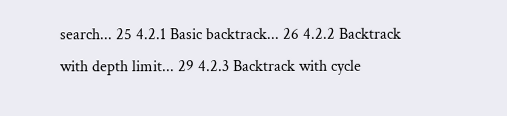search... 25 4.2.1 Basic backtrack... 26 4.2.2 Backtrack with depth limit... 29 4.2.3 Backtrack with cycle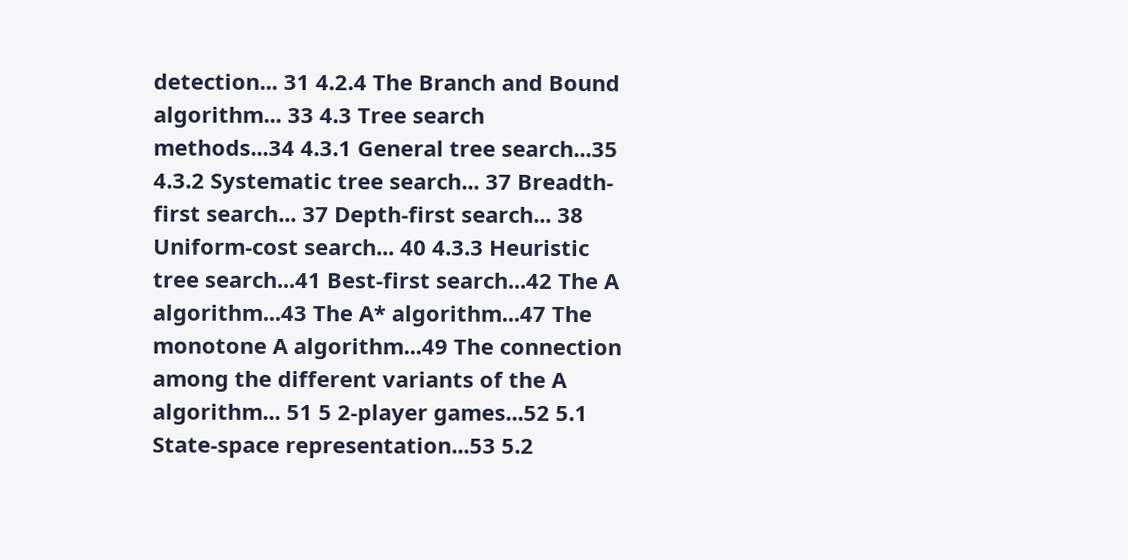detection... 31 4.2.4 The Branch and Bound algorithm... 33 4.3 Tree search methods...34 4.3.1 General tree search...35 4.3.2 Systematic tree search... 37 Breadth-first search... 37 Depth-first search... 38 Uniform-cost search... 40 4.3.3 Heuristic tree search...41 Best-first search...42 The A algorithm...43 The A* algorithm...47 The monotone A algorithm...49 The connection among the different variants of the A algorithm... 51 5 2-player games...52 5.1 State-space representation...53 5.2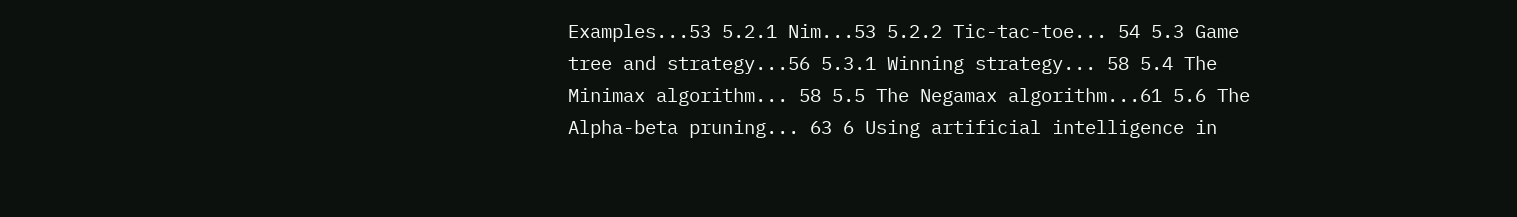Examples...53 5.2.1 Nim...53 5.2.2 Tic-tac-toe... 54 5.3 Game tree and strategy...56 5.3.1 Winning strategy... 58 5.4 The Minimax algorithm... 58 5.5 The Negamax algorithm...61 5.6 The Alpha-beta pruning... 63 6 Using artificial intelligence in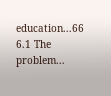education...66 6.1 The problem...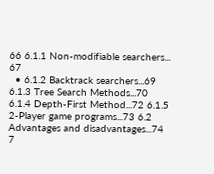66 6.1.1 Non-modifiable searchers... 67
  • 6.1.2 Backtrack searchers...69 6.1.3 Tree Search Methods...70 6.1.4 Depth-First Method...72 6.1.5 2-Player game programs...73 6.2 Advantages and disadvantages...74 7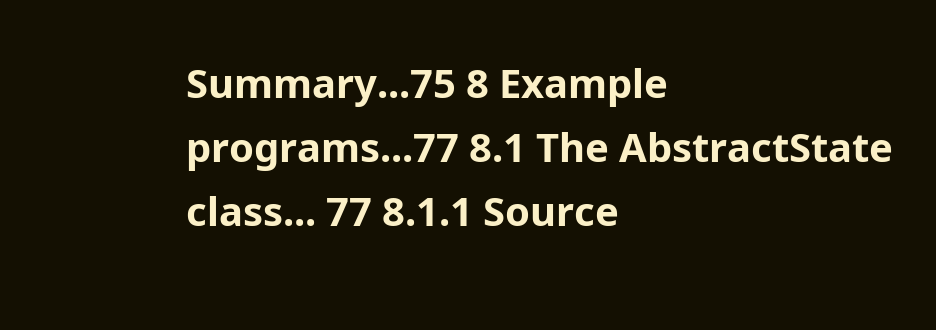Summary...75 8 Example programs...77 8.1 The AbstractState class... 77 8.1.1 Source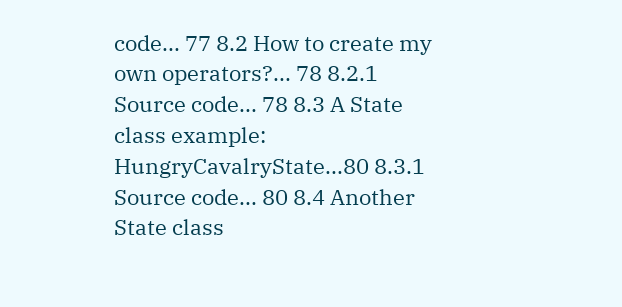code... 77 8.2 How to create my own operators?... 78 8.2.1 Source code... 78 8.3 A State class example: HungryCavalryState...80 8.3.1 Source code... 80 8.4 Another State class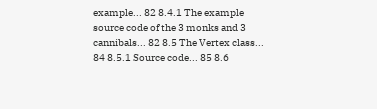example... 82 8.4.1 The example source code of the 3 monks and 3 cannibals... 82 8.5 The Vertex class... 84 8.5.1 Source code... 85 8.6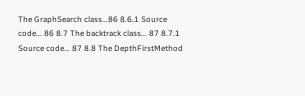The GraphSearch class...86 8.6.1 Source code... 86 8.7 The backtrack class... 87 8.7.1 Source code... 87 8.8 The DepthFirstMethod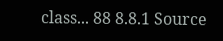class... 88 8.8.1 Source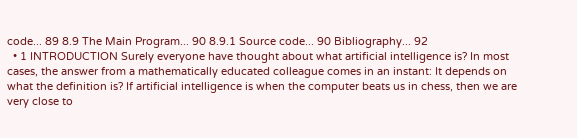code... 89 8.9 The Main Program... 90 8.9.1 Source code... 90 Bibliography... 92
  • 1 INTRODUCTION Surely everyone have thought about what artificial intelligence is? In most cases, the answer from a mathematically educated colleague comes in an instant: It depends on what the definition is? If artificial intelligence is when the computer beats us in chess, then we are very close to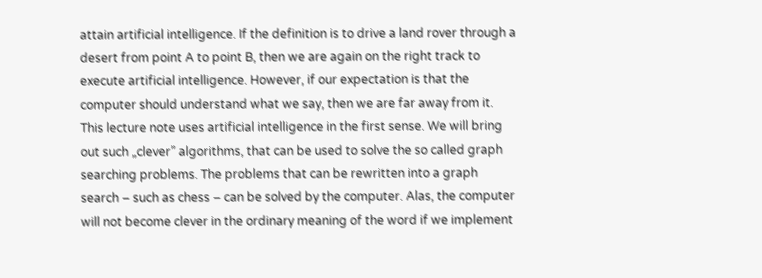attain artificial intelligence. If the definition is to drive a land rover through a desert from point A to point B, then we are again on the right track to execute artificial intelligence. However, if our expectation is that the computer should understand what we say, then we are far away from it. This lecture note uses artificial intelligence in the first sense. We will bring out such „clever” algorithms, that can be used to solve the so called graph searching problems. The problems that can be rewritten into a graph search – such as chess – can be solved by the computer. Alas, the computer will not become clever in the ordinary meaning of the word if we implement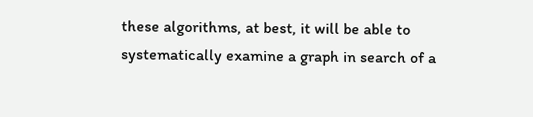these algorithms, at best, it will be able to systematically examine a graph in search of a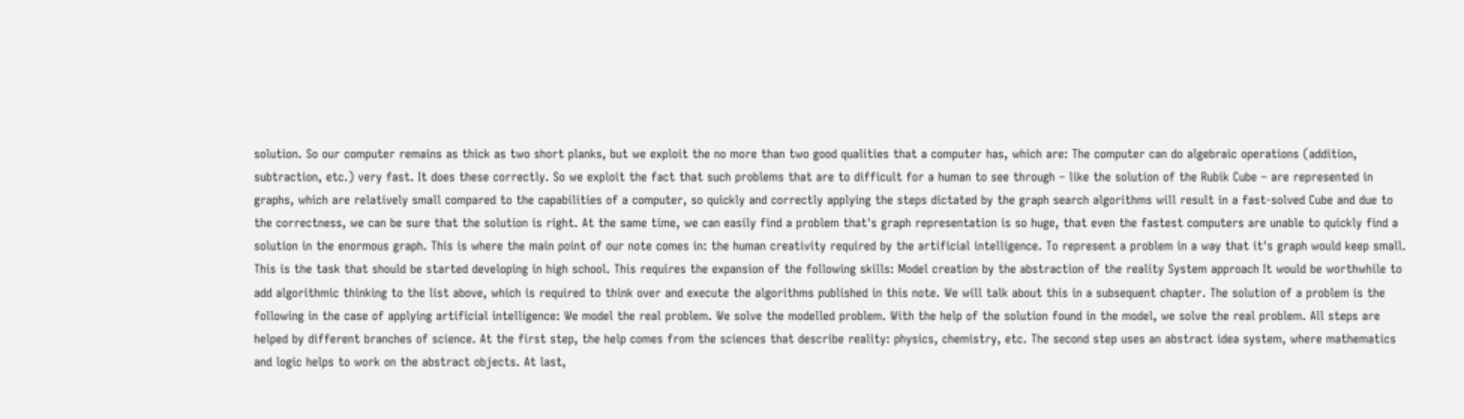solution. So our computer remains as thick as two short planks, but we exploit the no more than two good qualities that a computer has, which are: The computer can do algebraic operations (addition, subtraction, etc.) very fast. It does these correctly. So we exploit the fact that such problems that are to difficult for a human to see through – like the solution of the Rubik Cube – are represented in graphs, which are relatively small compared to the capabilities of a computer, so quickly and correctly applying the steps dictated by the graph search algorithms will result in a fast-solved Cube and due to the correctness, we can be sure that the solution is right. At the same time, we can easily find a problem that's graph representation is so huge, that even the fastest computers are unable to quickly find a solution in the enormous graph. This is where the main point of our note comes in: the human creativity required by the artificial intelligence. To represent a problem in a way that it's graph would keep small. This is the task that should be started developing in high school. This requires the expansion of the following skills: Model creation by the abstraction of the reality System approach It would be worthwhile to add algorithmic thinking to the list above, which is required to think over and execute the algorithms published in this note. We will talk about this in a subsequent chapter. The solution of a problem is the following in the case of applying artificial intelligence: We model the real problem. We solve the modelled problem. With the help of the solution found in the model, we solve the real problem. All steps are helped by different branches of science. At the first step, the help comes from the sciences that describe reality: physics, chemistry, etc. The second step uses an abstract idea system, where mathematics and logic helps to work on the abstract objects. At last,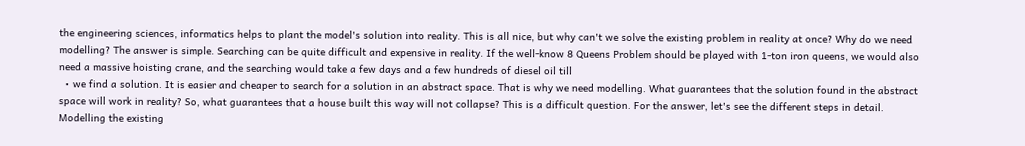the engineering sciences, informatics helps to plant the model's solution into reality. This is all nice, but why can't we solve the existing problem in reality at once? Why do we need modelling? The answer is simple. Searching can be quite difficult and expensive in reality. If the well-know 8 Queens Problem should be played with 1-ton iron queens, we would also need a massive hoisting crane, and the searching would take a few days and a few hundreds of diesel oil till
  • we find a solution. It is easier and cheaper to search for a solution in an abstract space. That is why we need modelling. What guarantees that the solution found in the abstract space will work in reality? So, what guarantees that a house built this way will not collapse? This is a difficult question. For the answer, let's see the different steps in detail. Modelling the existing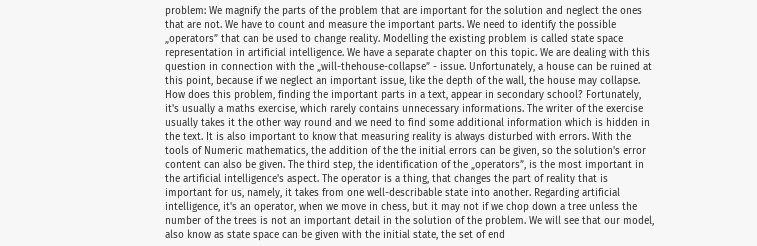problem: We magnify the parts of the problem that are important for the solution and neglect the ones that are not. We have to count and measure the important parts. We need to identify the possible „operators” that can be used to change reality. Modelling the existing problem is called state space representation in artificial intelligence. We have a separate chapter on this topic. We are dealing with this question in connection with the „will-thehouse-collapse” - issue. Unfortunately, a house can be ruined at this point, because if we neglect an important issue, like the depth of the wall, the house may collapse. How does this problem, finding the important parts in a text, appear in secondary school? Fortunately, it's usually a maths exercise, which rarely contains unnecessary informations. The writer of the exercise usually takes it the other way round and we need to find some additional information which is hidden in the text. It is also important to know that measuring reality is always disturbed with errors. With the tools of Numeric mathematics, the addition of the the initial errors can be given, so the solution's error content can also be given. The third step, the identification of the „operators”, is the most important in the artificial intelligence's aspect. The operator is a thing, that changes the part of reality that is important for us, namely, it takes from one well-describable state into another. Regarding artificial intelligence, it's an operator, when we move in chess, but it may not if we chop down a tree unless the number of the trees is not an important detail in the solution of the problem. We will see that our model, also know as state space can be given with the initial state, the set of end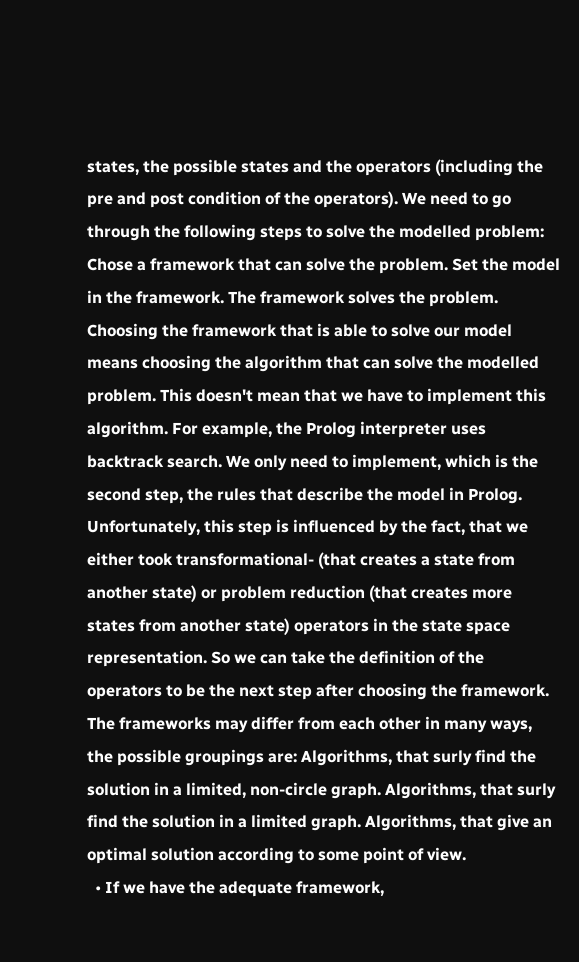states, the possible states and the operators (including the pre and post condition of the operators). We need to go through the following steps to solve the modelled problem: Chose a framework that can solve the problem. Set the model in the framework. The framework solves the problem. Choosing the framework that is able to solve our model means choosing the algorithm that can solve the modelled problem. This doesn't mean that we have to implement this algorithm. For example, the Prolog interpreter uses backtrack search. We only need to implement, which is the second step, the rules that describe the model in Prolog. Unfortunately, this step is influenced by the fact, that we either took transformational- (that creates a state from another state) or problem reduction (that creates more states from another state) operators in the state space representation. So we can take the definition of the operators to be the next step after choosing the framework. The frameworks may differ from each other in many ways, the possible groupings are: Algorithms, that surly find the solution in a limited, non-circle graph. Algorithms, that surly find the solution in a limited graph. Algorithms, that give an optimal solution according to some point of view.
  • If we have the adequate framework,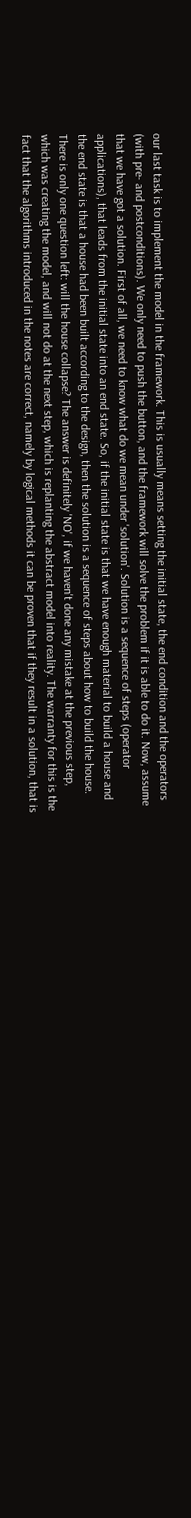our last task is to implement the model in the framework. This is usually means setting the initial state, the end condition and the operators (with pre- and postconditions). We only need to push the button, and the framework will solve the problem if it is able to do it. Now, assume that we have got a solution. First of all, we need to know what do we mean under 'solution'. Solution is a sequence of steps (operator applications), that leads from the initial state into an end state. So, if the initial state is that we have enough material to build a house and the end state is that a house had been built according to the design, then the solution is a sequence of steps about how to build the house. There is only one question left: will the house collapse? The answer is definitely 'NO', if we haven't done any mistake at the previous step, which was creating the model, and will not do at the next step, which is replanting the abstract model into reality. The warranty for this is the fact that the algorithms introduced in the notes are correct, namely by logical methods it can be proven that if they result in a solution, that is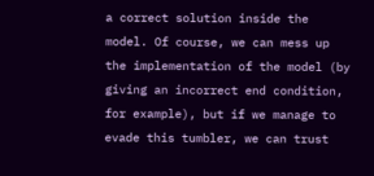a correct solution inside the model. Of course, we can mess up the implementation of the model (by giving an incorrect end condition, for example), but if we manage to evade this tumbler, we can trust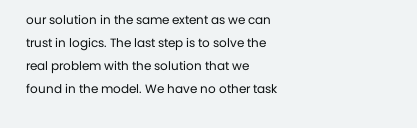our solution in the same extent as we can trust in logics. The last step is to solve the real problem with the solution that we found in the model. We have no other task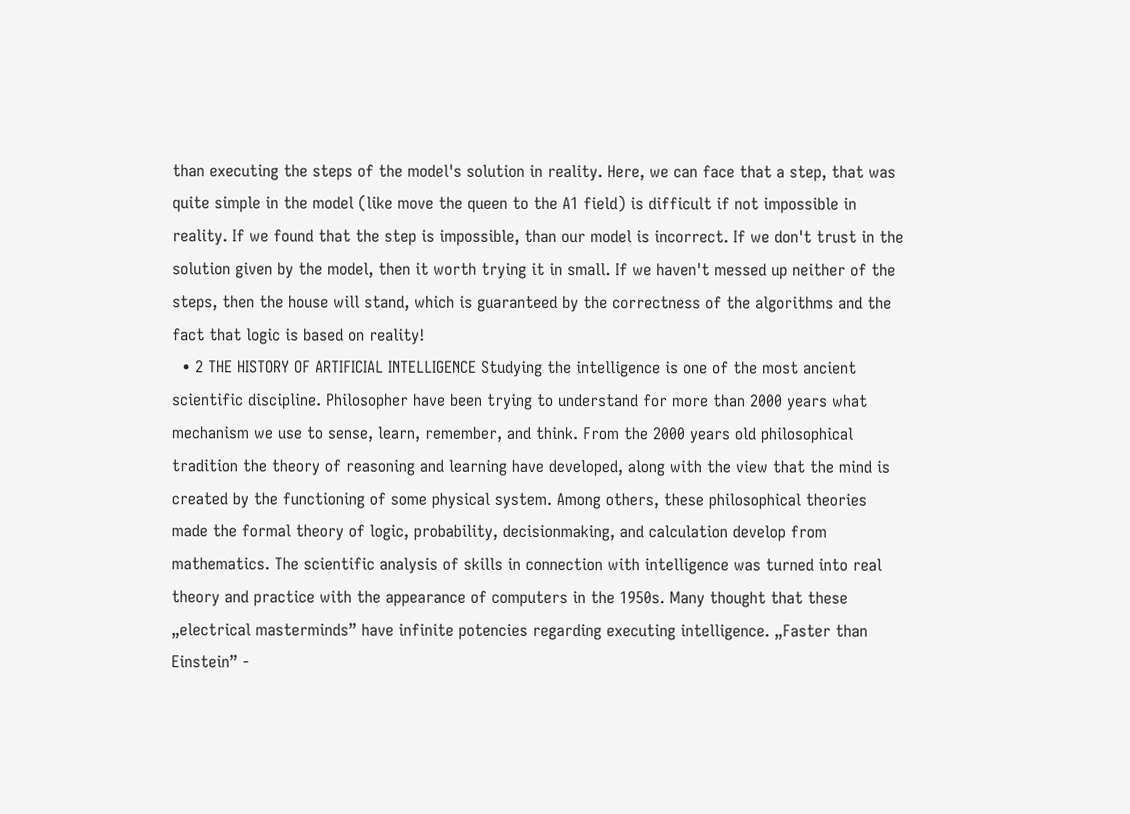than executing the steps of the model's solution in reality. Here, we can face that a step, that was quite simple in the model (like move the queen to the A1 field) is difficult if not impossible in reality. If we found that the step is impossible, than our model is incorrect. If we don't trust in the solution given by the model, then it worth trying it in small. If we haven't messed up neither of the steps, then the house will stand, which is guaranteed by the correctness of the algorithms and the fact that logic is based on reality!
  • 2 THE HISTORY OF ARTIFICIAL INTELLIGENCE Studying the intelligence is one of the most ancient scientific discipline. Philosopher have been trying to understand for more than 2000 years what mechanism we use to sense, learn, remember, and think. From the 2000 years old philosophical tradition the theory of reasoning and learning have developed, along with the view that the mind is created by the functioning of some physical system. Among others, these philosophical theories made the formal theory of logic, probability, decisionmaking, and calculation develop from mathematics. The scientific analysis of skills in connection with intelligence was turned into real theory and practice with the appearance of computers in the 1950s. Many thought that these „electrical masterminds” have infinite potencies regarding executing intelligence. „Faster than Einstein” -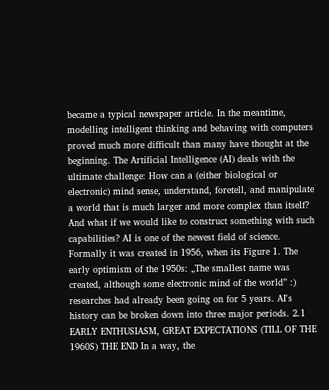became a typical newspaper article. In the meantime, modelling intelligent thinking and behaving with computers proved much more difficult than many have thought at the beginning. The Artificial Intelligence (AI) deals with the ultimate challenge: How can a (either biological or electronic) mind sense, understand, foretell, and manipulate a world that is much larger and more complex than itself? And what if we would like to construct something with such capabilities? AI is one of the newest field of science. Formally it was created in 1956, when its Figure 1. The early optimism of the 1950s: „The smallest name was created, although some electronic mind of the world” :) researches had already been going on for 5 years. AI's history can be broken down into three major periods. 2.1 EARLY ENTHUSIASM, GREAT EXPECTATIONS (TILL OF THE 1960S) THE END In a way, the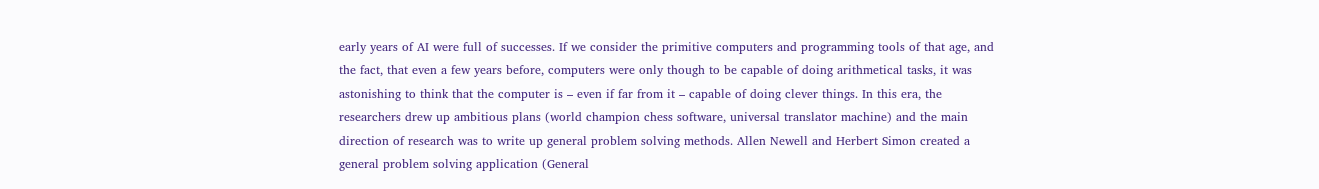early years of AI were full of successes. If we consider the primitive computers and programming tools of that age, and the fact, that even a few years before, computers were only though to be capable of doing arithmetical tasks, it was astonishing to think that the computer is – even if far from it – capable of doing clever things. In this era, the researchers drew up ambitious plans (world champion chess software, universal translator machine) and the main direction of research was to write up general problem solving methods. Allen Newell and Herbert Simon created a general problem solving application (General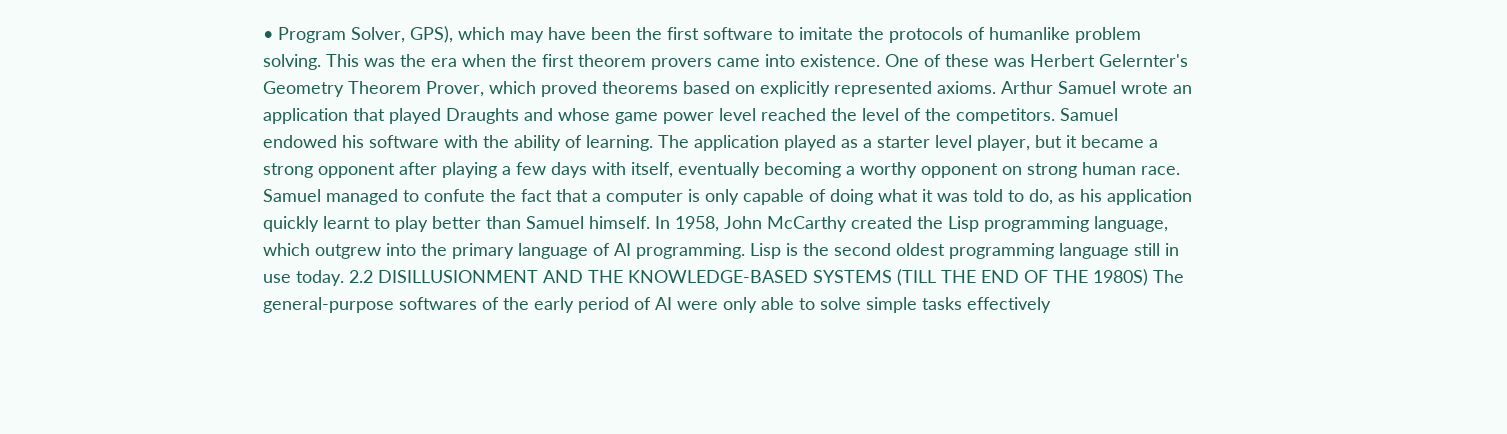• Program Solver, GPS), which may have been the first software to imitate the protocols of humanlike problem solving. This was the era when the first theorem provers came into existence. One of these was Herbert Gelernter's Geometry Theorem Prover, which proved theorems based on explicitly represented axioms. Arthur Samuel wrote an application that played Draughts and whose game power level reached the level of the competitors. Samuel endowed his software with the ability of learning. The application played as a starter level player, but it became a strong opponent after playing a few days with itself, eventually becoming a worthy opponent on strong human race. Samuel managed to confute the fact that a computer is only capable of doing what it was told to do, as his application quickly learnt to play better than Samuel himself. In 1958, John McCarthy created the Lisp programming language, which outgrew into the primary language of AI programming. Lisp is the second oldest programming language still in use today. 2.2 DISILLUSIONMENT AND THE KNOWLEDGE-BASED SYSTEMS (TILL THE END OF THE 1980S) The general-purpose softwares of the early period of AI were only able to solve simple tasks effectively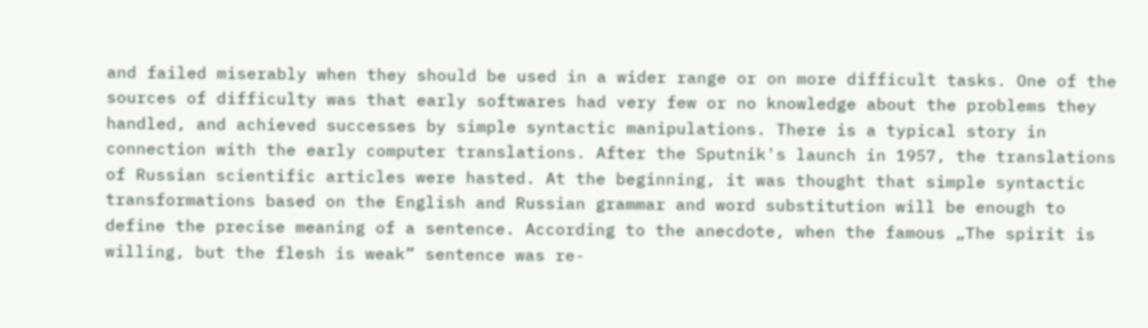and failed miserably when they should be used in a wider range or on more difficult tasks. One of the sources of difficulty was that early softwares had very few or no knowledge about the problems they handled, and achieved successes by simple syntactic manipulations. There is a typical story in connection with the early computer translations. After the Sputnik's launch in 1957, the translations of Russian scientific articles were hasted. At the beginning, it was thought that simple syntactic transformations based on the English and Russian grammar and word substitution will be enough to define the precise meaning of a sentence. According to the anecdote, when the famous „The spirit is willing, but the flesh is weak” sentence was re-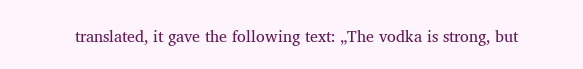translated, it gave the following text: „The vodka is strong, but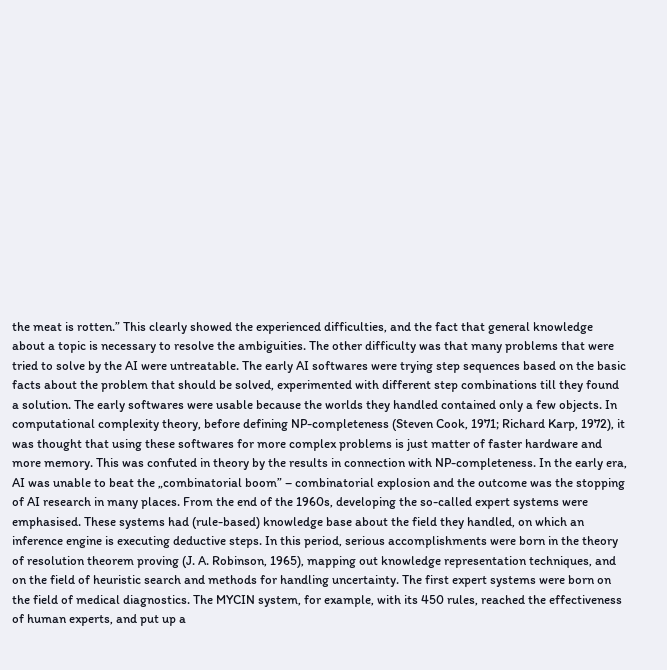the meat is rotten.” This clearly showed the experienced difficulties, and the fact that general knowledge about a topic is necessary to resolve the ambiguities. The other difficulty was that many problems that were tried to solve by the AI were untreatable. The early AI softwares were trying step sequences based on the basic facts about the problem that should be solved, experimented with different step combinations till they found a solution. The early softwares were usable because the worlds they handled contained only a few objects. In computational complexity theory, before defining NP-completeness (Steven Cook, 1971; Richard Karp, 1972), it was thought that using these softwares for more complex problems is just matter of faster hardware and more memory. This was confuted in theory by the results in connection with NP-completeness. In the early era, AI was unable to beat the „combinatorial boom” – combinatorial explosion and the outcome was the stopping of AI research in many places. From the end of the 1960s, developing the so-called expert systems were emphasised. These systems had (rule-based) knowledge base about the field they handled, on which an inference engine is executing deductive steps. In this period, serious accomplishments were born in the theory of resolution theorem proving (J. A. Robinson, 1965), mapping out knowledge representation techniques, and on the field of heuristic search and methods for handling uncertainty. The first expert systems were born on the field of medical diagnostics. The MYCIN system, for example, with its 450 rules, reached the effectiveness of human experts, and put up a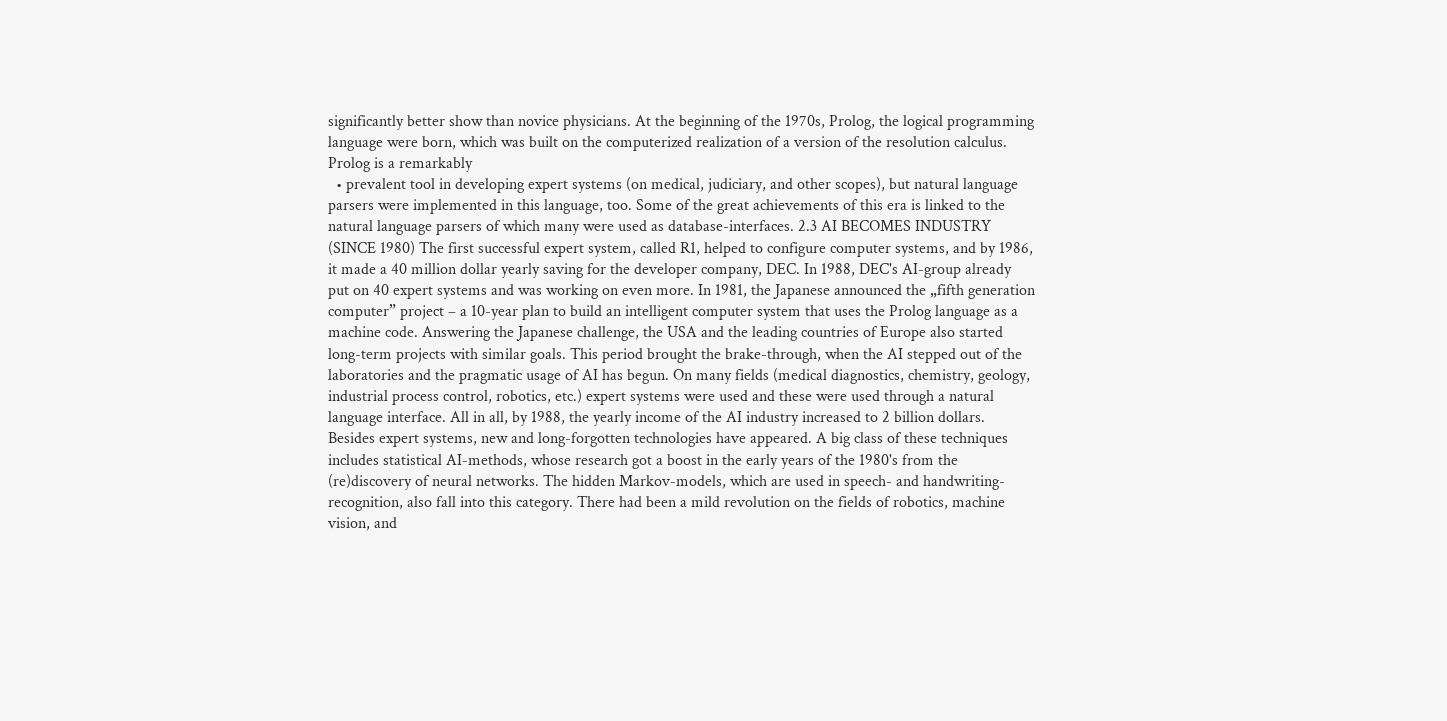significantly better show than novice physicians. At the beginning of the 1970s, Prolog, the logical programming language were born, which was built on the computerized realization of a version of the resolution calculus. Prolog is a remarkably
  • prevalent tool in developing expert systems (on medical, judiciary, and other scopes), but natural language parsers were implemented in this language, too. Some of the great achievements of this era is linked to the natural language parsers of which many were used as database-interfaces. 2.3 AI BECOMES INDUSTRY (SINCE 1980) The first successful expert system, called R1, helped to configure computer systems, and by 1986, it made a 40 million dollar yearly saving for the developer company, DEC. In 1988, DEC's AI-group already put on 40 expert systems and was working on even more. In 1981, the Japanese announced the „fifth generation computer” project – a 10-year plan to build an intelligent computer system that uses the Prolog language as a machine code. Answering the Japanese challenge, the USA and the leading countries of Europe also started long-term projects with similar goals. This period brought the brake-through, when the AI stepped out of the laboratories and the pragmatic usage of AI has begun. On many fields (medical diagnostics, chemistry, geology, industrial process control, robotics, etc.) expert systems were used and these were used through a natural language interface. All in all, by 1988, the yearly income of the AI industry increased to 2 billion dollars. Besides expert systems, new and long-forgotten technologies have appeared. A big class of these techniques includes statistical AI-methods, whose research got a boost in the early years of the 1980's from the (re)discovery of neural networks. The hidden Markov-models, which are used in speech- and handwriting-recognition, also fall into this category. There had been a mild revolution on the fields of robotics, machine vision, and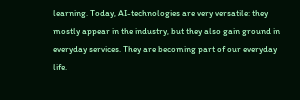learning. Today, AI-technologies are very versatile: they mostly appear in the industry, but they also gain ground in everyday services. They are becoming part of our everyday life.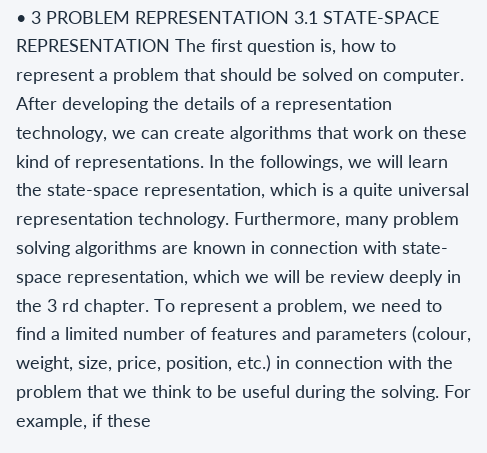• 3 PROBLEM REPRESENTATION 3.1 STATE-SPACE REPRESENTATION The first question is, how to represent a problem that should be solved on computer. After developing the details of a representation technology, we can create algorithms that work on these kind of representations. In the followings, we will learn the state-space representation, which is a quite universal representation technology. Furthermore, many problem solving algorithms are known in connection with state-space representation, which we will be review deeply in the 3 rd chapter. To represent a problem, we need to find a limited number of features and parameters (colour, weight, size, price, position, etc.) in connection with the problem that we think to be useful during the solving. For example, if these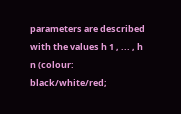parameters are described with the values h 1 , ... , h n (colour: black/white/red;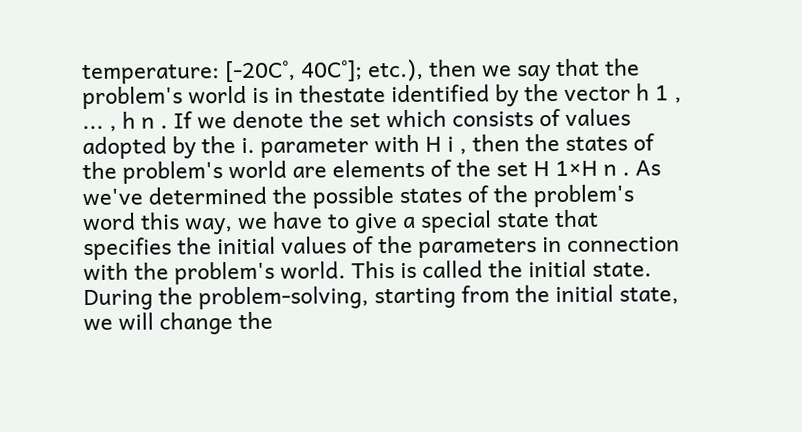temperature: [-20C˚, 40C˚]; etc.), then we say that the problem's world is in thestate identified by the vector h 1 , ... , h n . If we denote the set which consists of values adopted by the i. parameter with H i , then the states of the problem's world are elements of the set H 1×H n . As we've determined the possible states of the problem's word this way, we have to give a special state that specifies the initial values of the parameters in connection with the problem's world. This is called the initial state. During the problem-solving, starting from the initial state, we will change the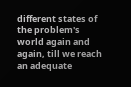different states of the problem's world again and again, till we reach an adequate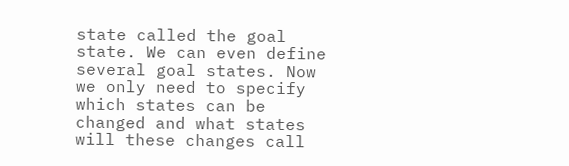state called the goal state. We can even define several goal states. Now we only need to specify which states can be changed and what states will these changes call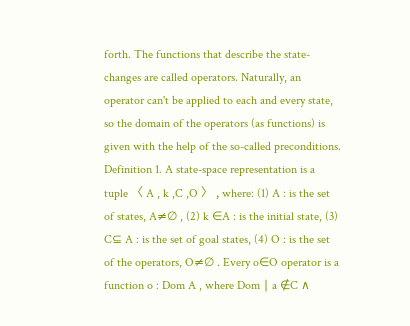forth. The functions that describe the state-changes are called operators. Naturally, an operator can't be applied to each and every state, so the domain of the operators (as functions) is given with the help of the so-called preconditions. Definition 1. A state-space representation is a tuple 〈 A , k ,C ,O 〉 , where: (1) A : is the set of states, A≠∅ , (2) k ∈A : is the initial state, (3) C⊆ A : is the set of goal states, (4) O : is the set of the operators, O≠∅ . Every o∈O operator is a function o : Dom A , where Dom ∣ a ∉C ∧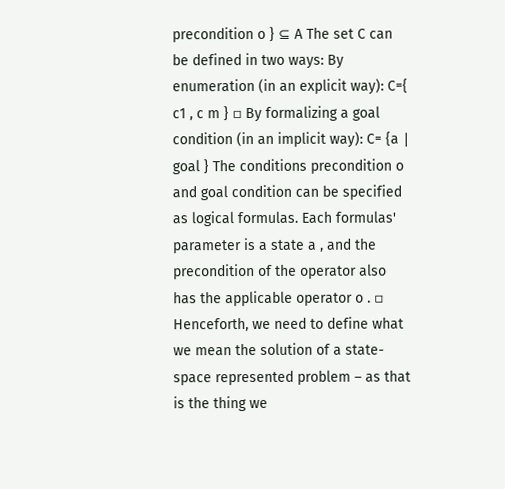precondition o } ⊆ A The set C can be defined in two ways: By enumeration (in an explicit way): C={ c1 , c m } ▫ By formalizing a goal condition (in an implicit way): C= {a ∣ goal } The conditions precondition o and goal condition can be specified as logical formulas. Each formulas' parameter is a state a , and the precondition of the operator also has the applicable operator o . ▫ Henceforth, we need to define what we mean the solution of a state-space represented problem – as that is the thing we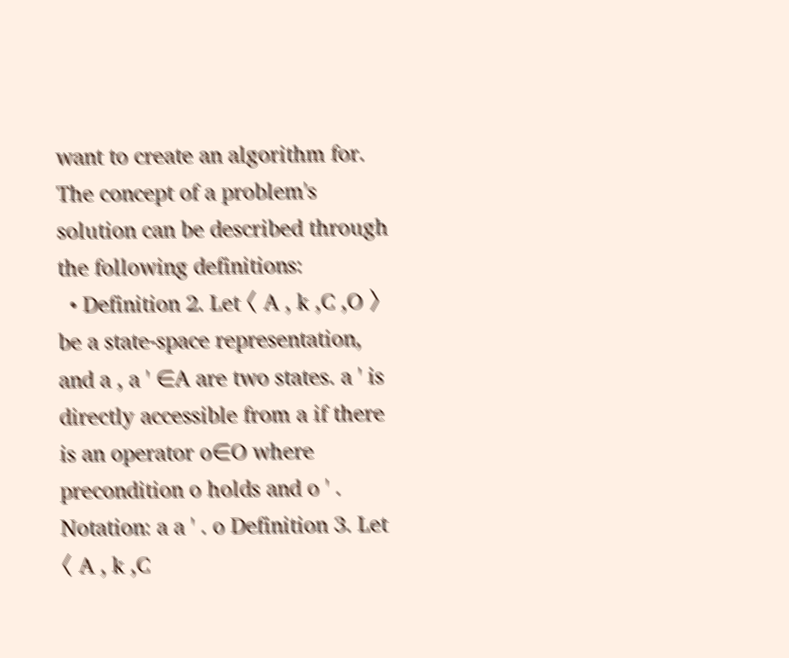want to create an algorithm for. The concept of a problem's solution can be described through the following definitions:
  • Definition 2. Let 〈 A , k ,C ,O 〉 be a state-space representation, and a , a ' ∈A are two states. a ' is directly accessible from a if there is an operator o∈O where precondition o holds and o ' . Notation: a a ' . o Definition 3. Let 〈 A , k ,C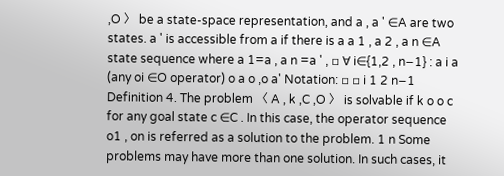,O 〉 be a state-space representation, and a , a ' ∈A are two states. a ' is accessible from a if there is a a 1 , a 2 , a n ∈A state sequence where a 1=a , a n =a ' , ▫ ∀ i∈{1,2 , n−1} : a i a (any oi ∈O operator) o a o ,o a' Notation: ▫ ▫ i 1 2 n−1 Definition 4. The problem 〈 A , k ,C ,O 〉 is solvable if k o o c for any goal state c ∈C . In this case, the operator sequence o1 , on is referred as a solution to the problem. 1 n Some problems may have more than one solution. In such cases, it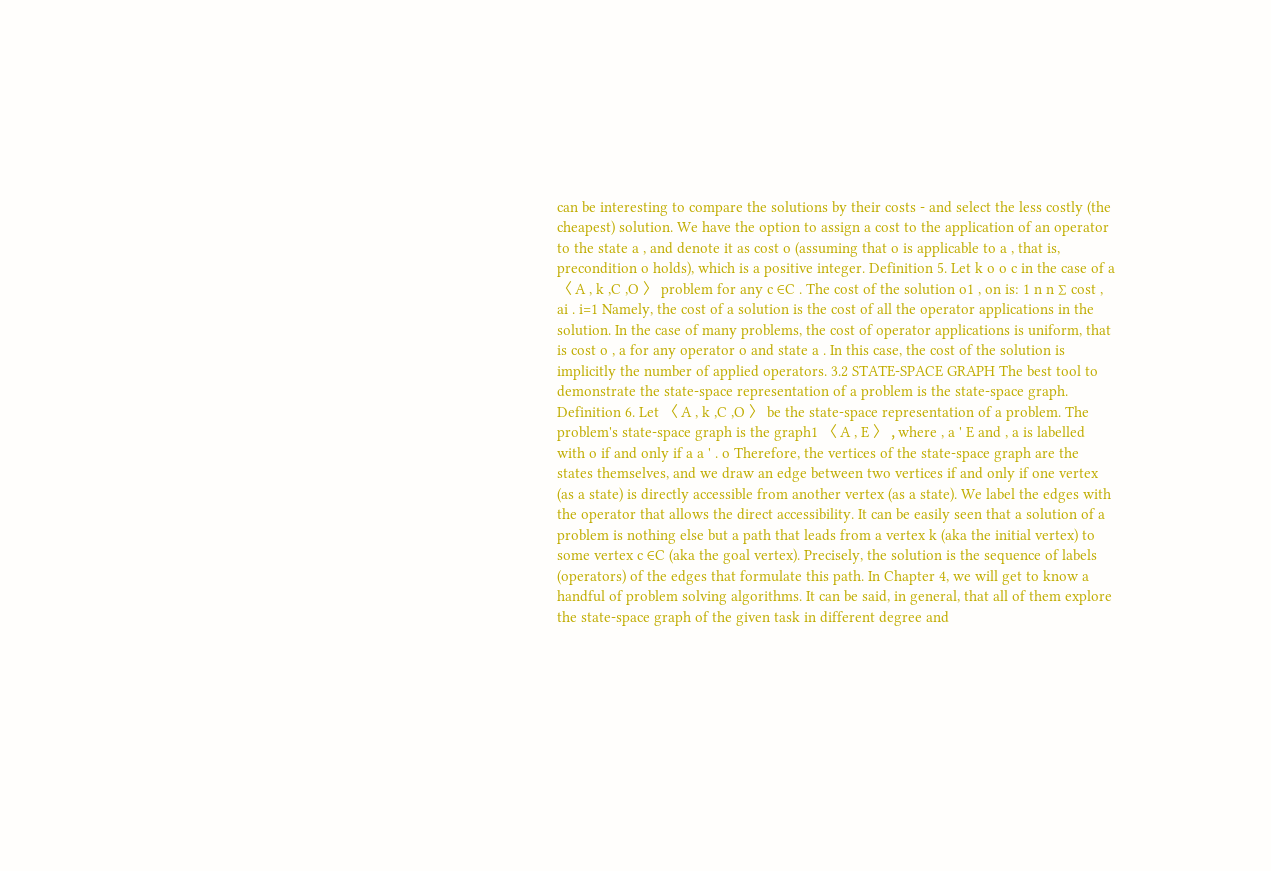can be interesting to compare the solutions by their costs - and select the less costly (the cheapest) solution. We have the option to assign a cost to the application of an operator to the state a , and denote it as cost o (assuming that o is applicable to a , that is, precondition o holds), which is a positive integer. Definition 5. Let k o o c in the case of a 〈 A , k ,C ,O 〉 problem for any c ∈C . The cost of the solution o1 , on is: 1 n n ∑ cost , ai . i=1 Namely, the cost of a solution is the cost of all the operator applications in the solution. In the case of many problems, the cost of operator applications is uniform, that is cost o , a for any operator o and state a . In this case, the cost of the solution is implicitly the number of applied operators. 3.2 STATE-SPACE GRAPH The best tool to demonstrate the state-space representation of a problem is the state-space graph. Definition 6. Let 〈 A , k ,C ,O 〉 be the state-space representation of a problem. The problem's state-space graph is the graph1 〈 A , E 〉 , where , a ' E and , a is labelled with o if and only if a a ' . o Therefore, the vertices of the state-space graph are the states themselves, and we draw an edge between two vertices if and only if one vertex (as a state) is directly accessible from another vertex (as a state). We label the edges with the operator that allows the direct accessibility. It can be easily seen that a solution of a problem is nothing else but a path that leads from a vertex k (aka the initial vertex) to some vertex c ∈C (aka the goal vertex). Precisely, the solution is the sequence of labels (operators) of the edges that formulate this path. In Chapter 4, we will get to know a handful of problem solving algorithms. It can be said, in general, that all of them explore the state-space graph of the given task in different degree and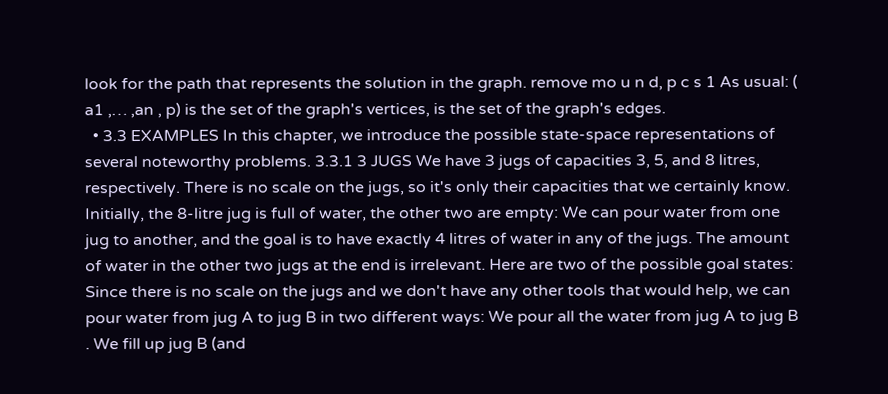look for the path that represents the solution in the graph. remove mo u n d, p c s 1 As usual: ( a1 ,… ,an , p) is the set of the graph's vertices, is the set of the graph's edges.
  • 3.3 EXAMPLES In this chapter, we introduce the possible state-space representations of several noteworthy problems. 3.3.1 3 JUGS We have 3 jugs of capacities 3, 5, and 8 litres, respectively. There is no scale on the jugs, so it's only their capacities that we certainly know. Initially, the 8-litre jug is full of water, the other two are empty: We can pour water from one jug to another, and the goal is to have exactly 4 litres of water in any of the jugs. The amount of water in the other two jugs at the end is irrelevant. Here are two of the possible goal states: Since there is no scale on the jugs and we don't have any other tools that would help, we can pour water from jug A to jug B in two different ways: We pour all the water from jug A to jug B . We fill up jug B (and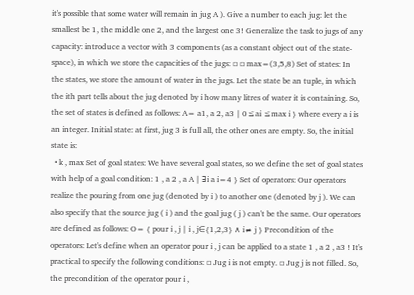it's possible that some water will remain in jug A ). Give a number to each jug: let the smallest be 1, the middle one 2, and the largest one 3! Generalize the task to jugs of any capacity: introduce a vector with 3 components (as a constant object out of the state-space), in which we store the capacities of the jugs: ▫ ▫ max=(3,5,8) Set of states: In the states, we store the amount of water in the jugs. Let the state be an tuple, in which the ith part tells about the jug denoted by i how many litres of water it is containing. So, the set of states is defined as follows: A= a1, a 2, a3 ∣ 0≤ai ≤max i } where every a i is an integer. Initial state: at first, jug 3 is full all, the other ones are empty. So, the initial state is:
  • k , max Set of goal states: We have several goal states, so we define the set of goal states with help of a goal condition: 1 , a 2 , a A ∣ ∃i a i=4 } Set of operators: Our operators realize the pouring from one jug (denoted by i ) to another one (denoted by j ). We can also specify that the source jug ( i ) and the goal jug ( j ) can't be the same. Our operators are defined as follows: O= { pour i , j ∣ i , j∈{1,2,3} ∧ i≠ j } Precondition of the operators: Let's define when an operator pour i , j can be applied to a state 1 , a 2 , a3 ! It's practical to specify the following conditions: ▫ Jug i is not empty. ▫ Jug j is not filled. So, the precondition of the operator pour i ,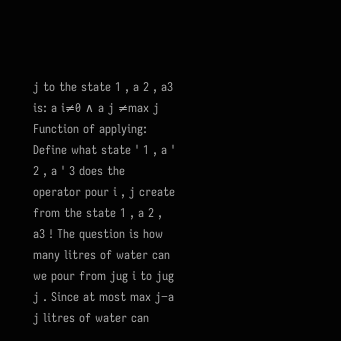j to the state 1 , a 2 , a3 is: a i≠0 ∧ a j ≠max j Function of applying: Define what state ' 1 , a ' 2 , a ' 3 does the operator pour i , j create from the state 1 , a 2 , a3 ! The question is how many litres of water can we pour from jug i to jug j . Since at most max j−a j litres of water can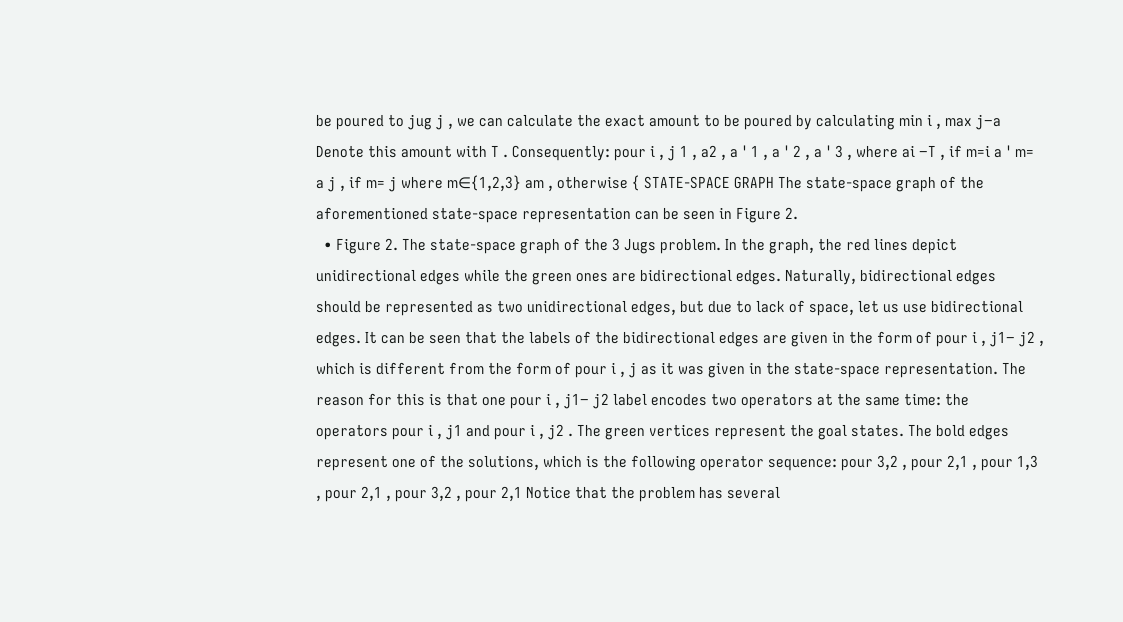be poured to jug j , we can calculate the exact amount to be poured by calculating min i , max j−a Denote this amount with T . Consequently: pour i , j 1 , a2 , a ' 1 , a ' 2 , a ' 3 , where ai −T , if m=i a ' m= a j , if m= j where m∈{1,2,3} am , otherwise { STATE-SPACE GRAPH The state-space graph of the aforementioned state-space representation can be seen in Figure 2.
  • Figure 2. The state-space graph of the 3 Jugs problem. In the graph, the red lines depict unidirectional edges while the green ones are bidirectional edges. Naturally, bidirectional edges should be represented as two unidirectional edges, but due to lack of space, let us use bidirectional edges. It can be seen that the labels of the bidirectional edges are given in the form of pour i , j1− j2 , which is different from the form of pour i , j as it was given in the state-space representation. The reason for this is that one pour i , j1− j2 label encodes two operators at the same time: the operators pour i , j1 and pour i , j2 . The green vertices represent the goal states. The bold edges represent one of the solutions, which is the following operator sequence: pour 3,2 , pour 2,1 , pour 1,3 , pour 2,1 , pour 3,2 , pour 2,1 Notice that the problem has several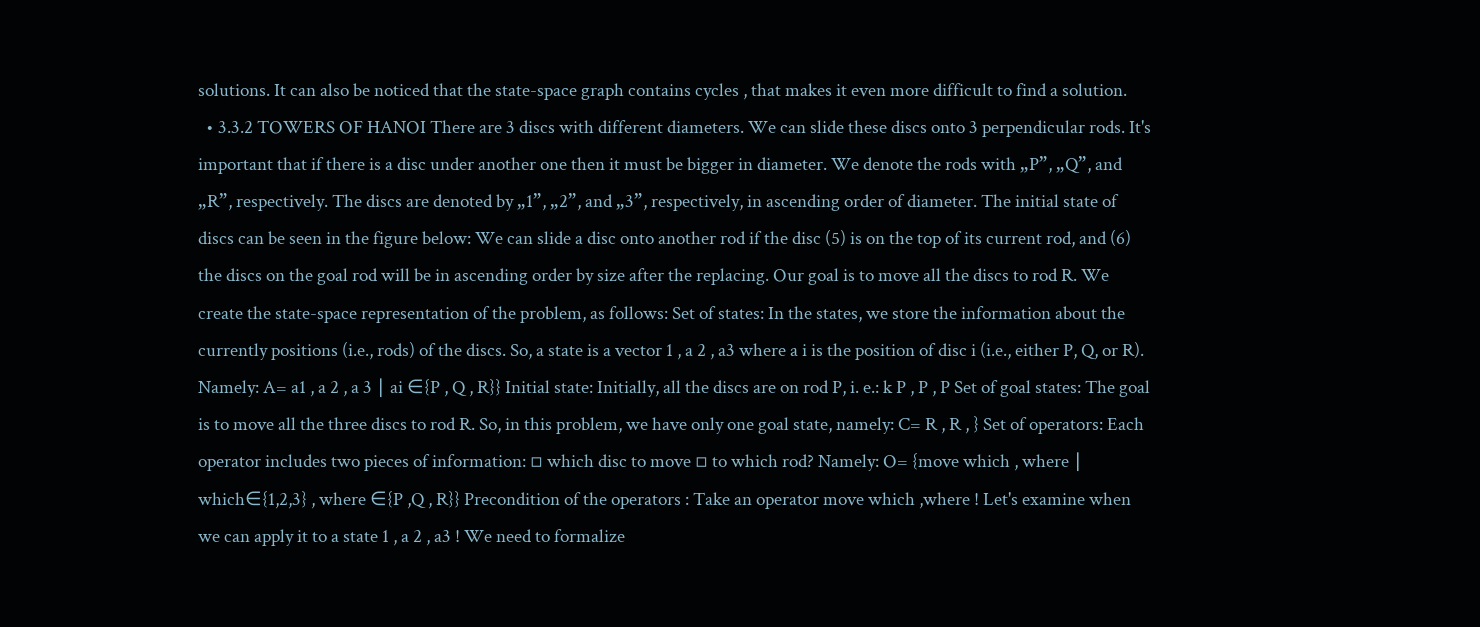solutions. It can also be noticed that the state-space graph contains cycles , that makes it even more difficult to find a solution.
  • 3.3.2 TOWERS OF HANOI There are 3 discs with different diameters. We can slide these discs onto 3 perpendicular rods. It's important that if there is a disc under another one then it must be bigger in diameter. We denote the rods with „P”, „Q”, and „R”, respectively. The discs are denoted by „1”, „2”, and „3”, respectively, in ascending order of diameter. The initial state of discs can be seen in the figure below: We can slide a disc onto another rod if the disc (5) is on the top of its current rod, and (6) the discs on the goal rod will be in ascending order by size after the replacing. Our goal is to move all the discs to rod R. We create the state-space representation of the problem, as follows: Set of states: In the states, we store the information about the currently positions (i.e., rods) of the discs. So, a state is a vector 1 , a 2 , a3 where a i is the position of disc i (i.e., either P, Q, or R). Namely: A= a1 , a 2 , a 3 ∣ ai ∈{P , Q , R}} Initial state: Initially, all the discs are on rod P, i. e.: k P , P , P Set of goal states: The goal is to move all the three discs to rod R. So, in this problem, we have only one goal state, namely: C= R , R , } Set of operators: Each operator includes two pieces of information: ▫ which disc to move ▫ to which rod? Namely: O= {move which , where ∣ which∈{1,2,3} , where ∈{P ,Q , R}} Precondition of the operators : Take an operator move which ,where ! Let's examine when we can apply it to a state 1 , a 2 , a3 ! We need to formalize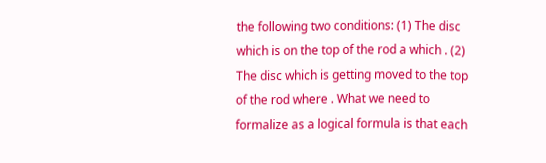the following two conditions: (1) The disc which is on the top of the rod a which . (2) The disc which is getting moved to the top of the rod where . What we need to formalize as a logical formula is that each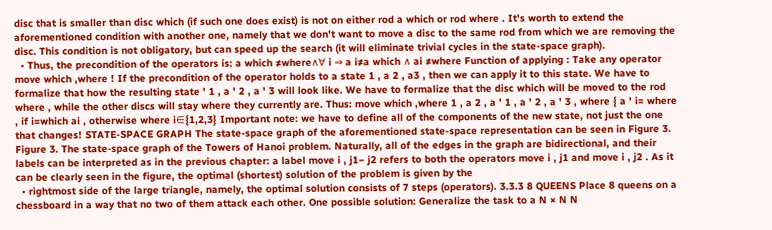disc that is smaller than disc which (if such one does exist) is not on either rod a which or rod where . It's worth to extend the aforementioned condition with another one, namely that we don't want to move a disc to the same rod from which we are removing the disc. This condition is not obligatory, but can speed up the search (it will eliminate trivial cycles in the state-space graph).
  • Thus, the precondition of the operators is: a which ≠where∧∀ i ⇒ a i≠a which ∧ ai ≠where Function of applying : Take any operator move which ,where ! If the precondition of the operator holds to a state 1 , a 2 , a3 , then we can apply it to this state. We have to formalize that how the resulting state ' 1 , a ' 2 , a ' 3 will look like. We have to formalize that the disc which will be moved to the rod where , while the other discs will stay where they currently are. Thus: move which ,where 1 , a 2 , a ' 1 , a ' 2 , a ' 3 , where { a ' i= where , if i=which ai , otherwise where i∈{1,2,3} Important note: we have to define all of the components of the new state, not just the one that changes! STATE-SPACE GRAPH The state-space graph of the aforementioned state-space representation can be seen in Figure 3. Figure 3. The state-space graph of the Towers of Hanoi problem. Naturally, all of the edges in the graph are bidirectional, and their labels can be interpreted as in the previous chapter: a label move i , j1− j2 refers to both the operators move i , j1 and move i , j2 . As it can be clearly seen in the figure, the optimal (shortest) solution of the problem is given by the
  • rightmost side of the large triangle, namely, the optimal solution consists of 7 steps (operators). 3.3.3 8 QUEENS Place 8 queens on a chessboard in a way that no two of them attack each other. One possible solution: Generalize the task to a N × N N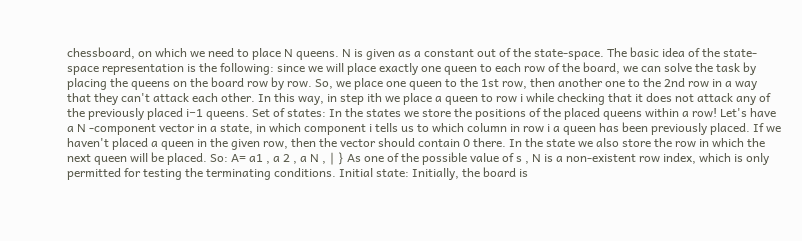chessboard, on which we need to place N queens. N is given as a constant out of the state-space. The basic idea of the state-space representation is the following: since we will place exactly one queen to each row of the board, we can solve the task by placing the queens on the board row by row. So, we place one queen to the 1st row, then another one to the 2nd row in a way that they can't attack each other. In this way, in step ith we place a queen to row i while checking that it does not attack any of the previously placed i−1 queens. Set of states: In the states we store the positions of the placed queens within a row! Let's have a N -component vector in a state, in which component i tells us to which column in row i a queen has been previously placed. If we haven't placed a queen in the given row, then the vector should contain 0 there. In the state we also store the row in which the next queen will be placed. So: A= a1 , a 2 , a N , ∣ } As one of the possible value of s , N is a non-existent row index, which is only permitted for testing the terminating conditions. Initial state: Initially, the board is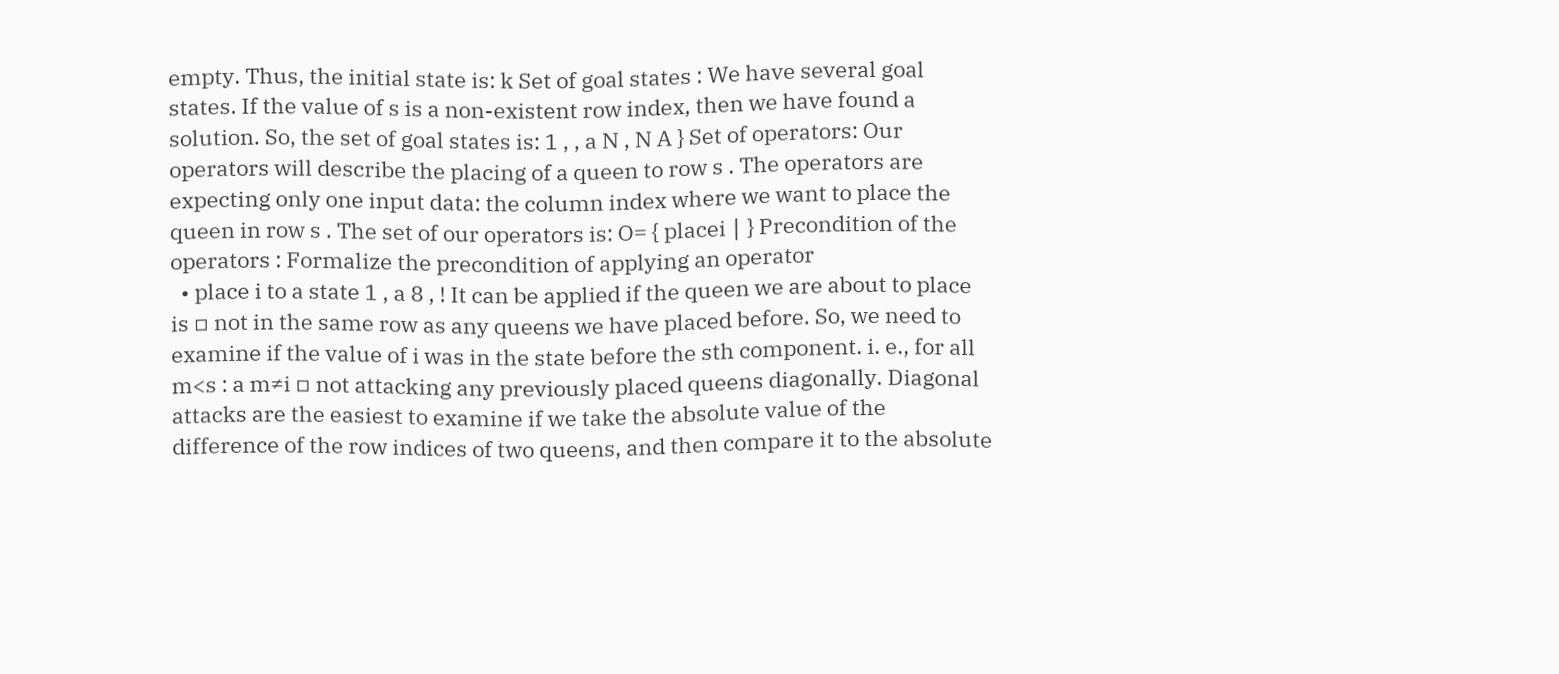empty. Thus, the initial state is: k Set of goal states : We have several goal states. If the value of s is a non-existent row index, then we have found a solution. So, the set of goal states is: 1 , , a N , N A } Set of operators: Our operators will describe the placing of a queen to row s . The operators are expecting only one input data: the column index where we want to place the queen in row s . The set of our operators is: O= { placei ∣ } Precondition of the operators : Formalize the precondition of applying an operator
  • place i to a state 1 , a 8 , ! It can be applied if the queen we are about to place is ▫ not in the same row as any queens we have placed before. So, we need to examine if the value of i was in the state before the sth component. i. e., for all m<s : a m≠i ▫ not attacking any previously placed queens diagonally. Diagonal attacks are the easiest to examine if we take the absolute value of the difference of the row indices of two queens, and then compare it to the absolute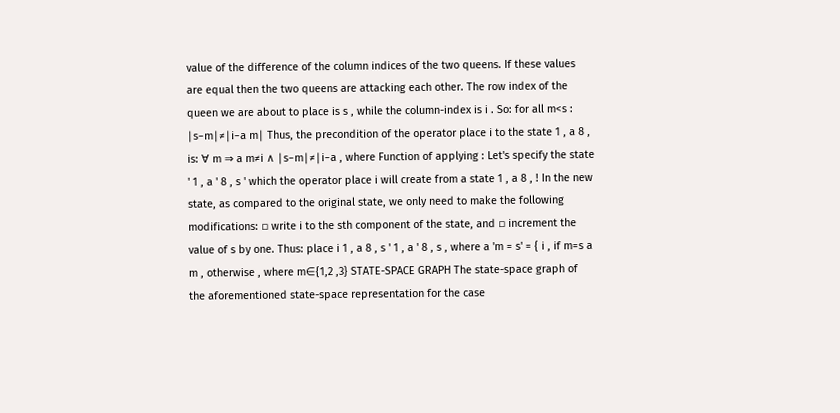value of the difference of the column indices of the two queens. If these values are equal then the two queens are attacking each other. The row index of the queen we are about to place is s , while the column-index is i . So: for all m<s : ∣s−m∣≠∣i−a m∣ Thus, the precondition of the operator place i to the state 1 , a 8 , is: ∀ m ⇒ a m≠i ∧ ∣s−m∣≠∣i−a , where Function of applying : Let's specify the state ' 1 , a ' 8 , s ' which the operator place i will create from a state 1 , a 8 , ! In the new state, as compared to the original state, we only need to make the following modifications: ▫ write i to the sth component of the state, and ▫ increment the value of s by one. Thus: place i 1 , a 8 , s ' 1 , a ' 8 , s , where a 'm = s' = { i , if m=s a m , otherwise , where m∈{1,2 ,3} STATE-SPACE GRAPH The state-space graph of the aforementioned state-space representation for the case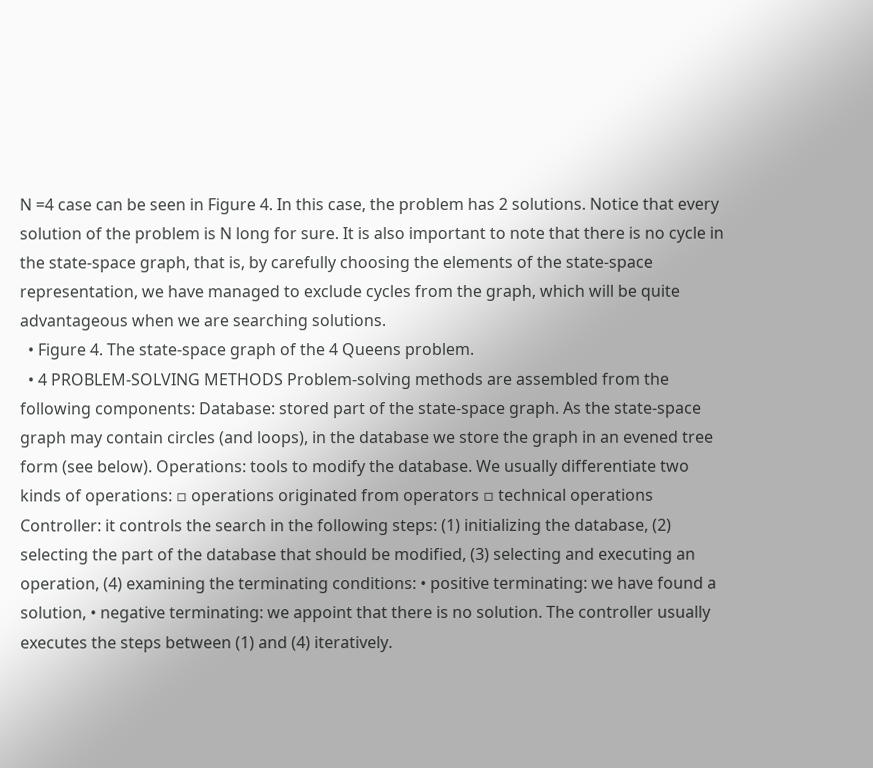N =4 case can be seen in Figure 4. In this case, the problem has 2 solutions. Notice that every solution of the problem is N long for sure. It is also important to note that there is no cycle in the state-space graph, that is, by carefully choosing the elements of the state-space representation, we have managed to exclude cycles from the graph, which will be quite advantageous when we are searching solutions.
  • Figure 4. The state-space graph of the 4 Queens problem.
  • 4 PROBLEM-SOLVING METHODS Problem-solving methods are assembled from the following components: Database: stored part of the state-space graph. As the state-space graph may contain circles (and loops), in the database we store the graph in an evened tree form (see below). Operations: tools to modify the database. We usually differentiate two kinds of operations: ▫ operations originated from operators ▫ technical operations Controller: it controls the search in the following steps: (1) initializing the database, (2) selecting the part of the database that should be modified, (3) selecting and executing an operation, (4) examining the terminating conditions: • positive terminating: we have found a solution, • negative terminating: we appoint that there is no solution. The controller usually executes the steps between (1) and (4) iteratively.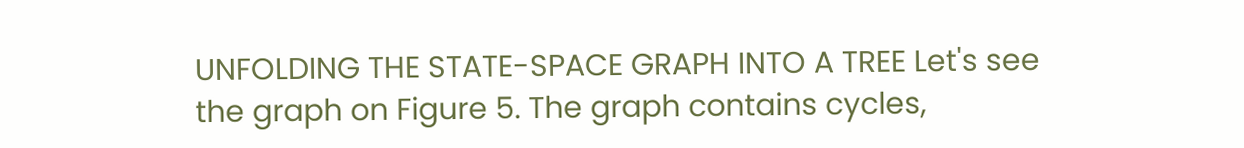UNFOLDING THE STATE-SPACE GRAPH INTO A TREE Let's see the graph on Figure 5. The graph contains cycles,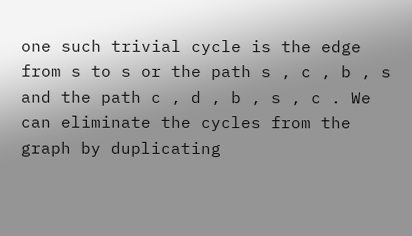one such trivial cycle is the edge from s to s or the path s , c , b , s and the path c , d , b , s , c . We can eliminate the cycles from the graph by duplicating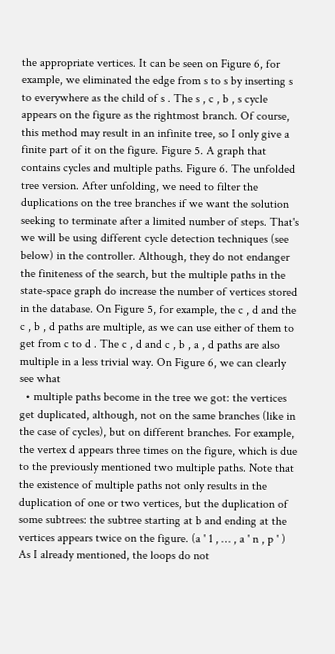the appropriate vertices. It can be seen on Figure 6, for example, we eliminated the edge from s to s by inserting s to everywhere as the child of s . The s , c , b , s cycle appears on the figure as the rightmost branch. Of course, this method may result in an infinite tree, so I only give a finite part of it on the figure. Figure 5. A graph that contains cycles and multiple paths. Figure 6. The unfolded tree version. After unfolding, we need to filter the duplications on the tree branches if we want the solution seeking to terminate after a limited number of steps. That's we will be using different cycle detection techniques (see below) in the controller. Although, they do not endanger the finiteness of the search, but the multiple paths in the state-space graph do increase the number of vertices stored in the database. On Figure 5, for example, the c , d and the c , b , d paths are multiple, as we can use either of them to get from c to d . The c , d and c , b , a , d paths are also multiple in a less trivial way. On Figure 6, we can clearly see what
  • multiple paths become in the tree we got: the vertices get duplicated, although, not on the same branches (like in the case of cycles), but on different branches. For example, the vertex d appears three times on the figure, which is due to the previously mentioned two multiple paths. Note that the existence of multiple paths not only results in the duplication of one or two vertices, but the duplication of some subtrees: the subtree starting at b and ending at the vertices appears twice on the figure. (a ' 1 , … , a ' n , p ' ) As I already mentioned, the loops do not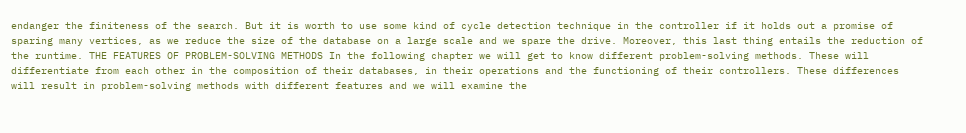endanger the finiteness of the search. But it is worth to use some kind of cycle detection technique in the controller if it holds out a promise of sparing many vertices, as we reduce the size of the database on a large scale and we spare the drive. Moreover, this last thing entails the reduction of the runtime. THE FEATURES OF PROBLEM-SOLVING METHODS In the following chapter we will get to know different problem-solving methods. These will differentiate from each other in the composition of their databases, in their operations and the functioning of their controllers. These differences will result in problem-solving methods with different features and we will examine the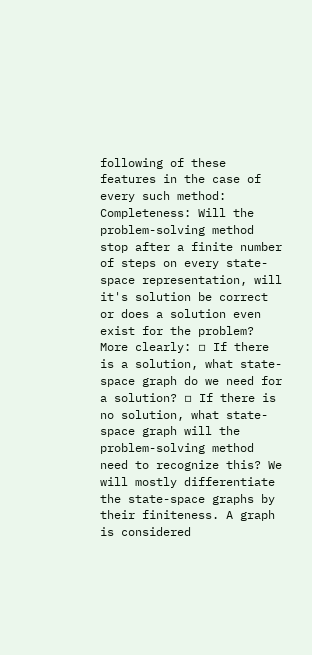following of these features in the case of every such method: Completeness: Will the problem-solving method stop after a finite number of steps on every state-space representation, will it's solution be correct or does a solution even exist for the problem? More clearly: ▫ If there is a solution, what state-space graph do we need for a solution? ▫ If there is no solution, what state-space graph will the problem-solving method need to recognize this? We will mostly differentiate the state-space graphs by their finiteness. A graph is considered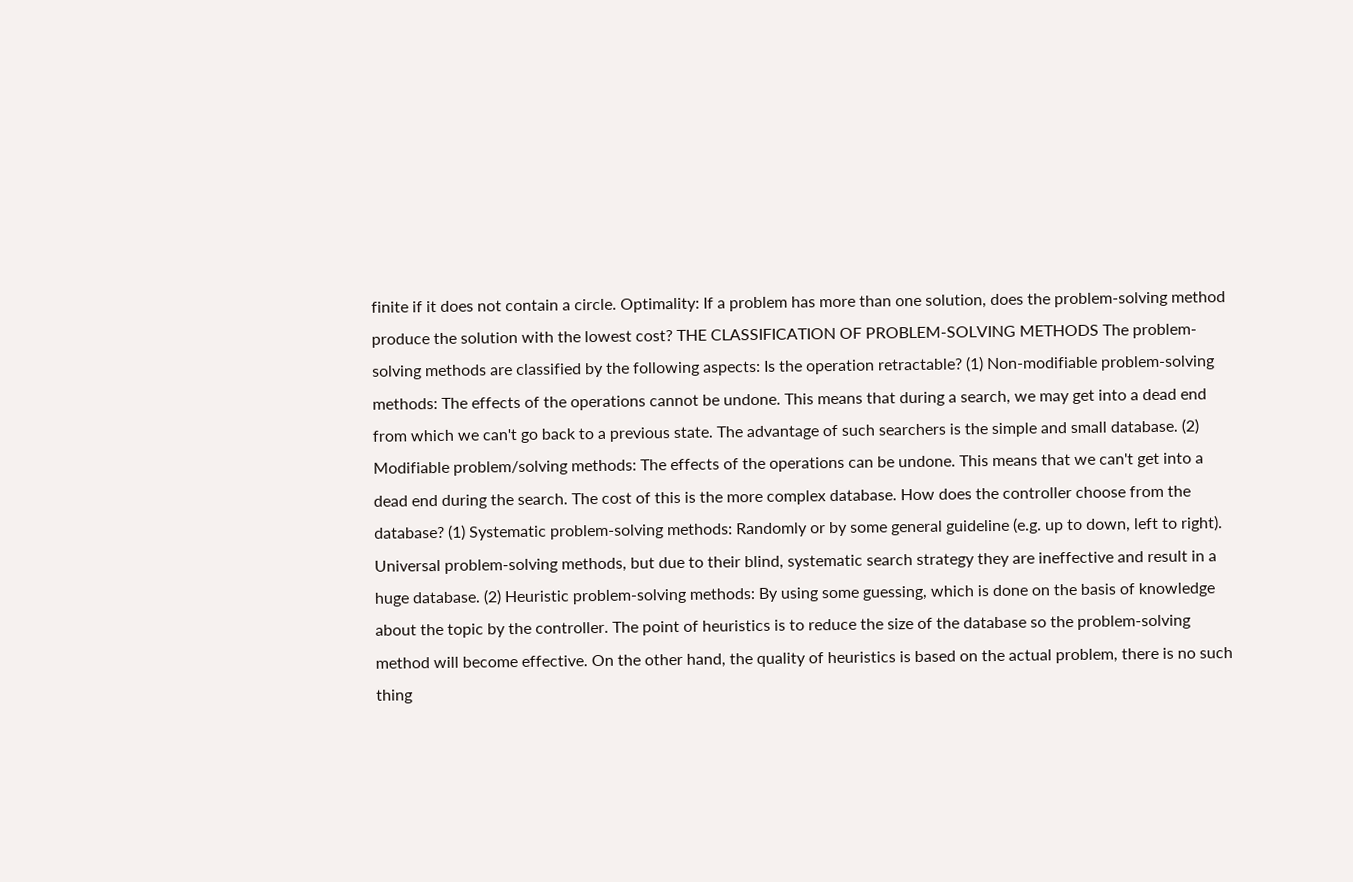finite if it does not contain a circle. Optimality: If a problem has more than one solution, does the problem-solving method produce the solution with the lowest cost? THE CLASSIFICATION OF PROBLEM-SOLVING METHODS The problem-solving methods are classified by the following aspects: Is the operation retractable? (1) Non-modifiable problem-solving methods: The effects of the operations cannot be undone. This means that during a search, we may get into a dead end from which we can't go back to a previous state. The advantage of such searchers is the simple and small database. (2) Modifiable problem/solving methods: The effects of the operations can be undone. This means that we can't get into a dead end during the search. The cost of this is the more complex database. How does the controller choose from the database? (1) Systematic problem-solving methods: Randomly or by some general guideline (e.g. up to down, left to right). Universal problem-solving methods, but due to their blind, systematic search strategy they are ineffective and result in a huge database. (2) Heuristic problem-solving methods: By using some guessing, which is done on the basis of knowledge about the topic by the controller. The point of heuristics is to reduce the size of the database so the problem-solving method will become effective. On the other hand, the quality of heuristics is based on the actual problem, there is no such thing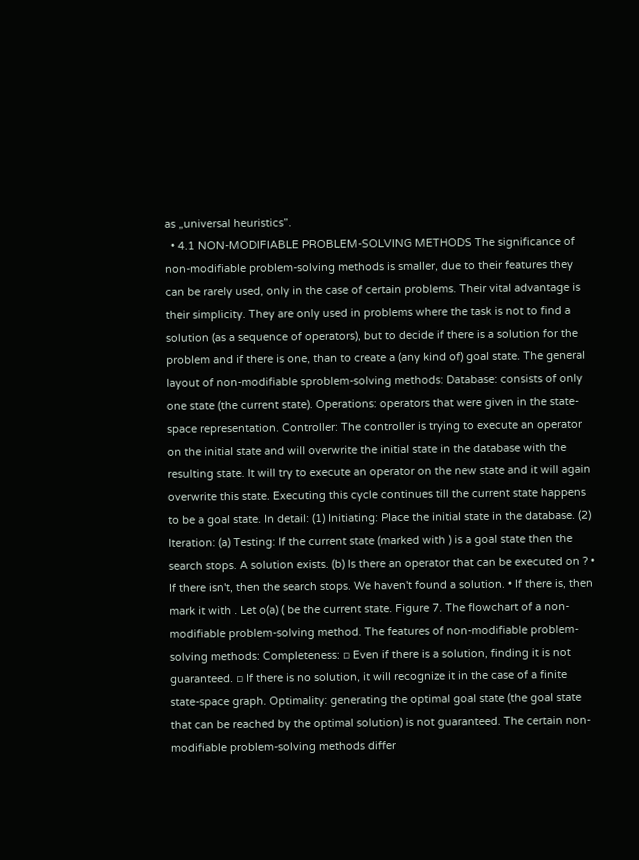as „universal heuristics”.
  • 4.1 NON-MODIFIABLE PROBLEM-SOLVING METHODS The significance of non-modifiable problem-solving methods is smaller, due to their features they can be rarely used, only in the case of certain problems. Their vital advantage is their simplicity. They are only used in problems where the task is not to find a solution (as a sequence of operators), but to decide if there is a solution for the problem and if there is one, than to create a (any kind of) goal state. The general layout of non-modifiable sproblem-solving methods: Database: consists of only one state (the current state). Operations: operators that were given in the state-space representation. Controller: The controller is trying to execute an operator on the initial state and will overwrite the initial state in the database with the resulting state. It will try to execute an operator on the new state and it will again overwrite this state. Executing this cycle continues till the current state happens to be a goal state. In detail: (1) Initiating: Place the initial state in the database. (2) Iteration: (a) Testing: If the current state (marked with ) is a goal state then the search stops. A solution exists. (b) Is there an operator that can be executed on ? • If there isn't, then the search stops. We haven't found a solution. • If there is, then mark it with . Let o(a) ( be the current state. Figure 7. The flowchart of a non-modifiable problem-solving method. The features of non-modifiable problem-solving methods: Completeness: ▫ Even if there is a solution, finding it is not guaranteed. ▫ If there is no solution, it will recognize it in the case of a finite state-space graph. Optimality: generating the optimal goal state (the goal state that can be reached by the optimal solution) is not guaranteed. The certain non-modifiable problem-solving methods differ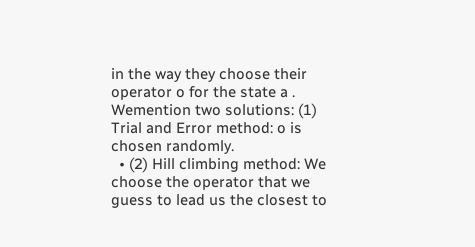in the way they choose their operator o for the state a . Wemention two solutions: (1) Trial and Error method: o is chosen randomly.
  • (2) Hill climbing method: We choose the operator that we guess to lead us the closest to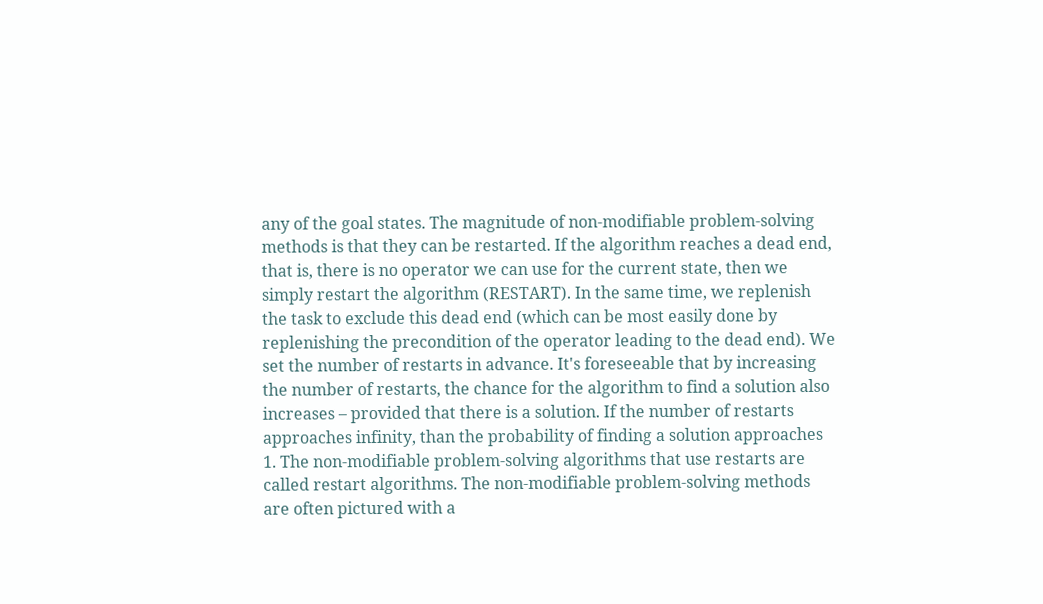any of the goal states. The magnitude of non-modifiable problem-solving methods is that they can be restarted. If the algorithm reaches a dead end, that is, there is no operator we can use for the current state, then we simply restart the algorithm (RESTART). In the same time, we replenish the task to exclude this dead end (which can be most easily done by replenishing the precondition of the operator leading to the dead end). We set the number of restarts in advance. It's foreseeable that by increasing the number of restarts, the chance for the algorithm to find a solution also increases – provided that there is a solution. If the number of restarts approaches infinity, than the probability of finding a solution approaches 1. The non-modifiable problem-solving algorithms that use restarts are called restart algorithms. The non-modifiable problem-solving methods are often pictured with a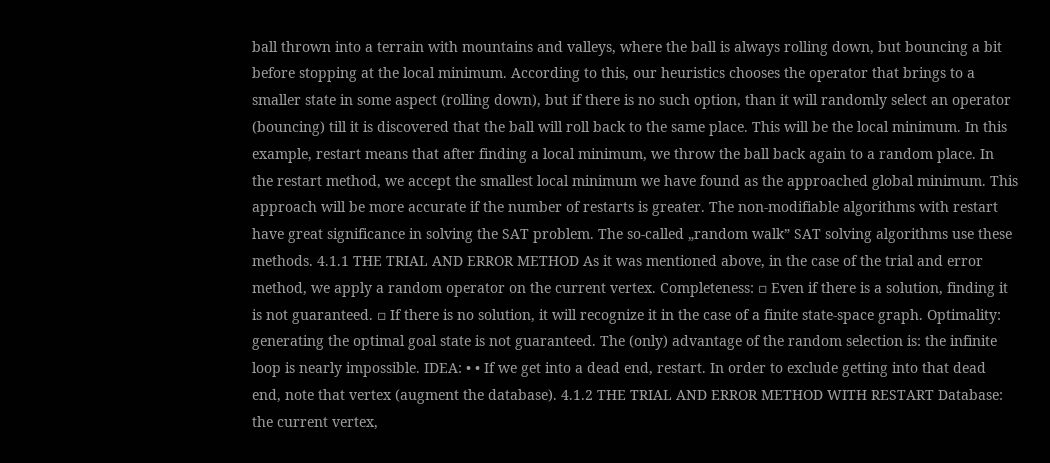ball thrown into a terrain with mountains and valleys, where the ball is always rolling down, but bouncing a bit before stopping at the local minimum. According to this, our heuristics chooses the operator that brings to a smaller state in some aspect (rolling down), but if there is no such option, than it will randomly select an operator (bouncing) till it is discovered that the ball will roll back to the same place. This will be the local minimum. In this example, restart means that after finding a local minimum, we throw the ball back again to a random place. In the restart method, we accept the smallest local minimum we have found as the approached global minimum. This approach will be more accurate if the number of restarts is greater. The non-modifiable algorithms with restart have great significance in solving the SAT problem. The so-called „random walk” SAT solving algorithms use these methods. 4.1.1 THE TRIAL AND ERROR METHOD As it was mentioned above, in the case of the trial and error method, we apply a random operator on the current vertex. Completeness: ▫ Even if there is a solution, finding it is not guaranteed. ▫ If there is no solution, it will recognize it in the case of a finite state-space graph. Optimality: generating the optimal goal state is not guaranteed. The (only) advantage of the random selection is: the infinite loop is nearly impossible. IDEA: • • If we get into a dead end, restart. In order to exclude getting into that dead end, note that vertex (augment the database). 4.1.2 THE TRIAL AND ERROR METHOD WITH RESTART Database: the current vertex,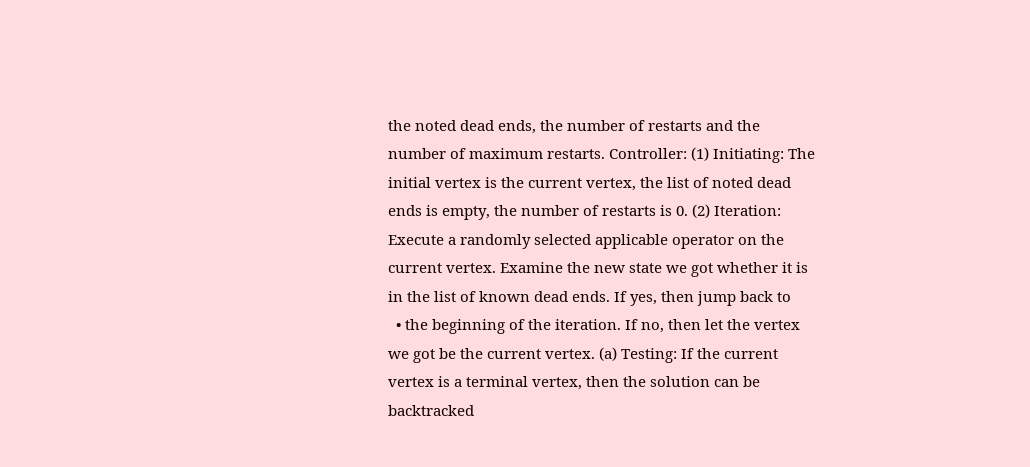the noted dead ends, the number of restarts and the number of maximum restarts. Controller: (1) Initiating: The initial vertex is the current vertex, the list of noted dead ends is empty, the number of restarts is 0. (2) Iteration: Execute a randomly selected applicable operator on the current vertex. Examine the new state we got whether it is in the list of known dead ends. If yes, then jump back to
  • the beginning of the iteration. If no, then let the vertex we got be the current vertex. (a) Testing: If the current vertex is a terminal vertex, then the solution can be backtracked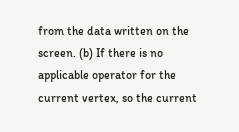from the data written on the screen. (b) If there is no applicable operator for the current vertex, so the current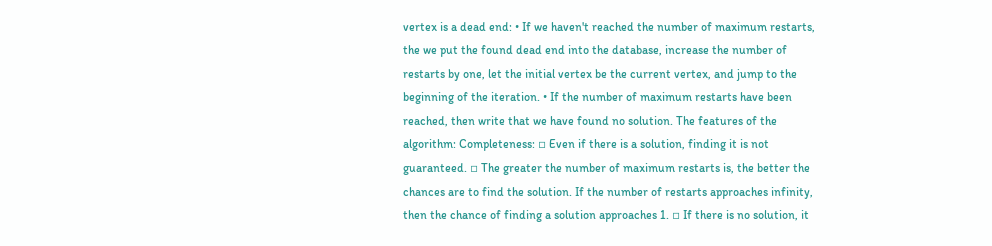vertex is a dead end: • If we haven't reached the number of maximum restarts, the we put the found dead end into the database, increase the number of restarts by one, let the initial vertex be the current vertex, and jump to the beginning of the iteration. • If the number of maximum restarts have been reached, then write that we have found no solution. The features of the algorithm: Completeness: ▫ Even if there is a solution, finding it is not guaranteed. ▫ The greater the number of maximum restarts is, the better the chances are to find the solution. If the number of restarts approaches infinity, then the chance of finding a solution approaches 1. ▫ If there is no solution, it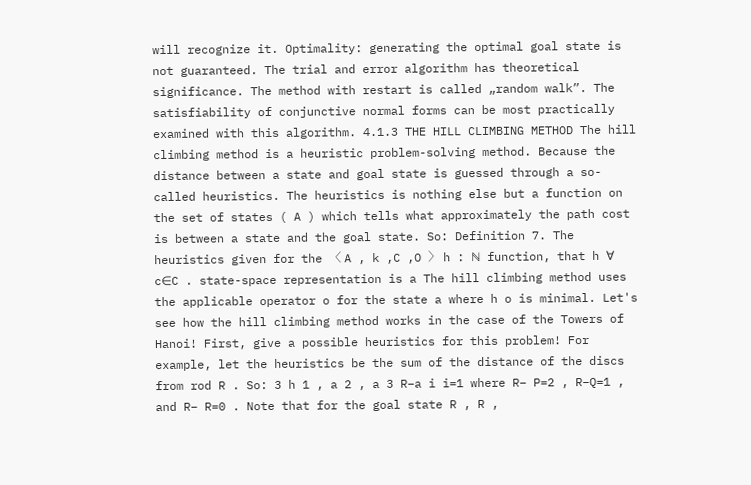will recognize it. Optimality: generating the optimal goal state is not guaranteed. The trial and error algorithm has theoretical significance. The method with restart is called „random walk”. The satisfiability of conjunctive normal forms can be most practically examined with this algorithm. 4.1.3 THE HILL CLIMBING METHOD The hill climbing method is a heuristic problem-solving method. Because the distance between a state and goal state is guessed through a so-called heuristics. The heuristics is nothing else but a function on the set of states ( A ) which tells what approximately the path cost is between a state and the goal state. So: Definition 7. The heuristics given for the 〈 A , k ,C ,O 〉 h : ℕ function, that h ∀ c∈C . state-space representation is a The hill climbing method uses the applicable operator o for the state a where h o is minimal. Let's see how the hill climbing method works in the case of the Towers of Hanoi! First, give a possible heuristics for this problem! For example, let the heuristics be the sum of the distance of the discs from rod R . So: 3 h 1 , a 2 , a 3 R−a i i=1 where R− P=2 , R−Q=1 , and R− R=0 . Note that for the goal state R , R ,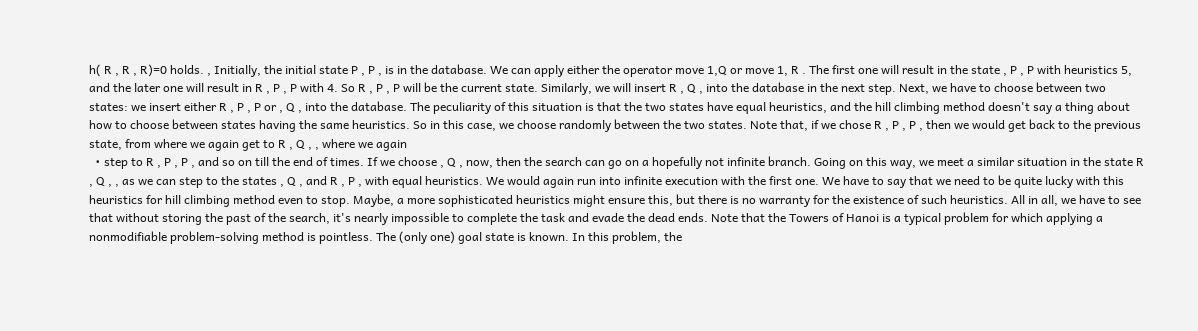h( R , R , R)=0 holds. , Initially, the initial state P , P , is in the database. We can apply either the operator move 1,Q or move 1, R . The first one will result in the state , P , P with heuristics 5, and the later one will result in R , P , P with 4. So R , P , P will be the current state. Similarly, we will insert R , Q , into the database in the next step. Next, we have to choose between two states: we insert either R , P , P or , Q , into the database. The peculiarity of this situation is that the two states have equal heuristics, and the hill climbing method doesn't say a thing about how to choose between states having the same heuristics. So in this case, we choose randomly between the two states. Note that, if we chose R , P , P , then we would get back to the previous state, from where we again get to R , Q , , where we again
  • step to R , P , P , and so on till the end of times. If we choose , Q , now, then the search can go on a hopefully not infinite branch. Going on this way, we meet a similar situation in the state R , Q , , as we can step to the states , Q , and R , P , with equal heuristics. We would again run into infinite execution with the first one. We have to say that we need to be quite lucky with this heuristics for hill climbing method even to stop. Maybe, a more sophisticated heuristics might ensure this, but there is no warranty for the existence of such heuristics. All in all, we have to see that without storing the past of the search, it's nearly impossible to complete the task and evade the dead ends. Note that the Towers of Hanoi is a typical problem for which applying a nonmodifiable problem-solving method is pointless. The (only one) goal state is known. In this problem, the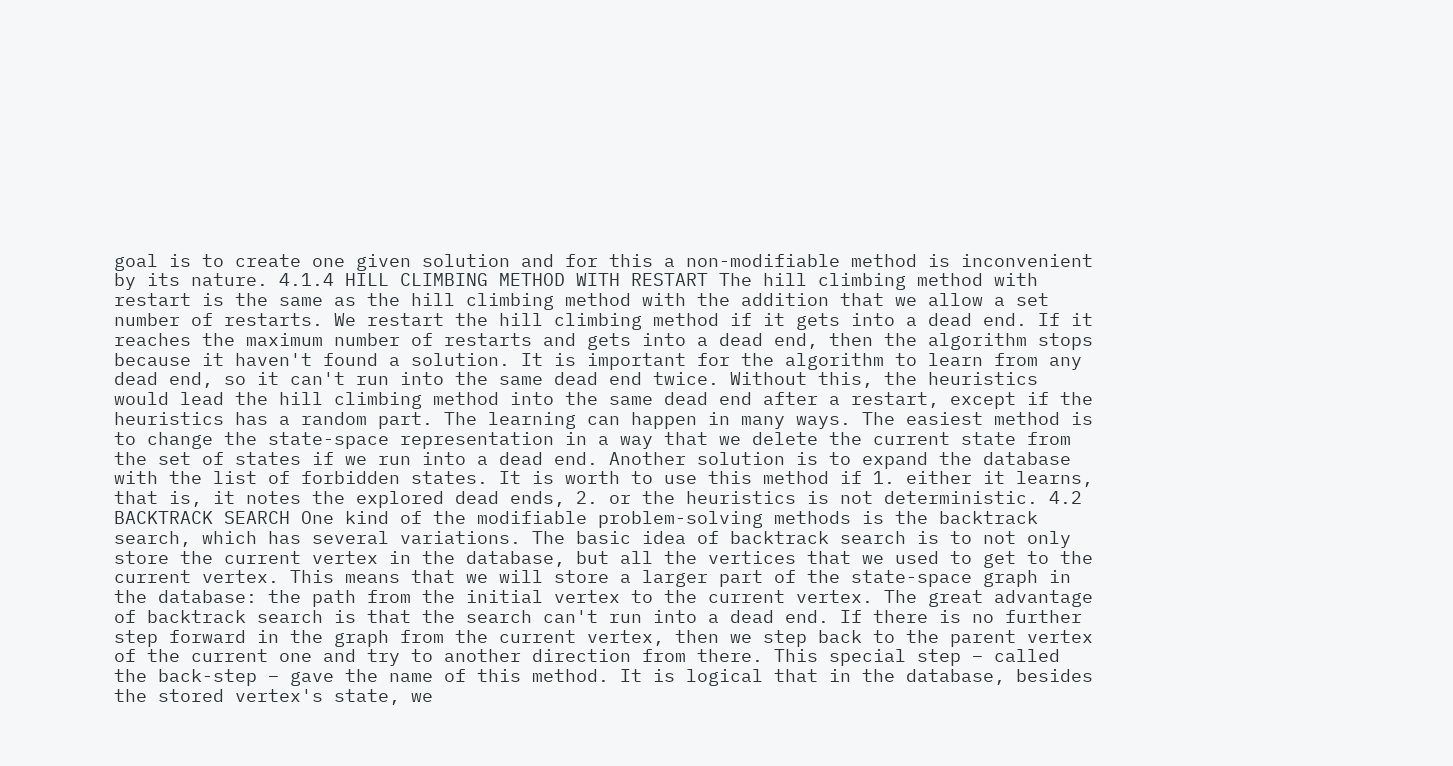goal is to create one given solution and for this a non-modifiable method is inconvenient by its nature. 4.1.4 HILL CLIMBING METHOD WITH RESTART The hill climbing method with restart is the same as the hill climbing method with the addition that we allow a set number of restarts. We restart the hill climbing method if it gets into a dead end. If it reaches the maximum number of restarts and gets into a dead end, then the algorithm stops because it haven't found a solution. It is important for the algorithm to learn from any dead end, so it can't run into the same dead end twice. Without this, the heuristics would lead the hill climbing method into the same dead end after a restart, except if the heuristics has a random part. The learning can happen in many ways. The easiest method is to change the state-space representation in a way that we delete the current state from the set of states if we run into a dead end. Another solution is to expand the database with the list of forbidden states. It is worth to use this method if 1. either it learns, that is, it notes the explored dead ends, 2. or the heuristics is not deterministic. 4.2 BACKTRACK SEARCH One kind of the modifiable problem-solving methods is the backtrack search, which has several variations. The basic idea of backtrack search is to not only store the current vertex in the database, but all the vertices that we used to get to the current vertex. This means that we will store a larger part of the state-space graph in the database: the path from the initial vertex to the current vertex. The great advantage of backtrack search is that the search can't run into a dead end. If there is no further step forward in the graph from the current vertex, then we step back to the parent vertex of the current one and try to another direction from there. This special step – called the back-step – gave the name of this method. It is logical that in the database, besides the stored vertex's state, we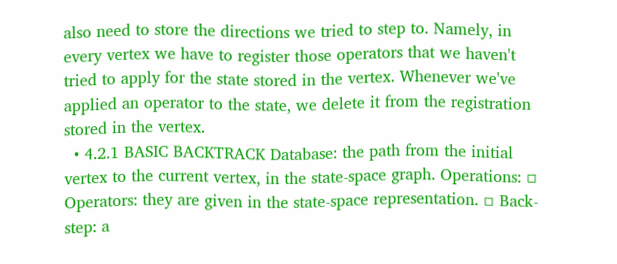also need to store the directions we tried to step to. Namely, in every vertex we have to register those operators that we haven't tried to apply for the state stored in the vertex. Whenever we've applied an operator to the state, we delete it from the registration stored in the vertex.
  • 4.2.1 BASIC BACKTRACK Database: the path from the initial vertex to the current vertex, in the state-space graph. Operations: ▫ Operators: they are given in the state-space representation. ▫ Back-step: a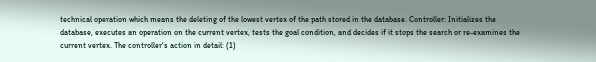technical operation which means the deleting of the lowest vertex of the path stored in the database. Controller: Initializes the database, executes an operation on the current vertex, tests the goal condition, and decides if it stops the search or re-examines the current vertex. The controller's action in detail: (1)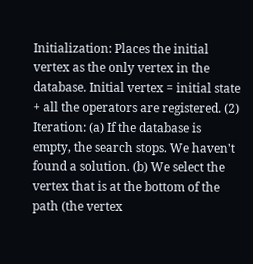Initialization: Places the initial vertex as the only vertex in the database. Initial vertex = initial state + all the operators are registered. (2) Iteration: (a) If the database is empty, the search stops. We haven't found a solution. (b) We select the vertex that is at the bottom of the path (the vertex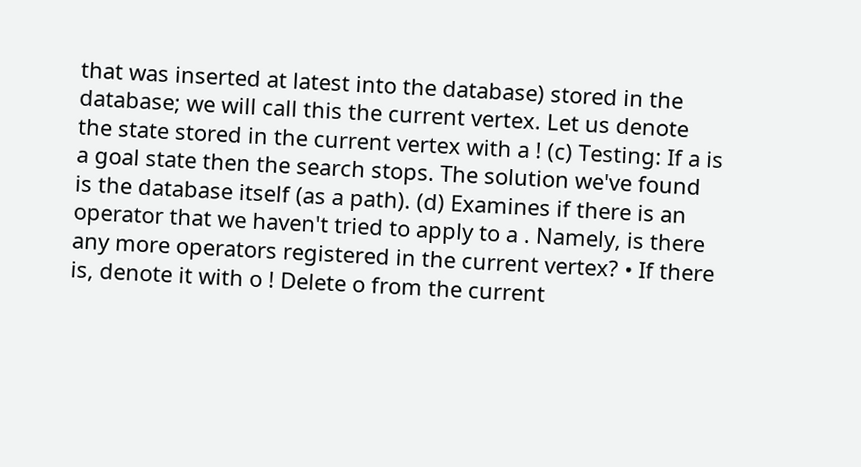that was inserted at latest into the database) stored in the database; we will call this the current vertex. Let us denote the state stored in the current vertex with a ! (c) Testing: If a is a goal state then the search stops. The solution we've found is the database itself (as a path). (d) Examines if there is an operator that we haven't tried to apply to a . Namely, is there any more operators registered in the current vertex? • If there is, denote it with o ! Delete o from the current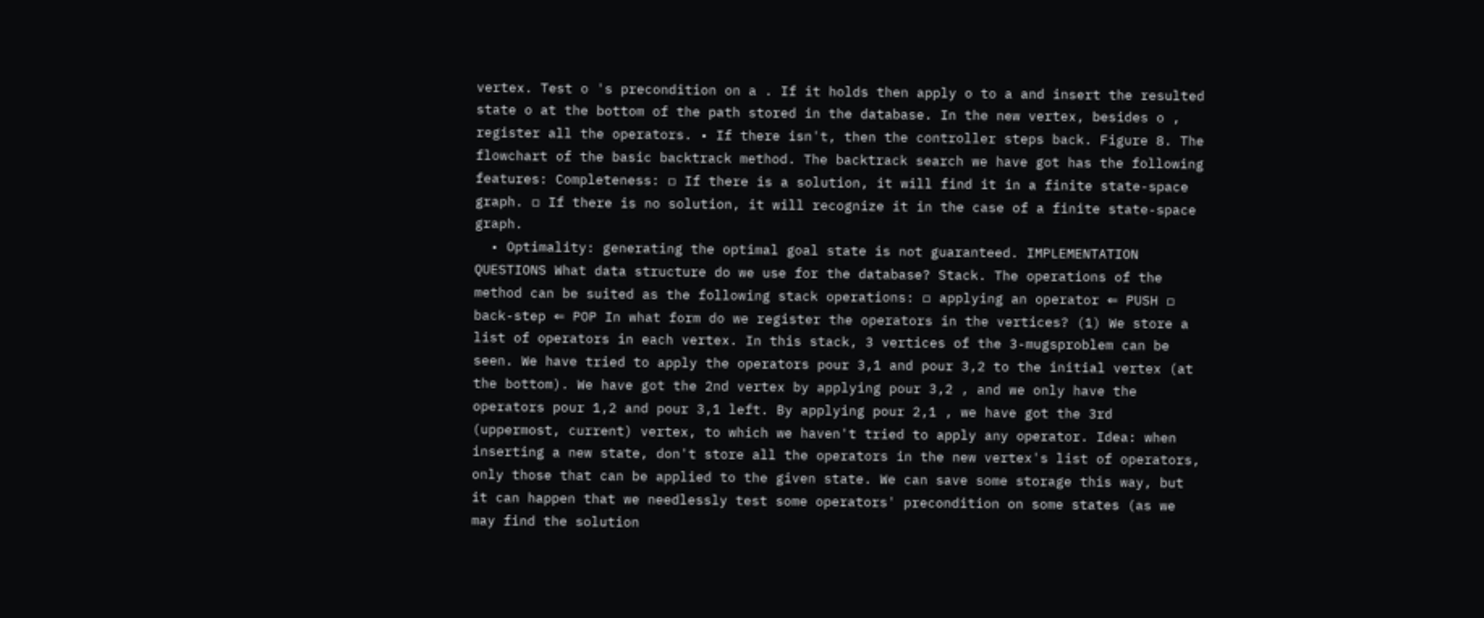vertex. Test o 's precondition on a . If it holds then apply o to a and insert the resulted state o at the bottom of the path stored in the database. In the new vertex, besides o , register all the operators. • If there isn't, then the controller steps back. Figure 8. The flowchart of the basic backtrack method. The backtrack search we have got has the following features: Completeness: ▫ If there is a solution, it will find it in a finite state-space graph. ▫ If there is no solution, it will recognize it in the case of a finite state-space graph.
  • Optimality: generating the optimal goal state is not guaranteed. IMPLEMENTATION QUESTIONS What data structure do we use for the database? Stack. The operations of the method can be suited as the following stack operations: ▫ applying an operator ⇐ PUSH ▫ back-step ⇐ POP In what form do we register the operators in the vertices? (1) We store a list of operators in each vertex. In this stack, 3 vertices of the 3-mugsproblem can be seen. We have tried to apply the operators pour 3,1 and pour 3,2 to the initial vertex (at the bottom). We have got the 2nd vertex by applying pour 3,2 , and we only have the operators pour 1,2 and pour 3,1 left. By applying pour 2,1 , we have got the 3rd (uppermost, current) vertex, to which we haven't tried to apply any operator. Idea: when inserting a new state, don't store all the operators in the new vertex's list of operators, only those that can be applied to the given state. We can save some storage this way, but it can happen that we needlessly test some operators' precondition on some states (as we may find the solution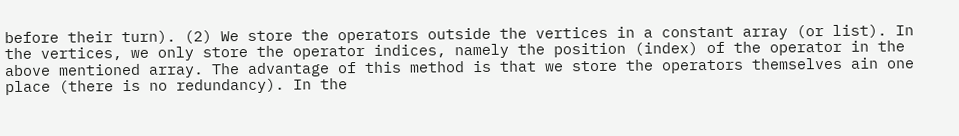before their turn). (2) We store the operators outside the vertices in a constant array (or list). In the vertices, we only store the operator indices, namely the position (index) of the operator in the above mentioned array. The advantage of this method is that we store the operators themselves ain one place (there is no redundancy). In the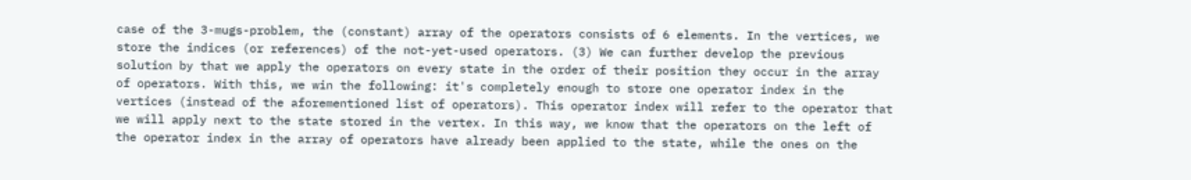case of the 3-mugs-problem, the (constant) array of the operators consists of 6 elements. In the vertices, we store the indices (or references) of the not-yet-used operators. (3) We can further develop the previous solution by that we apply the operators on every state in the order of their position they occur in the array of operators. With this, we win the following: it's completely enough to store one operator index in the vertices (instead of the aforementioned list of operators). This operator index will refer to the operator that we will apply next to the state stored in the vertex. In this way, we know that the operators on the left of the operator index in the array of operators have already been applied to the state, while the ones on the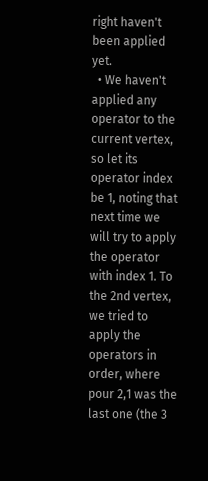right haven't been applied yet.
  • We haven't applied any operator to the current vertex, so let its operator index be 1, noting that next time we will try to apply the operator with index 1. To the 2nd vertex, we tried to apply the operators in order, where pour 2,1 was the last one (the 3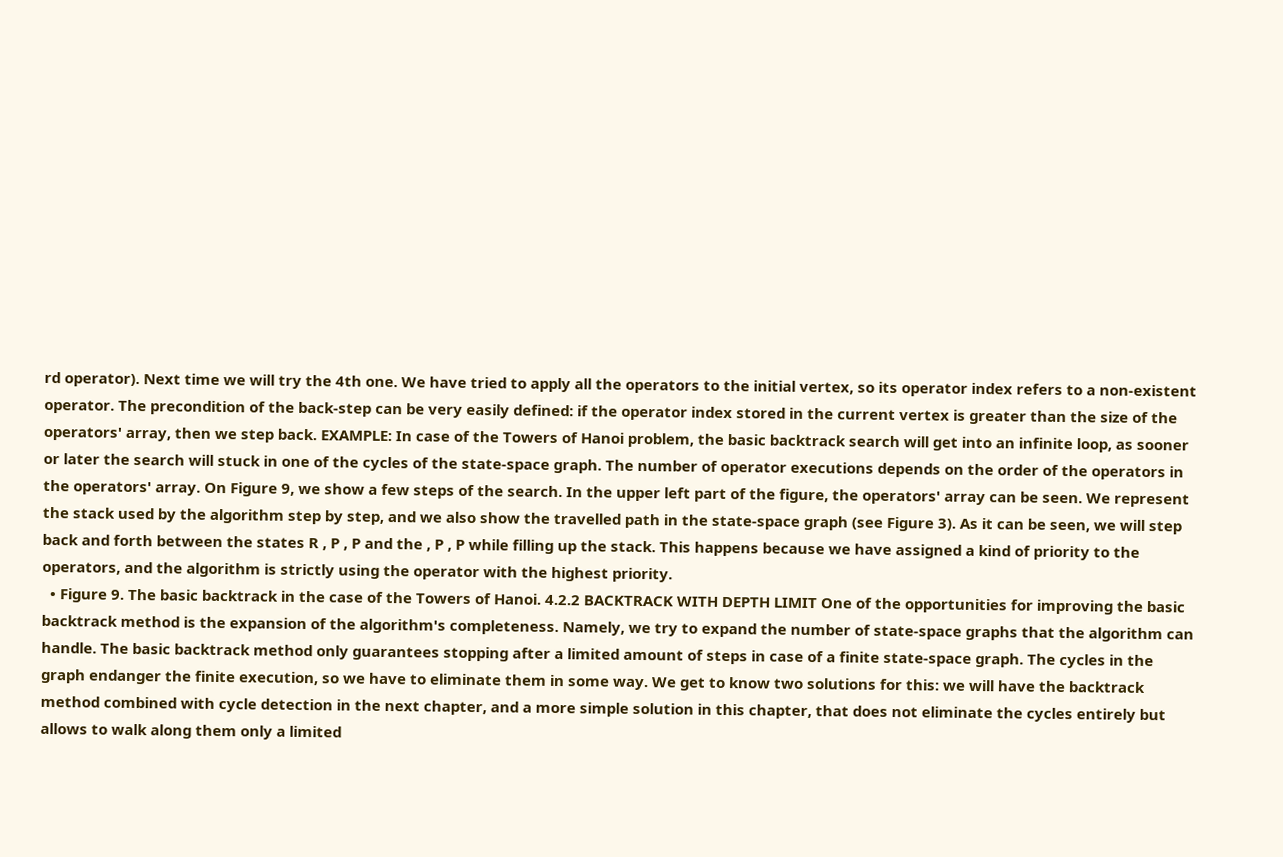rd operator). Next time we will try the 4th one. We have tried to apply all the operators to the initial vertex, so its operator index refers to a non-existent operator. The precondition of the back-step can be very easily defined: if the operator index stored in the current vertex is greater than the size of the operators' array, then we step back. EXAMPLE: In case of the Towers of Hanoi problem, the basic backtrack search will get into an infinite loop, as sooner or later the search will stuck in one of the cycles of the state-space graph. The number of operator executions depends on the order of the operators in the operators' array. On Figure 9, we show a few steps of the search. In the upper left part of the figure, the operators' array can be seen. We represent the stack used by the algorithm step by step, and we also show the travelled path in the state-space graph (see Figure 3). As it can be seen, we will step back and forth between the states R , P , P and the , P , P while filling up the stack. This happens because we have assigned a kind of priority to the operators, and the algorithm is strictly using the operator with the highest priority.
  • Figure 9. The basic backtrack in the case of the Towers of Hanoi. 4.2.2 BACKTRACK WITH DEPTH LIMIT One of the opportunities for improving the basic backtrack method is the expansion of the algorithm's completeness. Namely, we try to expand the number of state-space graphs that the algorithm can handle. The basic backtrack method only guarantees stopping after a limited amount of steps in case of a finite state-space graph. The cycles in the graph endanger the finite execution, so we have to eliminate them in some way. We get to know two solutions for this: we will have the backtrack method combined with cycle detection in the next chapter, and a more simple solution in this chapter, that does not eliminate the cycles entirely but allows to walk along them only a limited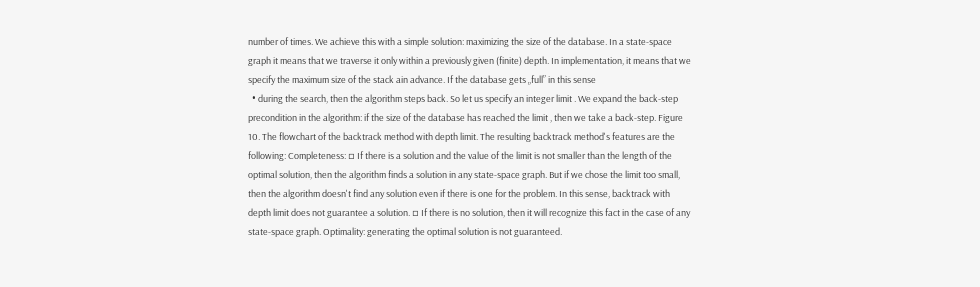number of times. We achieve this with a simple solution: maximizing the size of the database. In a state-space graph it means that we traverse it only within a previously given (finite) depth. In implementation, it means that we specify the maximum size of the stack ain advance. If the database gets „full” in this sense
  • during the search, then the algorithm steps back. So let us specify an integer limit . We expand the back-step precondition in the algorithm: if the size of the database has reached the limit , then we take a back-step. Figure 10. The flowchart of the backtrack method with depth limit. The resulting backtrack method's features are the following: Completeness: ▫ If there is a solution and the value of the limit is not smaller than the length of the optimal solution, then the algorithm finds a solution in any state-space graph. But if we chose the limit too small, then the algorithm doesn't find any solution even if there is one for the problem. In this sense, backtrack with depth limit does not guarantee a solution. ▫ If there is no solution, then it will recognize this fact in the case of any state-space graph. Optimality: generating the optimal solution is not guaranteed.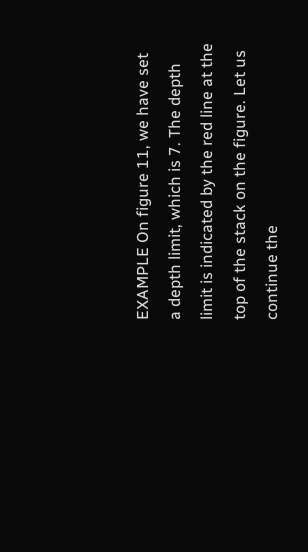EXAMPLE On figure 11, we have set a depth limit, which is 7. The depth limit is indicated by the red line at the top of the stack on the figure. Let us continue the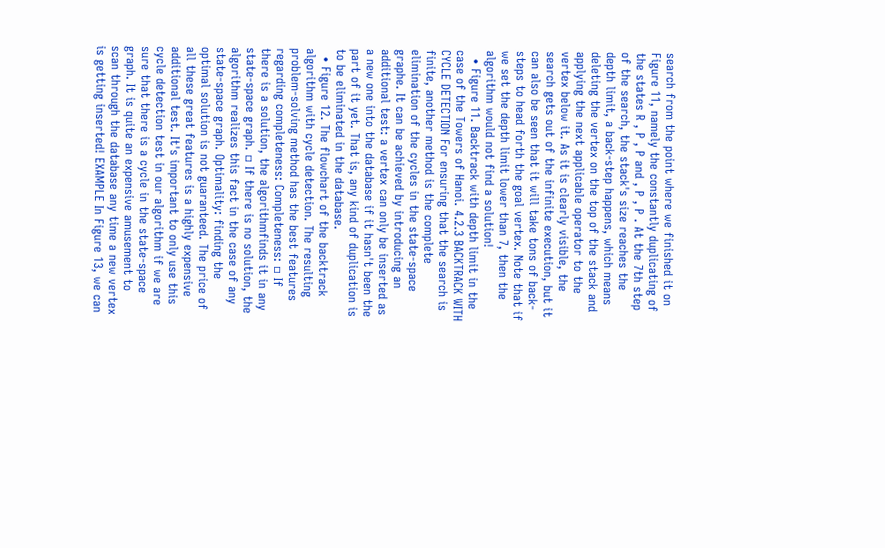search from the point where we finished it on Figure 11, namely the constantly duplicating of the states R , P , P and , P , P . At the 7th step of the search, the stack's size reaches the depth limit, a back-step happens, which means deleting the vertex on the top of the stack and applying the next applicable operator to the vertex below it. As it is clearly visible, the search gets out of the infinite execution, but it can also be seen that it will take tons of back-steps to head forth the goal vertex. Note that if we set the depth limit lower than 7, then the algorithm would not find a solution!
  • Figure 11. Backtrack with depth limit in the case of the Towers of Hanoi. 4.2.3 BACKTRACK WITH CYCLE DETECTION For ensuring that the search is finite, another method is the complete elimination of the cycles in the state-space graphe. It can be achieved by introducing an additional test: a vertex can only be inserted as a new one into the database if it hasn't been the part of it yet. That is, any kind of duplication is to be eliminated in the database.
  • Figure 12. The flowchart of the backtrack algorithm with cycle detection. The resulting problem-solving method has the best features regarding completeness: Completeness: ▫ If there is a solution, the algorithmfinds it in any state-space graph. ▫ If there is no solution, the algorithm realizes this fact in the case of any state-space graph. Optimality: finding the optimal solution is not guaranteed. The price of all these great features is a highly expensive additional test. It's important to only use this cycle detection test in our algorithm if we are sure that there is a cycle in the state-space graph. It is quite an expensive amusement to scan through the database any time a new vertex is getting inserted! EXAMPLE In Figure 13, we can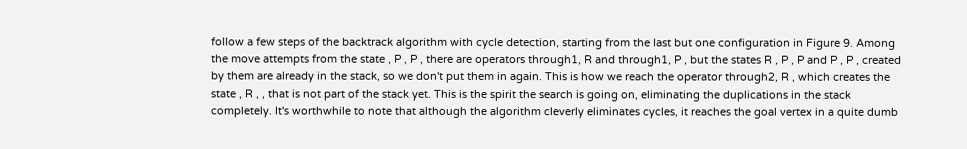follow a few steps of the backtrack algorithm with cycle detection, starting from the last but one configuration in Figure 9. Among the move attempts from the state , P , P , there are operators through1, R and through1, P , but the states R , P , P and P , P , created by them are already in the stack, so we don't put them in again. This is how we reach the operator through2, R , which creates the state , R , , that is not part of the stack yet. This is the spirit the search is going on, eliminating the duplications in the stack completely. It's worthwhile to note that although the algorithm cleverly eliminates cycles, it reaches the goal vertex in a quite dumb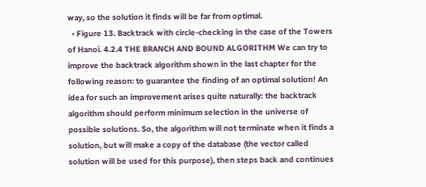way, so the solution it finds will be far from optimal.
  • Figure 13. Backtrack with circle-checking in the case of the Towers of Hanoi. 4.2.4 THE BRANCH AND BOUND ALGORITHM We can try to improve the backtrack algorithm shown in the last chapter for the following reason: to guarantee the finding of an optimal solution! An idea for such an improvement arises quite naturally: the backtrack algorithm should perform minimum selection in the universe of possible solutions. So, the algorithm will not terminate when it finds a solution, but will make a copy of the database (the vector called solution will be used for this purpose), then steps back and continues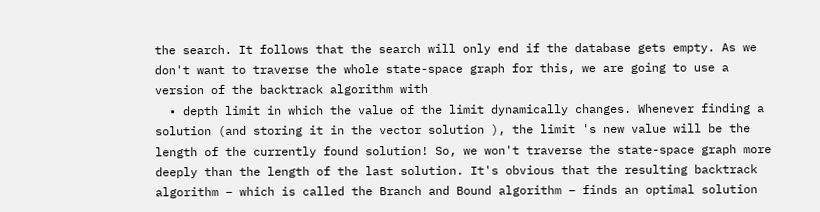the search. It follows that the search will only end if the database gets empty. As we don't want to traverse the whole state-space graph for this, we are going to use a version of the backtrack algorithm with
  • depth limit in which the value of the limit dynamically changes. Whenever finding a solution (and storing it in the vector solution ), the limit 's new value will be the length of the currently found solution! So, we won't traverse the state-space graph more deeply than the length of the last solution. It's obvious that the resulting backtrack algorithm – which is called the Branch and Bound algorithm – finds an optimal solution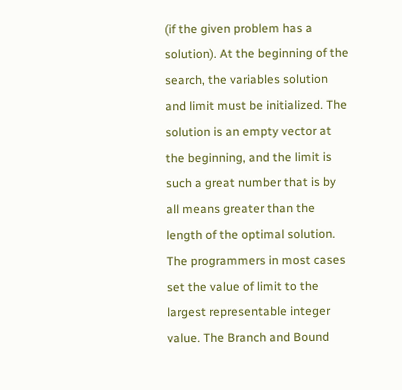(if the given problem has a solution). At the beginning of the search, the variables solution and limit must be initialized. The solution is an empty vector at the beginning, and the limit is such a great number that is by all means greater than the length of the optimal solution. The programmers in most cases set the value of limit to the largest representable integer value. The Branch and Bound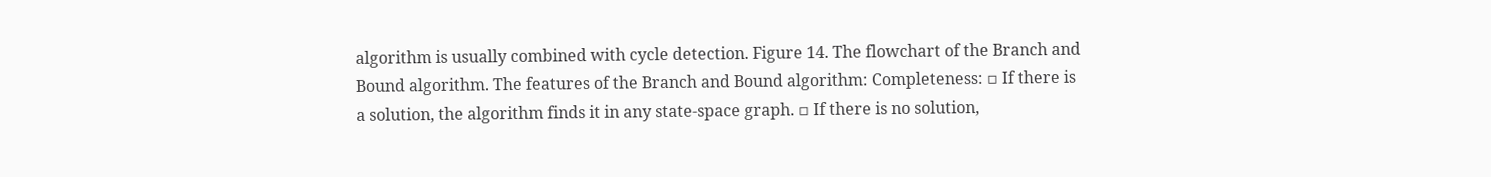algorithm is usually combined with cycle detection. Figure 14. The flowchart of the Branch and Bound algorithm. The features of the Branch and Bound algorithm: Completeness: ▫ If there is a solution, the algorithm finds it in any state-space graph. ▫ If there is no solution,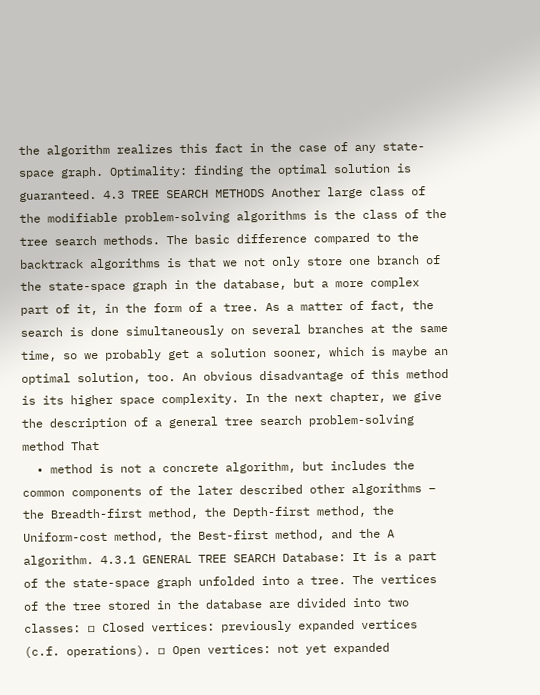the algorithm realizes this fact in the case of any state-space graph. Optimality: finding the optimal solution is guaranteed. 4.3 TREE SEARCH METHODS Another large class of the modifiable problem-solving algorithms is the class of the tree search methods. The basic difference compared to the backtrack algorithms is that we not only store one branch of the state-space graph in the database, but a more complex part of it, in the form of a tree. As a matter of fact, the search is done simultaneously on several branches at the same time, so we probably get a solution sooner, which is maybe an optimal solution, too. An obvious disadvantage of this method is its higher space complexity. In the next chapter, we give the description of a general tree search problem-solving method That
  • method is not a concrete algorithm, but includes the common components of the later described other algorithms – the Breadth-first method, the Depth-first method, the Uniform-cost method, the Best-first method, and the A algorithm. 4.3.1 GENERAL TREE SEARCH Database: It is a part of the state-space graph unfolded into a tree. The vertices of the tree stored in the database are divided into two classes: ▫ Closed vertices: previously expanded vertices (c.f. operations). ▫ Open vertices: not yet expanded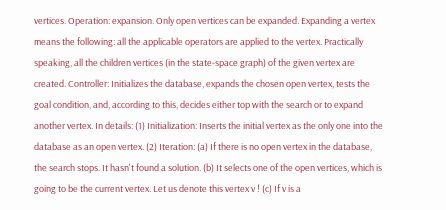vertices. Operation: expansion. Only open vertices can be expanded. Expanding a vertex means the following: all the applicable operators are applied to the vertex. Practically speaking, all the children vertices (in the state-space graph) of the given vertex are created. Controller: Initializes the database, expands the chosen open vertex, tests the goal condition, and, according to this, decides either top with the search or to expand another vertex. In details: (1) Initialization: Inserts the initial vertex as the only one into the database as an open vertex. (2) Iteration: (a) If there is no open vertex in the database, the search stops. It hasn't found a solution. (b) It selects one of the open vertices, which is going to be the current vertex. Let us denote this vertex v ! (c) If v is a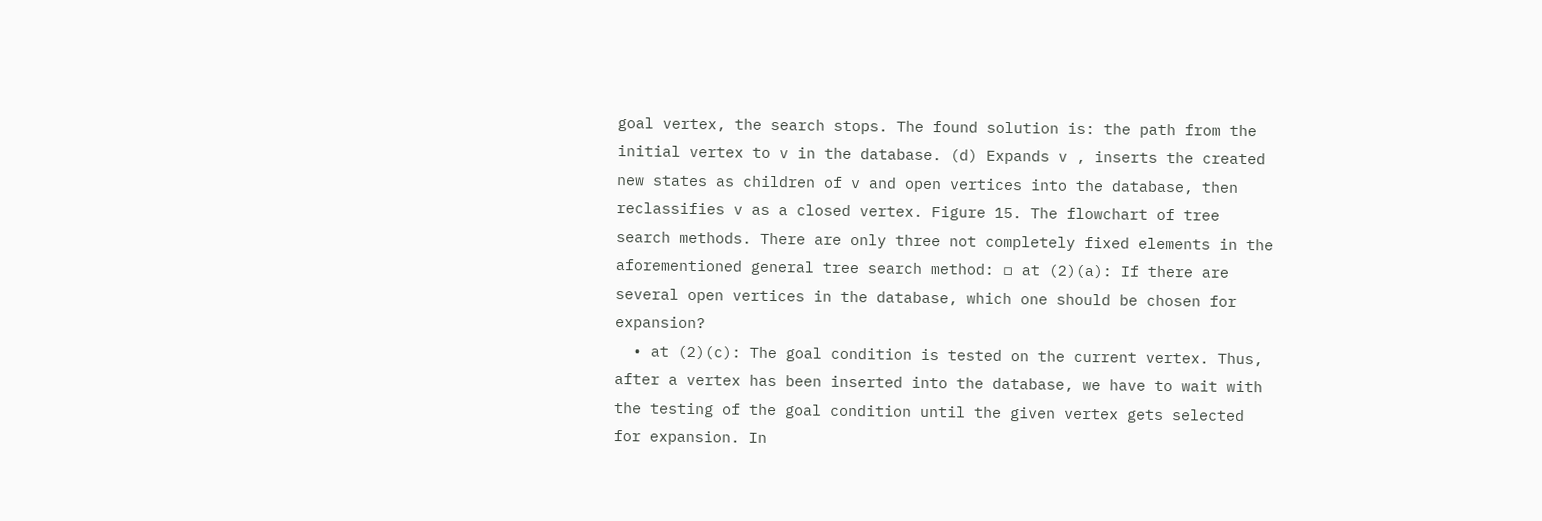goal vertex, the search stops. The found solution is: the path from the initial vertex to v in the database. (d) Expands v , inserts the created new states as children of v and open vertices into the database, then reclassifies v as a closed vertex. Figure 15. The flowchart of tree search methods. There are only three not completely fixed elements in the aforementioned general tree search method: ▫ at (2)(a): If there are several open vertices in the database, which one should be chosen for expansion?
  • at (2)(c): The goal condition is tested on the current vertex. Thus, after a vertex has been inserted into the database, we have to wait with the testing of the goal condition until the given vertex gets selected for expansion. In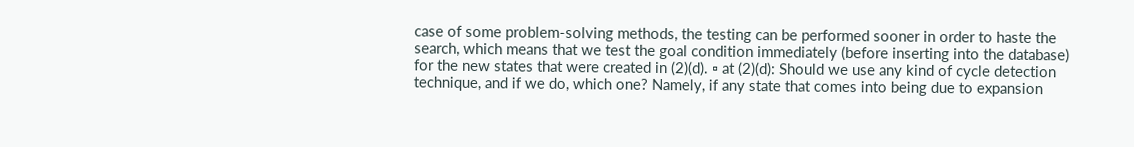case of some problem-solving methods, the testing can be performed sooner in order to haste the search, which means that we test the goal condition immediately (before inserting into the database) for the new states that were created in (2)(d). ▫ at (2)(d): Should we use any kind of cycle detection technique, and if we do, which one? Namely, if any state that comes into being due to expansion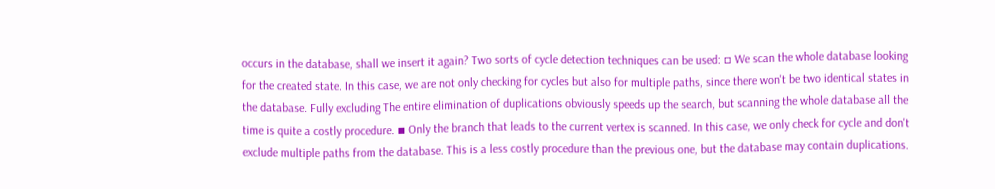occurs in the database, shall we insert it again? Two sorts of cycle detection techniques can be used: ▫ We scan the whole database looking for the created state. In this case, we are not only checking for cycles but also for multiple paths, since there won't be two identical states in the database. Fully excluding The entire elimination of duplications obviously speeds up the search, but scanning the whole database all the time is quite a costly procedure. ▪ Only the branch that leads to the current vertex is scanned. In this case, we only check for cycle and don't exclude multiple paths from the database. This is a less costly procedure than the previous one, but the database may contain duplications.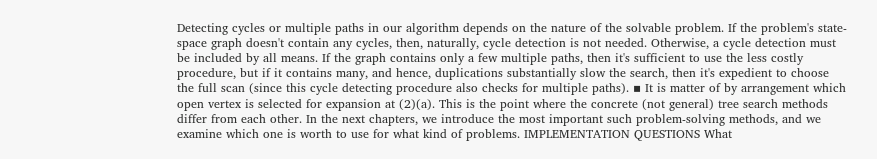Detecting cycles or multiple paths in our algorithm depends on the nature of the solvable problem. If the problem's state-space graph doesn't contain any cycles, then, naturally, cycle detection is not needed. Otherwise, a cycle detection must be included by all means. If the graph contains only a few multiple paths, then it's sufficient to use the less costly procedure, but if it contains many, and hence, duplications substantially slow the search, then it's expedient to choose the full scan (since this cycle detecting procedure also checks for multiple paths). ▪ It is matter of by arrangement which open vertex is selected for expansion at (2)(a). This is the point where the concrete (not general) tree search methods differ from each other. In the next chapters, we introduce the most important such problem-solving methods, and we examine which one is worth to use for what kind of problems. IMPLEMENTATION QUESTIONS What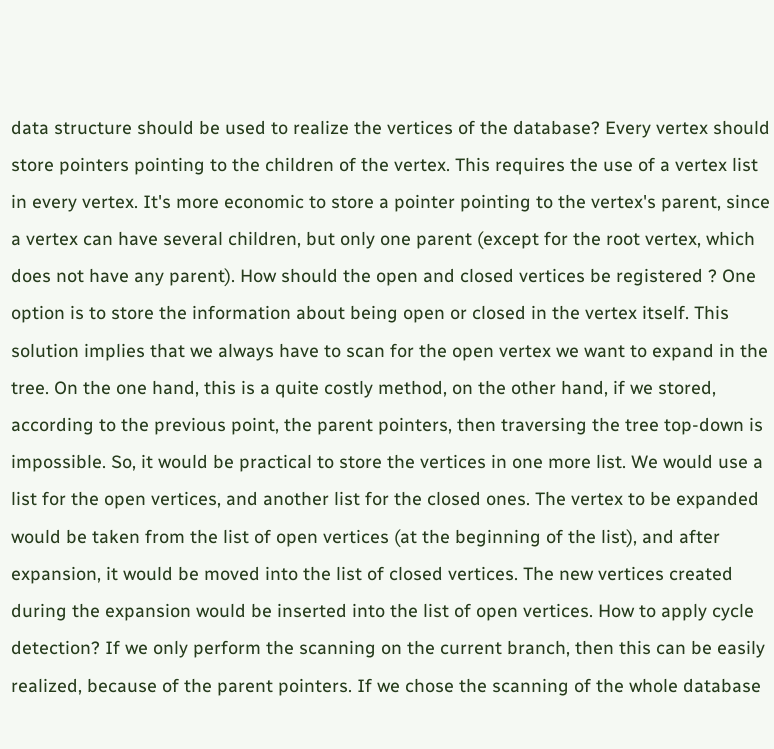data structure should be used to realize the vertices of the database? Every vertex should store pointers pointing to the children of the vertex. This requires the use of a vertex list in every vertex. It's more economic to store a pointer pointing to the vertex's parent, since a vertex can have several children, but only one parent (except for the root vertex, which does not have any parent). How should the open and closed vertices be registered ? One option is to store the information about being open or closed in the vertex itself. This solution implies that we always have to scan for the open vertex we want to expand in the tree. On the one hand, this is a quite costly method, on the other hand, if we stored, according to the previous point, the parent pointers, then traversing the tree top-down is impossible. So, it would be practical to store the vertices in one more list. We would use a list for the open vertices, and another list for the closed ones. The vertex to be expanded would be taken from the list of open vertices (at the beginning of the list), and after expansion, it would be moved into the list of closed vertices. The new vertices created during the expansion would be inserted into the list of open vertices. How to apply cycle detection? If we only perform the scanning on the current branch, then this can be easily realized, because of the parent pointers. If we chose the scanning of the whole database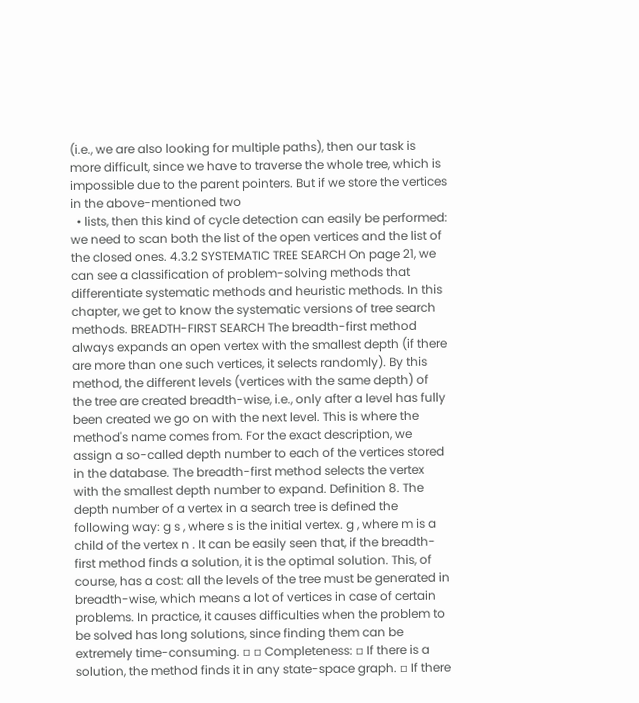(i.e., we are also looking for multiple paths), then our task is more difficult, since we have to traverse the whole tree, which is impossible due to the parent pointers. But if we store the vertices in the above-mentioned two
  • lists, then this kind of cycle detection can easily be performed: we need to scan both the list of the open vertices and the list of the closed ones. 4.3.2 SYSTEMATIC TREE SEARCH On page 21, we can see a classification of problem-solving methods that differentiate systematic methods and heuristic methods. In this chapter, we get to know the systematic versions of tree search methods. BREADTH-FIRST SEARCH The breadth-first method always expands an open vertex with the smallest depth (if there are more than one such vertices, it selects randomly). By this method, the different levels (vertices with the same depth) of the tree are created breadth-wise, i.e., only after a level has fully been created we go on with the next level. This is where the method's name comes from. For the exact description, we assign a so-called depth number to each of the vertices stored in the database. The breadth-first method selects the vertex with the smallest depth number to expand. Definition 8. The depth number of a vertex in a search tree is defined the following way: g s , where s is the initial vertex. g , where m is a child of the vertex n . It can be easily seen that, if the breadth-first method finds a solution, it is the optimal solution. This, of course, has a cost: all the levels of the tree must be generated in breadth-wise, which means a lot of vertices in case of certain problems. In practice, it causes difficulties when the problem to be solved has long solutions, since finding them can be extremely time-consuming. ▫ ▫ Completeness: ▫ If there is a solution, the method finds it in any state-space graph. ▫ If there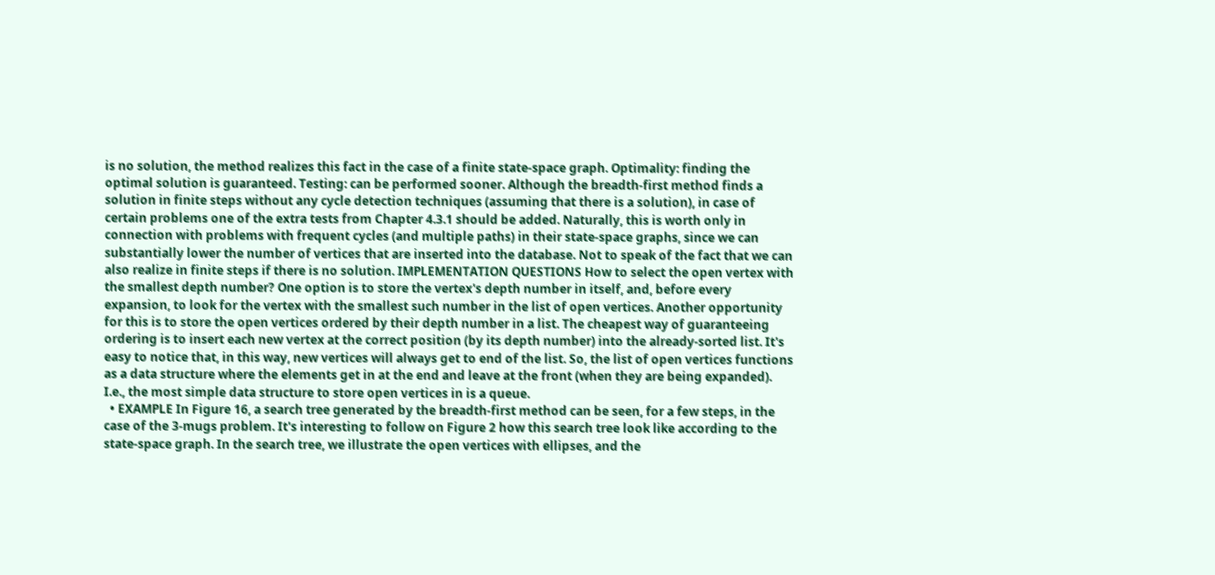is no solution, the method realizes this fact in the case of a finite state-space graph. Optimality: finding the optimal solution is guaranteed. Testing: can be performed sooner. Although the breadth-first method finds a solution in finite steps without any cycle detection techniques (assuming that there is a solution), in case of certain problems one of the extra tests from Chapter 4.3.1 should be added. Naturally, this is worth only in connection with problems with frequent cycles (and multiple paths) in their state-space graphs, since we can substantially lower the number of vertices that are inserted into the database. Not to speak of the fact that we can also realize in finite steps if there is no solution. IMPLEMENTATION QUESTIONS How to select the open vertex with the smallest depth number? One option is to store the vertex's depth number in itself, and, before every expansion, to look for the vertex with the smallest such number in the list of open vertices. Another opportunity for this is to store the open vertices ordered by their depth number in a list. The cheapest way of guaranteeing ordering is to insert each new vertex at the correct position (by its depth number) into the already-sorted list. It's easy to notice that, in this way, new vertices will always get to end of the list. So, the list of open vertices functions as a data structure where the elements get in at the end and leave at the front (when they are being expanded). I.e., the most simple data structure to store open vertices in is a queue.
  • EXAMPLE In Figure 16, a search tree generated by the breadth-first method can be seen, for a few steps, in the case of the 3-mugs problem. It's interesting to follow on Figure 2 how this search tree look like according to the state-space graph. In the search tree, we illustrate the open vertices with ellipses, and the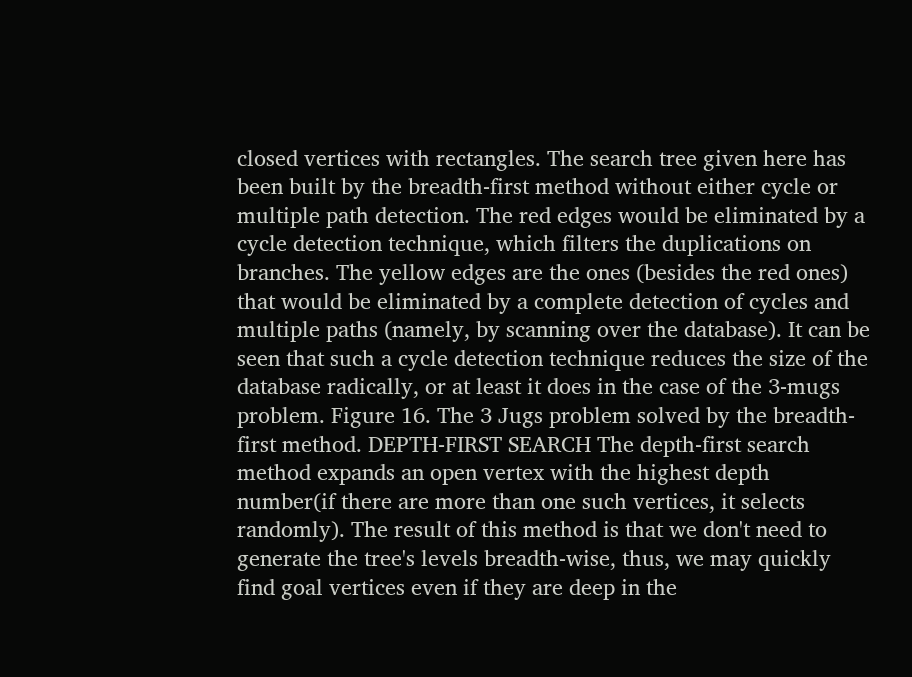closed vertices with rectangles. The search tree given here has been built by the breadth-first method without either cycle or multiple path detection. The red edges would be eliminated by a cycle detection technique, which filters the duplications on branches. The yellow edges are the ones (besides the red ones) that would be eliminated by a complete detection of cycles and multiple paths (namely, by scanning over the database). It can be seen that such a cycle detection technique reduces the size of the database radically, or at least it does in the case of the 3-mugs problem. Figure 16. The 3 Jugs problem solved by the breadth-first method. DEPTH-FIRST SEARCH The depth-first search method expands an open vertex with the highest depth number(if there are more than one such vertices, it selects randomly). The result of this method is that we don't need to generate the tree's levels breadth-wise, thus, we may quickly find goal vertices even if they are deep in the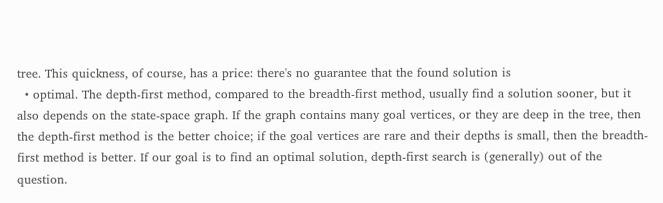tree. This quickness, of course, has a price: there's no guarantee that the found solution is
  • optimal. The depth-first method, compared to the breadth-first method, usually find a solution sooner, but it also depends on the state-space graph. If the graph contains many goal vertices, or they are deep in the tree, then the depth-first method is the better choice; if the goal vertices are rare and their depths is small, then the breadth-first method is better. If our goal is to find an optimal solution, depth-first search is (generally) out of the question.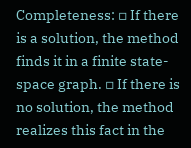Completeness: ▫ If there is a solution, the method finds it in a finite state-space graph. ▫ If there is no solution, the method realizes this fact in the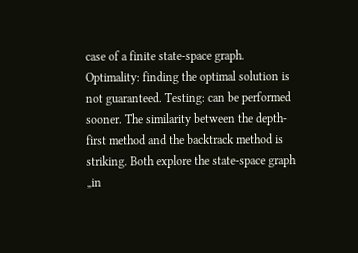case of a finite state-space graph. Optimality: finding the optimal solution is not guaranteed. Testing: can be performed sooner. The similarity between the depth-first method and the backtrack method is striking. Both explore the state-space graph „in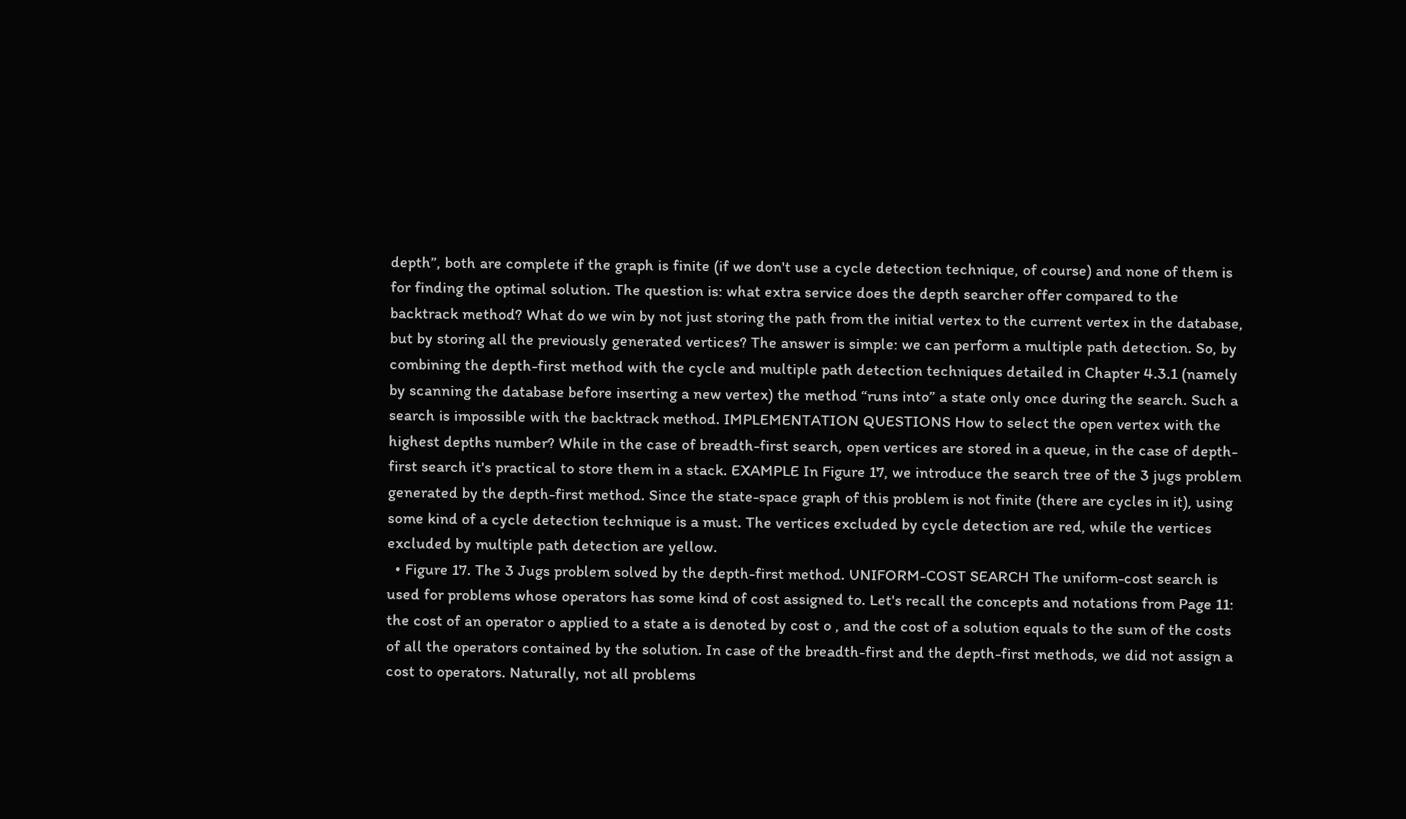depth”, both are complete if the graph is finite (if we don't use a cycle detection technique, of course) and none of them is for finding the optimal solution. The question is: what extra service does the depth searcher offer compared to the backtrack method? What do we win by not just storing the path from the initial vertex to the current vertex in the database, but by storing all the previously generated vertices? The answer is simple: we can perform a multiple path detection. So, by combining the depth-first method with the cycle and multiple path detection techniques detailed in Chapter 4.3.1 (namely by scanning the database before inserting a new vertex) the method “runs into” a state only once during the search. Such a search is impossible with the backtrack method. IMPLEMENTATION QUESTIONS How to select the open vertex with the highest depths number? While in the case of breadth-first search, open vertices are stored in a queue, in the case of depth-first search it's practical to store them in a stack. EXAMPLE In Figure 17, we introduce the search tree of the 3 jugs problem generated by the depth-first method. Since the state-space graph of this problem is not finite (there are cycles in it), using some kind of a cycle detection technique is a must. The vertices excluded by cycle detection are red, while the vertices excluded by multiple path detection are yellow.
  • Figure 17. The 3 Jugs problem solved by the depth-first method. UNIFORM-COST SEARCH The uniform-cost search is used for problems whose operators has some kind of cost assigned to. Let's recall the concepts and notations from Page 11: the cost of an operator o applied to a state a is denoted by cost o , and the cost of a solution equals to the sum of the costs of all the operators contained by the solution. In case of the breadth-first and the depth-first methods, we did not assign a cost to operators. Naturally, not all problems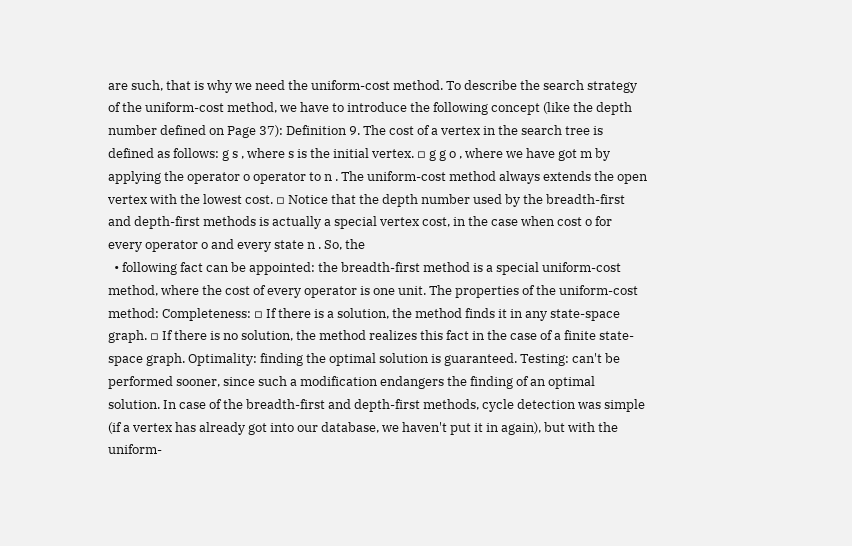are such, that is why we need the uniform-cost method. To describe the search strategy of the uniform-cost method, we have to introduce the following concept (like the depth number defined on Page 37): Definition 9. The cost of a vertex in the search tree is defined as follows: g s , where s is the initial vertex. ▫ g g o , where we have got m by applying the operator o operator to n . The uniform-cost method always extends the open vertex with the lowest cost. ▫ Notice that the depth number used by the breadth-first and depth-first methods is actually a special vertex cost, in the case when cost o for every operator o and every state n . So, the
  • following fact can be appointed: the breadth-first method is a special uniform-cost method, where the cost of every operator is one unit. The properties of the uniform-cost method: Completeness: ▫ If there is a solution, the method finds it in any state-space graph. ▫ If there is no solution, the method realizes this fact in the case of a finite state-space graph. Optimality: finding the optimal solution is guaranteed. Testing: can't be performed sooner, since such a modification endangers the finding of an optimal solution. In case of the breadth-first and depth-first methods, cycle detection was simple (if a vertex has already got into our database, we haven't put it in again), but with the uniform-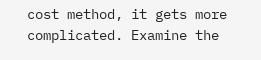cost method, it gets more complicated. Examine the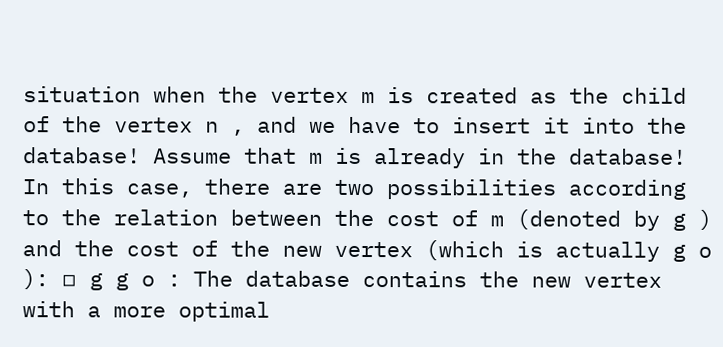situation when the vertex m is created as the child of the vertex n , and we have to insert it into the database! Assume that m is already in the database! In this case, there are two possibilities according to the relation between the cost of m (denoted by g ) and the cost of the new vertex (which is actually g o ): ▫ g g o : The database contains the new vertex with a more optimal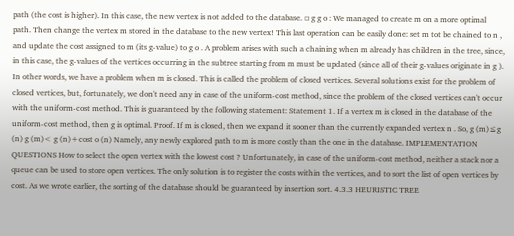path (the cost is higher). In this case, the new vertex is not added to the database. ▫ g g o : We managed to create m on a more optimal path. Then change the vertex m stored in the database to the new vertex! This last operation can be easily done: set m tot be chained to n , and update the cost assigned to m (its g-value) to g o . A problem arises with such a chaining when m already has children in the tree, since, in this case, the g-values of the vertices occurring in the subtree starting from m must be updated (since all of their g-values originate in g ). In other words, we have a problem when m is closed. This is called the problem of closed vertices. Several solutions exist for the problem of closed vertices, but, fortunately, we don't need any in case of the uniform-cost method, since the problem of the closed vertices can't occur with the uniform-cost method. This is guaranteed by the following statement: Statement 1. If a vertex m is closed in the database of the uniform-cost method, then g is optimal. Proof. If m is closed, then we expand it sooner than the currently expanded vertex n . So, g (m)≤g (n) g (m)< g (n)+cost o (n) Namely, any newly explored path to m is more costly than the one in the database. IMPLEMENTATION QUESTIONS How to select the open vertex with the lowest cost ? Unfortunately, in case of the uniform-cost method, neither a stack nor a queue can be used to store open vertices. The only solution is to register the costs within the vertices, and to sort the list of open vertices by cost. As we wrote earlier, the sorting of the database should be guaranteed by insertion sort. 4.3.3 HEURISTIC TREE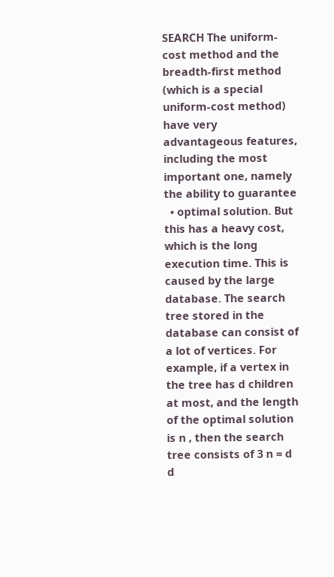SEARCH The uniform-cost method and the breadth-first method (which is a special uniform-cost method) have very advantageous features, including the most important one, namely the ability to guarantee
  • optimal solution. But this has a heavy cost, which is the long execution time. This is caused by the large database. The search tree stored in the database can consist of a lot of vertices. For example, if a vertex in the tree has d children at most, and the length of the optimal solution is n , then the search tree consists of 3 n = d d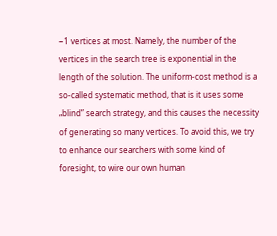−1 vertices at most. Namely, the number of the vertices in the search tree is exponential in the length of the solution. The uniform-cost method is a so-called systematic method, that is it uses some „blind” search strategy, and this causes the necessity of generating so many vertices. To avoid this, we try to enhance our searchers with some kind of foresight, to wire our own human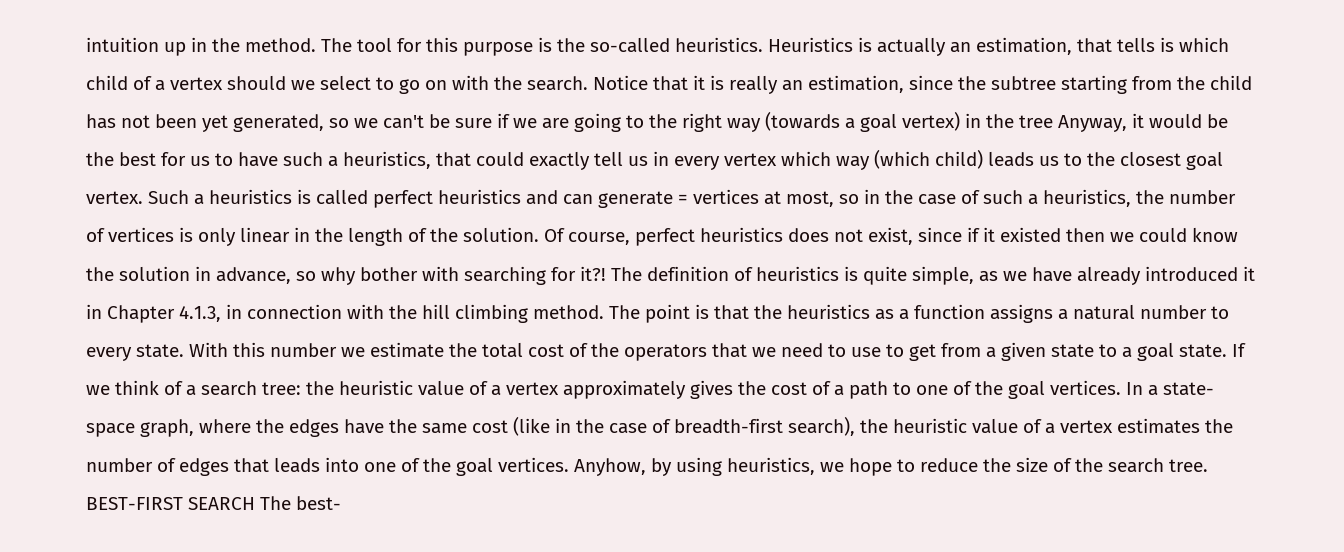intuition up in the method. The tool for this purpose is the so-called heuristics. Heuristics is actually an estimation, that tells is which child of a vertex should we select to go on with the search. Notice that it is really an estimation, since the subtree starting from the child has not been yet generated, so we can't be sure if we are going to the right way (towards a goal vertex) in the tree Anyway, it would be the best for us to have such a heuristics, that could exactly tell us in every vertex which way (which child) leads us to the closest goal vertex. Such a heuristics is called perfect heuristics and can generate = vertices at most, so in the case of such a heuristics, the number of vertices is only linear in the length of the solution. Of course, perfect heuristics does not exist, since if it existed then we could know the solution in advance, so why bother with searching for it?! The definition of heuristics is quite simple, as we have already introduced it in Chapter 4.1.3, in connection with the hill climbing method. The point is that the heuristics as a function assigns a natural number to every state. With this number we estimate the total cost of the operators that we need to use to get from a given state to a goal state. If we think of a search tree: the heuristic value of a vertex approximately gives the cost of a path to one of the goal vertices. In a state-space graph, where the edges have the same cost (like in the case of breadth-first search), the heuristic value of a vertex estimates the number of edges that leads into one of the goal vertices. Anyhow, by using heuristics, we hope to reduce the size of the search tree. BEST-FIRST SEARCH The best-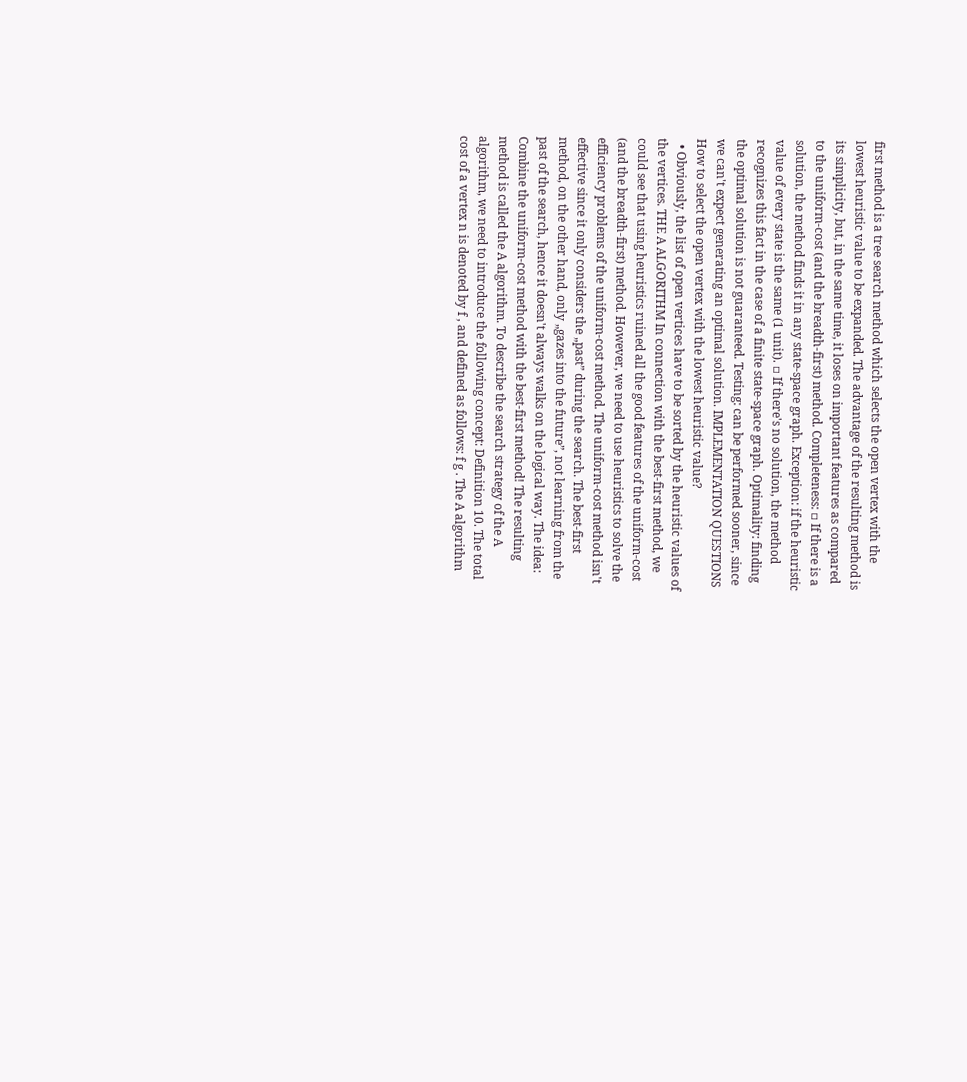first method is a tree search method which selects the open vertex with the lowest heuristic value to be expanded. The advantage of the resulting method is its simplicity, but, in the same time, it loses on important features as compared to the uniform-cost (and the breadth-first) method. Completeness: ▫ If there is a solution, the method finds it in any state-space graph. Exception: if the heuristic value of every state is the same (1 unit). ▫ If there's no solution, the method recognizes this fact in the case of a finite state-space graph. Optimality: finding the optimal solution is not guaranteed. Testing: can be performed sooner, since we can't expect generating an optimal solution. IMPLEMENTATION QUESTIONS How to select the open vertex with the lowest heuristic value?
  • Obviously, the list of open vertices have to be sorted by the heuristic values of the vertices. THE A ALGORITHM In connection with the best-first method, we could see that using heuristics ruined all the good features of the uniform-cost (and the breadth-first) method. However, we need to use heuristics to solve the efficiency problems of the uniform-cost method. The uniform-cost method isn't effective since it only considers the „past” during the search. The best-first method, on the other hand, only „gazes into the future”, not learning from the past of the search, hence it doesn't always walks on the logical way. The idea: Combine the uniform-cost method with the best-first method! The resulting method is called the A algorithm. To describe the search strategy of the A algorithm, we need to introduce the following concept: Definition 10. The total cost of a vertex n is denoted by f , and defined as follows: f g . The A algorithm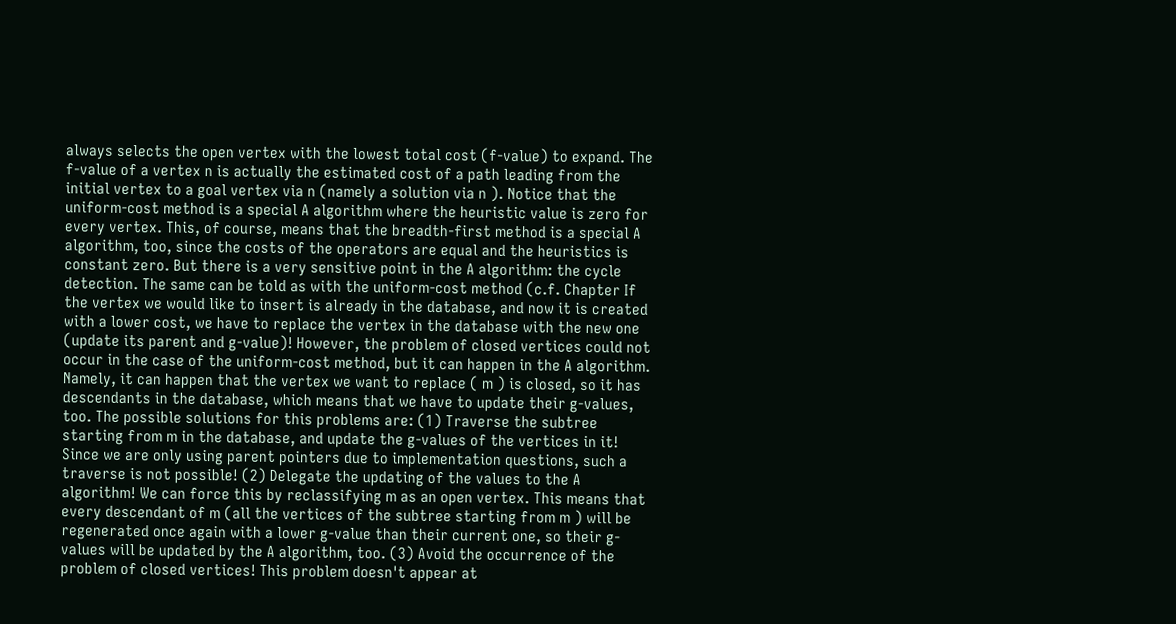always selects the open vertex with the lowest total cost (f-value) to expand. The f-value of a vertex n is actually the estimated cost of a path leading from the initial vertex to a goal vertex via n (namely a solution via n ). Notice that the uniform-cost method is a special A algorithm where the heuristic value is zero for every vertex. This, of course, means that the breadth-first method is a special A algorithm, too, since the costs of the operators are equal and the heuristics is constant zero. But there is a very sensitive point in the A algorithm: the cycle detection. The same can be told as with the uniform-cost method (c.f. Chapter If the vertex we would like to insert is already in the database, and now it is created with a lower cost, we have to replace the vertex in the database with the new one (update its parent and g-value)! However, the problem of closed vertices could not occur in the case of the uniform-cost method, but it can happen in the A algorithm. Namely, it can happen that the vertex we want to replace ( m ) is closed, so it has descendants in the database, which means that we have to update their g-values, too. The possible solutions for this problems are: (1) Traverse the subtree starting from m in the database, and update the g-values of the vertices in it! Since we are only using parent pointers due to implementation questions, such a traverse is not possible! (2) Delegate the updating of the values to the A algorithm! We can force this by reclassifying m as an open vertex. This means that every descendant of m (all the vertices of the subtree starting from m ) will be regenerated once again with a lower g-value than their current one, so their g-values will be updated by the A algorithm, too. (3) Avoid the occurrence of the problem of closed vertices! This problem doesn't appear at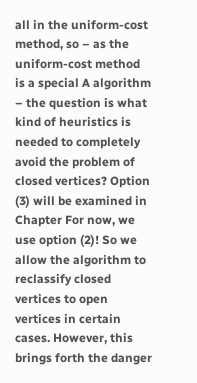all in the uniform-cost method, so – as the uniform-cost method is a special A algorithm – the question is what kind of heuristics is needed to completely avoid the problem of closed vertices? Option (3) will be examined in Chapter For now, we use option (2)! So we allow the algorithm to reclassify closed vertices to open vertices in certain cases. However, this brings forth the danger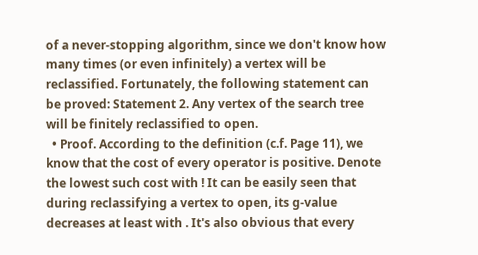of a never-stopping algorithm, since we don't know how many times (or even infinitely) a vertex will be reclassified. Fortunately, the following statement can be proved: Statement 2. Any vertex of the search tree will be finitely reclassified to open.
  • Proof. According to the definition (c.f. Page 11), we know that the cost of every operator is positive. Denote the lowest such cost with ! It can be easily seen that during reclassifying a vertex to open, its g-value decreases at least with . It's also obvious that every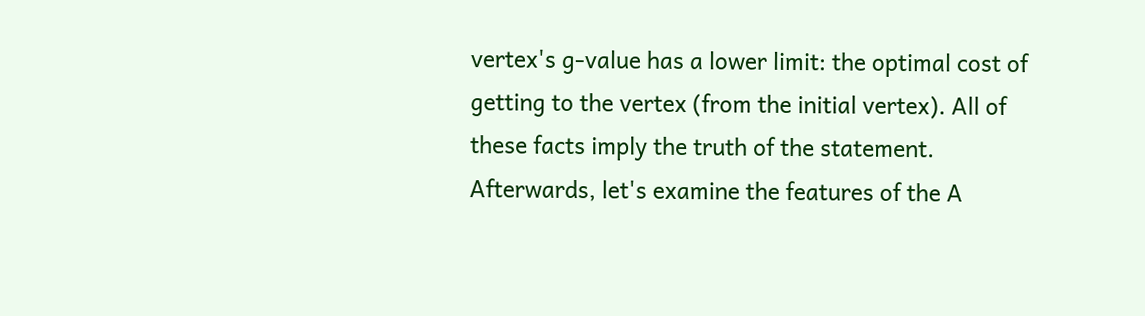vertex's g-value has a lower limit: the optimal cost of getting to the vertex (from the initial vertex). All of these facts imply the truth of the statement. Afterwards, let's examine the features of the A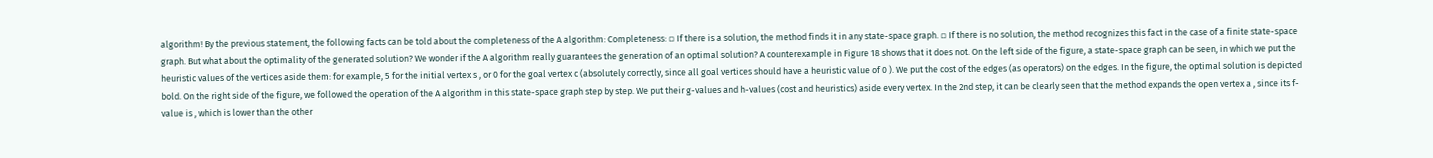algorithm! By the previous statement, the following facts can be told about the completeness of the A algorithm: Completeness: ▫ If there is a solution, the method finds it in any state-space graph. ▫ If there is no solution, the method recognizes this fact in the case of a finite state-space graph. But what about the optimality of the generated solution? We wonder if the A algorithm really guarantees the generation of an optimal solution? A counterexample in Figure 18 shows that it does not. On the left side of the figure, a state-space graph can be seen, in which we put the heuristic values of the vertices aside them: for example, 5 for the initial vertex s , or 0 for the goal vertex c (absolutely correctly, since all goal vertices should have a heuristic value of 0 ). We put the cost of the edges (as operators) on the edges. In the figure, the optimal solution is depicted bold. On the right side of the figure, we followed the operation of the A algorithm in this state-space graph step by step. We put their g-values and h-values (cost and heuristics) aside every vertex. In the 2nd step, it can be clearly seen that the method expands the open vertex a , since its f-value is , which is lower than the other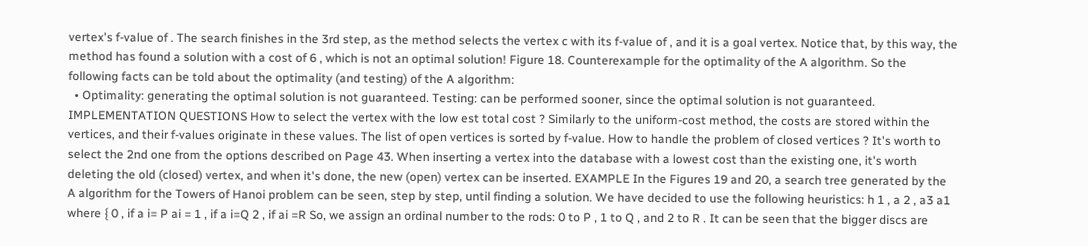vertex's f-value of . The search finishes in the 3rd step, as the method selects the vertex c with its f-value of , and it is a goal vertex. Notice that, by this way, the method has found a solution with a cost of 6 , which is not an optimal solution! Figure 18. Counterexample for the optimality of the A algorithm. So the following facts can be told about the optimality (and testing) of the A algorithm:
  • Optimality: generating the optimal solution is not guaranteed. Testing: can be performed sooner, since the optimal solution is not guaranteed. IMPLEMENTATION QUESTIONS How to select the vertex with the low est total cost ? Similarly to the uniform-cost method, the costs are stored within the vertices, and their f-values originate in these values. The list of open vertices is sorted by f-value. How to handle the problem of closed vertices ? It's worth to select the 2nd one from the options described on Page 43. When inserting a vertex into the database with a lowest cost than the existing one, it's worth deleting the old (closed) vertex, and when it's done, the new (open) vertex can be inserted. EXAMPLE In the Figures 19 and 20, a search tree generated by the A algorithm for the Towers of Hanoi problem can be seen, step by step, until finding a solution. We have decided to use the following heuristics: h 1 , a 2 , a3 a1 where { 0 , if a i= P ai = 1 , if a i=Q 2 , if ai =R So, we assign an ordinal number to the rods: 0 to P , 1 to Q , and 2 to R . It can be seen that the bigger discs are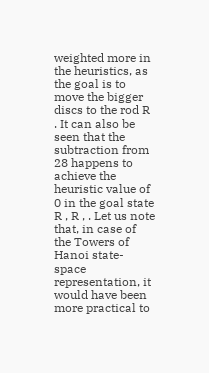weighted more in the heuristics, as the goal is to move the bigger discs to the rod R . It can also be seen that the subtraction from 28 happens to achieve the heuristic value of 0 in the goal state R , R , . Let us note that, in case of the Towers of Hanoi state-space representation, it would have been more practical to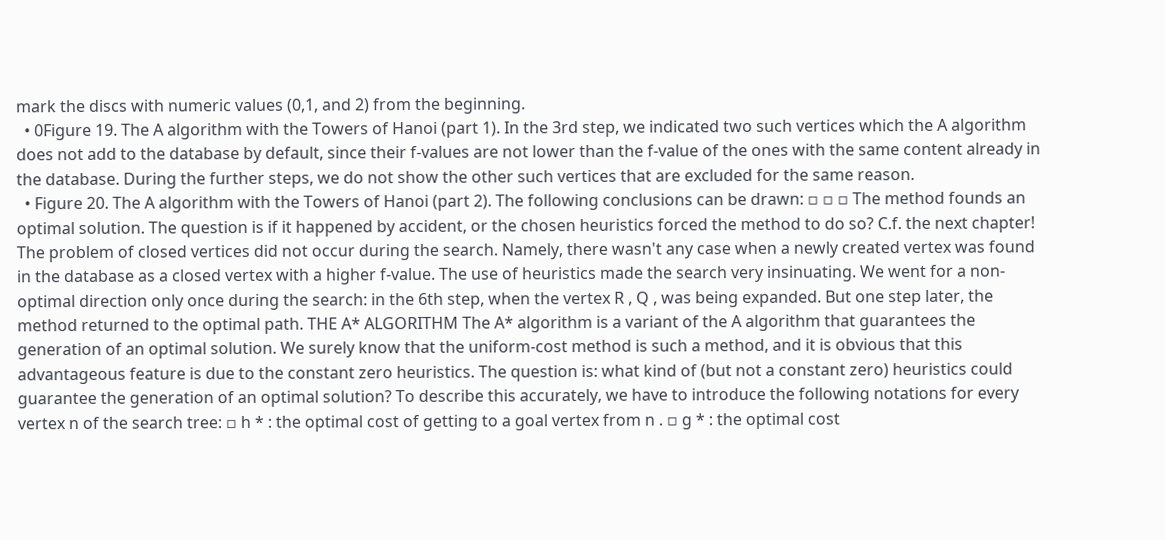mark the discs with numeric values (0,1, and 2) from the beginning.
  • 0Figure 19. The A algorithm with the Towers of Hanoi (part 1). In the 3rd step, we indicated two such vertices which the A algorithm does not add to the database by default, since their f-values are not lower than the f-value of the ones with the same content already in the database. During the further steps, we do not show the other such vertices that are excluded for the same reason.
  • Figure 20. The A algorithm with the Towers of Hanoi (part 2). The following conclusions can be drawn: ▫ ▫ ▫ The method founds an optimal solution. The question is if it happened by accident, or the chosen heuristics forced the method to do so? C.f. the next chapter! The problem of closed vertices did not occur during the search. Namely, there wasn't any case when a newly created vertex was found in the database as a closed vertex with a higher f-value. The use of heuristics made the search very insinuating. We went for a non-optimal direction only once during the search: in the 6th step, when the vertex R , Q , was being expanded. But one step later, the method returned to the optimal path. THE A* ALGORITHM The A* algorithm is a variant of the A algorithm that guarantees the generation of an optimal solution. We surely know that the uniform-cost method is such a method, and it is obvious that this advantageous feature is due to the constant zero heuristics. The question is: what kind of (but not a constant zero) heuristics could guarantee the generation of an optimal solution? To describe this accurately, we have to introduce the following notations for every vertex n of the search tree: ▫ h * : the optimal cost of getting to a goal vertex from n . ▫ g * : the optimal cost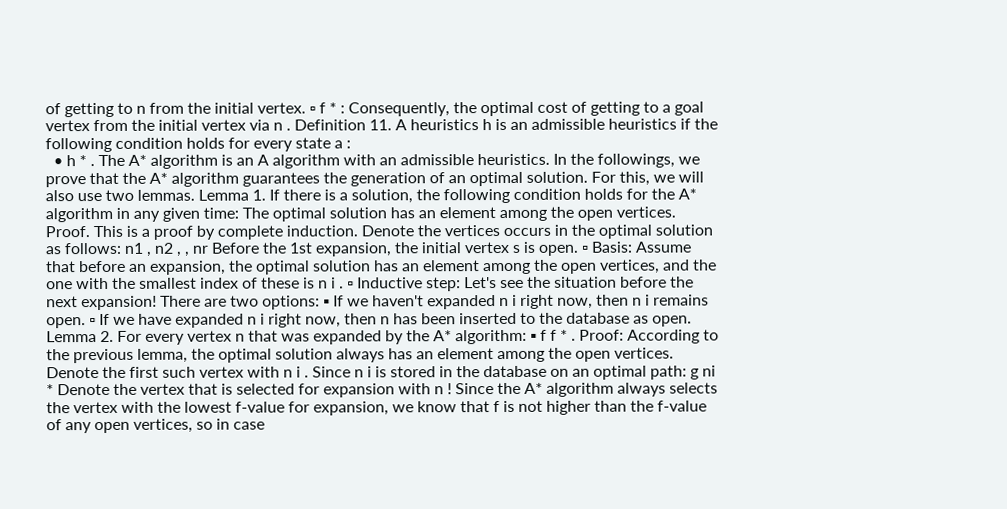of getting to n from the initial vertex. ▫ f * : Consequently, the optimal cost of getting to a goal vertex from the initial vertex via n . Definition 11. A heuristics h is an admissible heuristics if the following condition holds for every state a :
  • h * . The A* algorithm is an A algorithm with an admissible heuristics. In the followings, we prove that the A* algorithm guarantees the generation of an optimal solution. For this, we will also use two lemmas. Lemma 1. If there is a solution, the following condition holds for the A* algorithm in any given time: The optimal solution has an element among the open vertices. Proof. This is a proof by complete induction. Denote the vertices occurs in the optimal solution as follows: n1 , n2 , , nr Before the 1st expansion, the initial vertex s is open. ▫ Basis: Assume that before an expansion, the optimal solution has an element among the open vertices, and the one with the smallest index of these is n i . ▫ Inductive step: Let's see the situation before the next expansion! There are two options: ▪ If we haven't expanded n i right now, then n i remains open. ▫ If we have expanded n i right now, then n has been inserted to the database as open. Lemma 2. For every vertex n that was expanded by the A* algorithm: ▪ f f * . Proof: According to the previous lemma, the optimal solution always has an element among the open vertices. Denote the first such vertex with n i . Since n i is stored in the database on an optimal path: g ni * Denote the vertex that is selected for expansion with n ! Since the A* algorithm always selects the vertex with the lowest f-value for expansion, we know that f is not higher than the f-value of any open vertices, so in case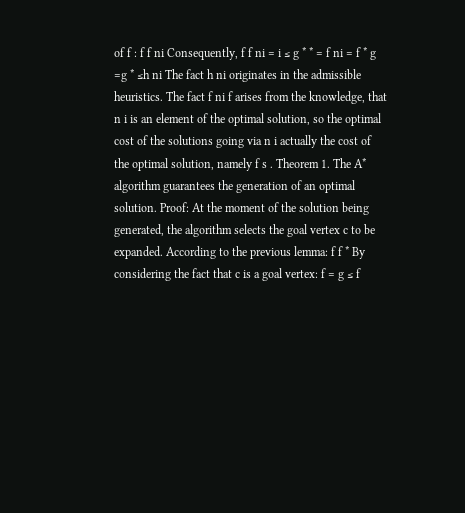of f : f f ni Consequently, f f ni = i ≤ g * * = f ni = f * g =g * ≤h ni The fact h ni originates in the admissible heuristics. The fact f ni f arises from the knowledge, that n i is an element of the optimal solution, so the optimal cost of the solutions going via n i actually the cost of the optimal solution, namely f s . Theorem 1. The A* algorithm guarantees the generation of an optimal solution. Proof: At the moment of the solution being generated, the algorithm selects the goal vertex c to be expanded. According to the previous lemma: f f * By considering the fact that c is a goal vertex: f = g ≤ f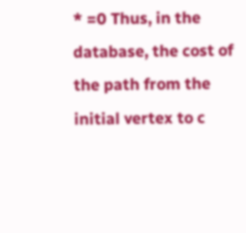* =0 Thus, in the database, the cost of the path from the initial vertex to c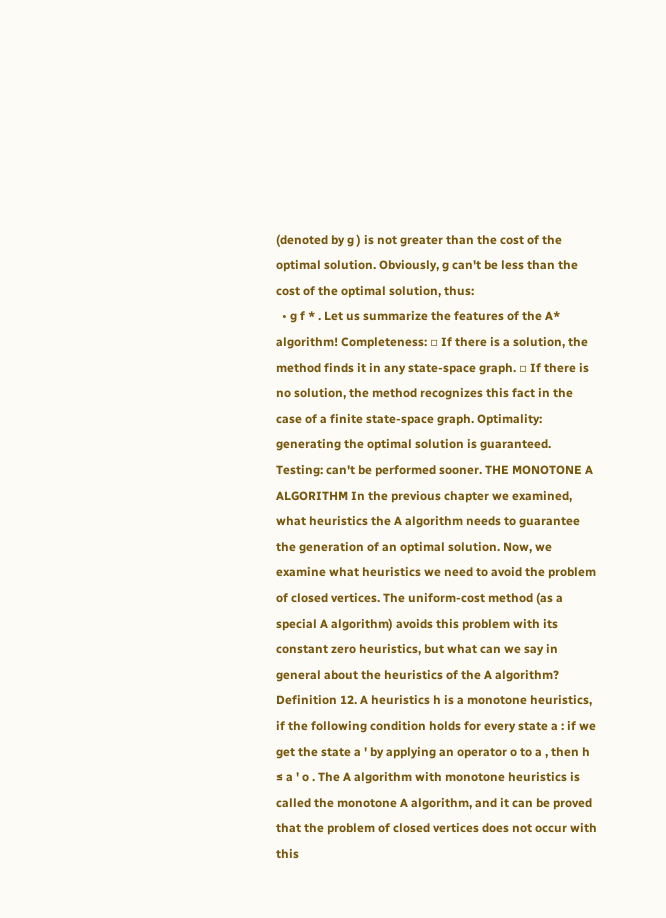(denoted by g ) is not greater than the cost of the optimal solution. Obviously, g can't be less than the cost of the optimal solution, thus:
  • g f * . Let us summarize the features of the A* algorithm! Completeness: ▫ If there is a solution, the method finds it in any state-space graph. ▫ If there is no solution, the method recognizes this fact in the case of a finite state-space graph. Optimality: generating the optimal solution is guaranteed. Testing: can't be performed sooner. THE MONOTONE A ALGORITHM In the previous chapter we examined, what heuristics the A algorithm needs to guarantee the generation of an optimal solution. Now, we examine what heuristics we need to avoid the problem of closed vertices. The uniform-cost method (as a special A algorithm) avoids this problem with its constant zero heuristics, but what can we say in general about the heuristics of the A algorithm? Definition 12. A heuristics h is a monotone heuristics, if the following condition holds for every state a : if we get the state a ' by applying an operator o to a , then h ≤ a ' o . The A algorithm with monotone heuristics is called the monotone A algorithm, and it can be proved that the problem of closed vertices does not occur with this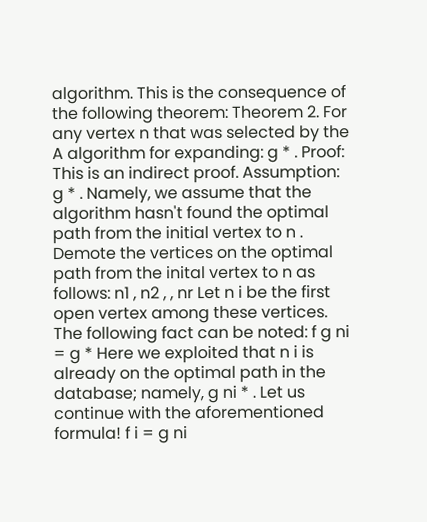algorithm. This is the consequence of the following theorem: Theorem 2. For any vertex n that was selected by the A algorithm for expanding: g * . Proof: This is an indirect proof. Assumption: g * . Namely, we assume that the algorithm hasn't found the optimal path from the initial vertex to n . Demote the vertices on the optimal path from the inital vertex to n as follows: n1 , n2 , , nr Let n i be the first open vertex among these vertices. The following fact can be noted: f g ni = g * Here we exploited that n i is already on the optimal path in the database; namely, g ni * . Let us continue with the aforementioned formula! f i = g ni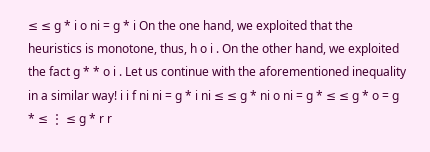≤ ≤ g * i o ni = g * i On the one hand, we exploited that the heuristics is monotone, thus, h o i . On the other hand, we exploited the fact g * * o i . Let us continue with the aforementioned inequality in a similar way! i i f ni ni = g * i ni ≤ ≤ g * ni o ni = g * ≤ ≤ g * o = g * ≤ ⋮ ≤ g * r r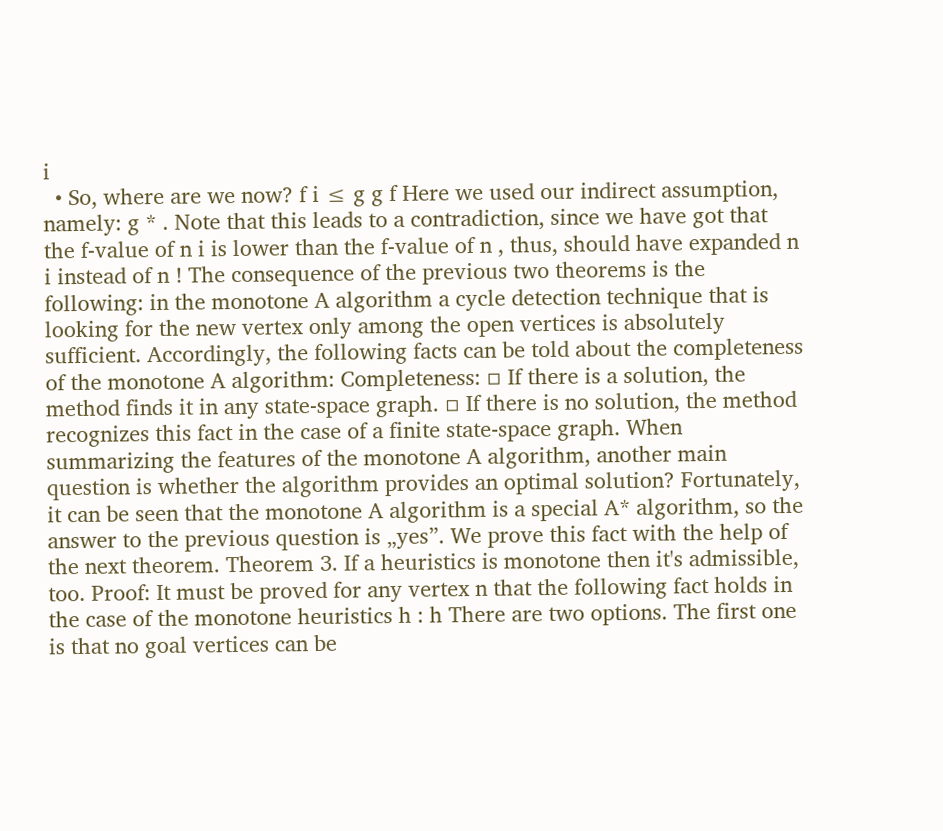i
  • So, where are we now? f i ≤ g g f Here we used our indirect assumption, namely: g * . Note that this leads to a contradiction, since we have got that the f-value of n i is lower than the f-value of n , thus, should have expanded n i instead of n ! The consequence of the previous two theorems is the following: in the monotone A algorithm a cycle detection technique that is looking for the new vertex only among the open vertices is absolutely sufficient. Accordingly, the following facts can be told about the completeness of the monotone A algorithm: Completeness: ▫ If there is a solution, the method finds it in any state-space graph. ▫ If there is no solution, the method recognizes this fact in the case of a finite state-space graph. When summarizing the features of the monotone A algorithm, another main question is whether the algorithm provides an optimal solution? Fortunately, it can be seen that the monotone A algorithm is a special A* algorithm, so the answer to the previous question is „yes”. We prove this fact with the help of the next theorem. Theorem 3. If a heuristics is monotone then it's admissible, too. Proof: It must be proved for any vertex n that the following fact holds in the case of the monotone heuristics h : h There are two options. The first one is that no goal vertices can be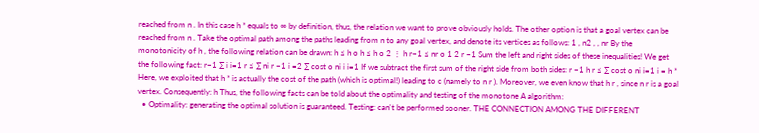reached from n . In this case h * equals to ∞ by definition, thus, the relation we want to prove obviously holds. The other option is that a goal vertex can be reached from n . Take the optimal path among the paths leading from n to any goal vertex, and denote its vertices as follows: 1 , n2 , , nr By the monotonicity of h , the following relation can be drawn: h ≤ h o h ≤ h o 2 ⋮ h r−1 ≤ nr o 1 2 r −1 Sum the left and right sides of these inequalities! We get the following fact: r−1 ∑ i i=1 r ≤ ∑ ni r −1 i =2 ∑ cost o ni i i=1 If we subtract the first sum of the right side from both sides: r −1 h r ≤ ∑ cost o ni i=1 i = h * Here, we exploited that h * is actually the cost of the path (which is optimal!) leading to c (namely to n r ). Moreover, we even know that h r , since n r is a goal vertex. Consequently: h Thus, the following facts can be told about the optimality and testing of the monotone A algorithm:
  • Optimality: generating the optimal solution is guaranteed. Testing: can't be performed sooner. THE CONNECTION AMONG THE DIFFERENT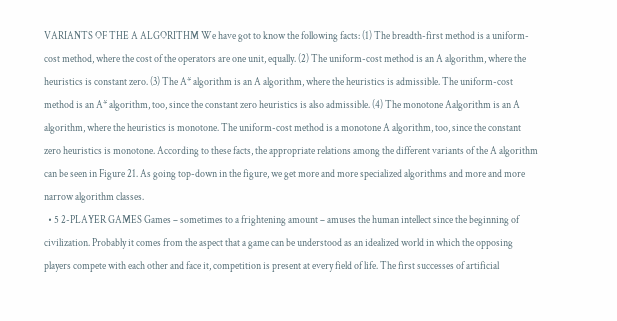VARIANTS OF THE A ALGORITHM We have got to know the following facts: (1) The breadth-first method is a uniform-cost method, where the cost of the operators are one unit, equally. (2) The uniform-cost method is an A algorithm, where the heuristics is constant zero. (3) The A* algorithm is an A algorithm, where the heuristics is admissible. The uniform-cost method is an A* algorithm, too, since the constant zero heuristics is also admissible. (4) The monotone Aalgorithm is an A algorithm, where the heuristics is monotone. The uniform-cost method is a monotone A algorithm, too, since the constant zero heuristics is monotone. According to these facts, the appropriate relations among the different variants of the A algorithm can be seen in Figure 21. As going top-down in the figure, we get more and more specialized algorithms and more and more narrow algorithm classes.
  • 5 2-PLAYER GAMES Games – sometimes to a frightening amount – amuses the human intellect since the beginning of civilization. Probably it comes from the aspect that a game can be understood as an idealized world in which the opposing players compete with each other and face it, competition is present at every field of life. The first successes of artificial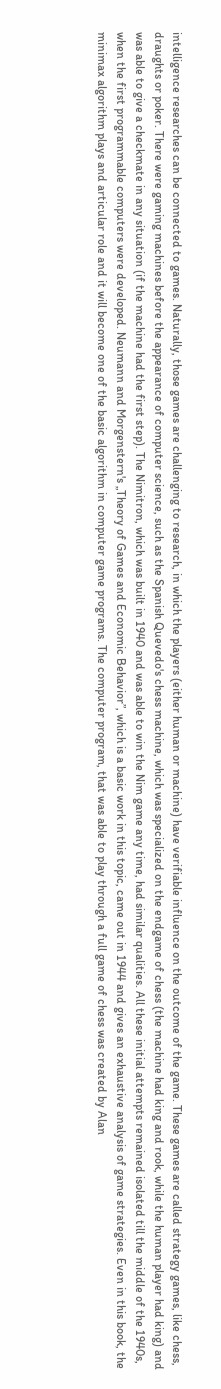intelligence researches can be connected to games. Naturally, those games are challenging to research, in which the players (either human or machine) have verifiable influence on the outcome of the game. These games are called strategy games, like chess, draughts or poker. There were gaming machines before the appearance of computer science, such as the Spanish Quevedo's chess machine, which was specialized on the endgame of chess (the machine had king and rook, while the human player had king) and was able to give a checkmate in any situation (if the machine had the first step). The Nimitron, which was built in 1940 and was able to win the Nim game any time, had similar qualities. All these initial attempts remained isolated till the middle of the 1940s, when the first programmable computers were developed. Neumann and Morgenstern's „Theory of Games and Economic Behavior”, which is a basic work in this topic, came out in 1944 and gives an exhaustive analysis of game strategies. Even in this book, the minimax algorithm plays and articular role and it will become one of the basic algorithm in computer game programs. The computer program, that was able to play through a full game of chess was created by Alan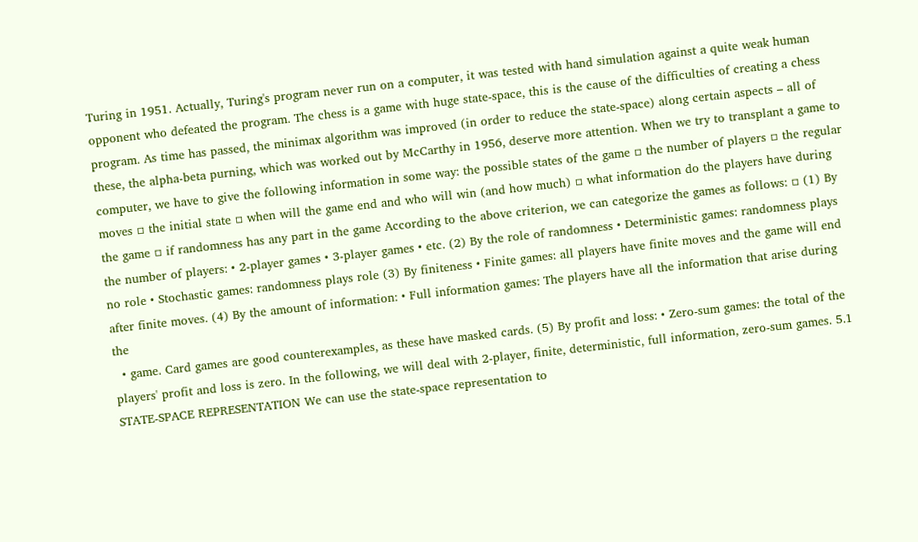Turing in 1951. Actually, Turing's program never run on a computer, it was tested with hand simulation against a quite weak human opponent who defeated the program. The chess is a game with huge state-space, this is the cause of the difficulties of creating a chess program. As time has passed, the minimax algorithm was improved (in order to reduce the state-space) along certain aspects – all of these, the alpha-beta purning, which was worked out by McCarthy in 1956, deserve more attention. When we try to transplant a game to computer, we have to give the following information in some way: the possible states of the game ▫ the number of players ▫ the regular moves ▫ the initial state ▫ when will the game end and who will win (and how much) ▫ what information do the players have during the game ▫ if randomness has any part in the game According to the above criterion, we can categorize the games as follows: ▫ (1) By the number of players: • 2-player games • 3-player games • etc. (2) By the role of randomness • Deterministic games: randomness plays no role • Stochastic games: randomness plays role (3) By finiteness • Finite games: all players have finite moves and the game will end after finite moves. (4) By the amount of information: • Full information games: The players have all the information that arise during the
  • game. Card games are good counterexamples, as these have masked cards. (5) By profit and loss: • Zero-sum games: the total of the players' profit and loss is zero. In the following, we will deal with 2-player, finite, deterministic, full information, zero-sum games. 5.1 STATE-SPACE REPRESENTATION We can use the state-space representation to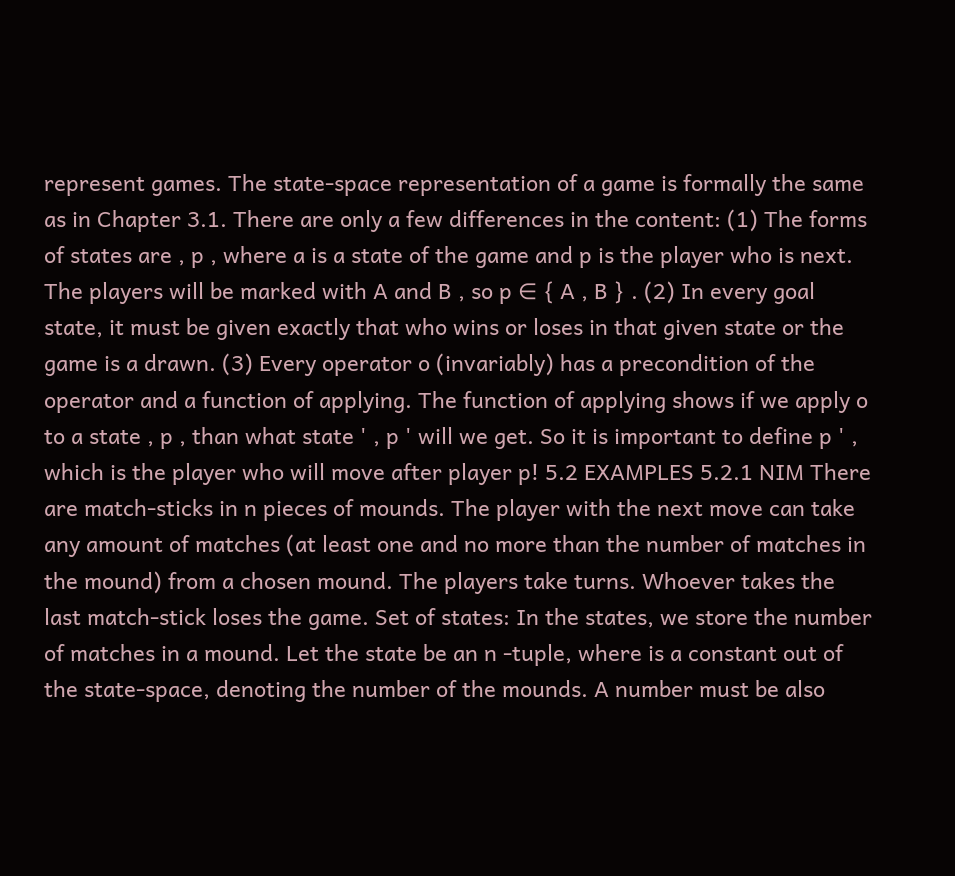represent games. The state-space representation of a game is formally the same as in Chapter 3.1. There are only a few differences in the content: (1) The forms of states are , p , where a is a state of the game and p is the player who is next. The players will be marked with A and B , so p ∈ { A , B } . (2) In every goal state, it must be given exactly that who wins or loses in that given state or the game is a drawn. (3) Every operator o (invariably) has a precondition of the operator and a function of applying. The function of applying shows if we apply o to a state , p , than what state ' , p ' will we get. So it is important to define p ' , which is the player who will move after player p! 5.2 EXAMPLES 5.2.1 NIM There are match-sticks in n pieces of mounds. The player with the next move can take any amount of matches (at least one and no more than the number of matches in the mound) from a chosen mound. The players take turns. Whoever takes the last match-stick loses the game. Set of states: In the states, we store the number of matches in a mound. Let the state be an n -tuple, where is a constant out of the state-space, denoting the number of the mounds. A number must be also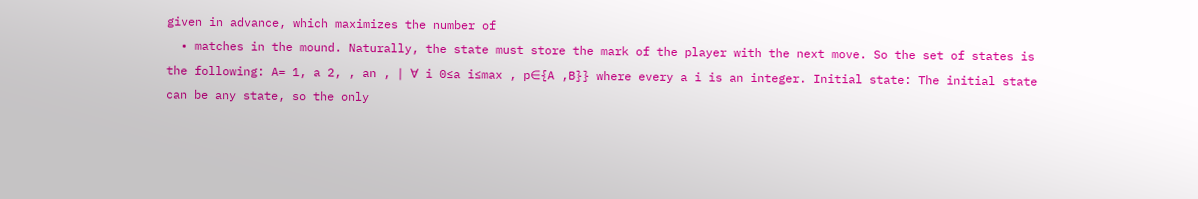given in advance, which maximizes the number of
  • matches in the mound. Naturally, the state must store the mark of the player with the next move. So the set of states is the following: A= 1, a 2, , an , ∣ ∀ i 0≤a i≤max , p∈{A ,B}} where every a i is an integer. Initial state: The initial state can be any state, so the only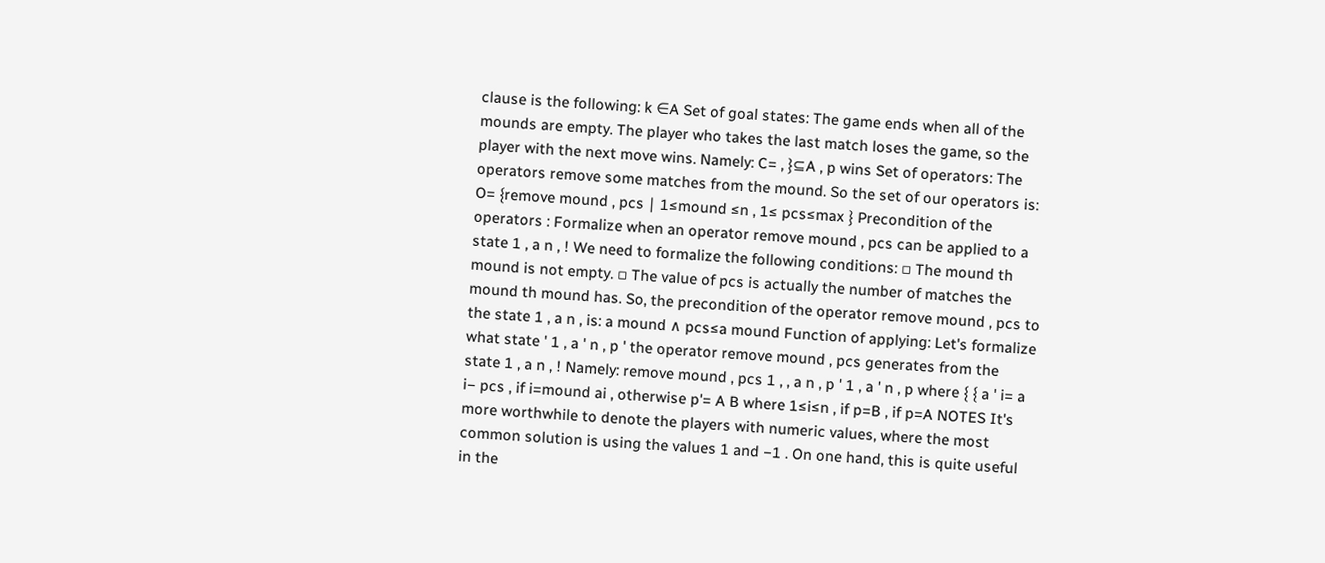clause is the following: k ∈A Set of goal states: The game ends when all of the mounds are empty. The player who takes the last match loses the game, so the player with the next move wins. Namely: C= , }⊆A , p wins Set of operators: The operators remove some matches from the mound. So the set of our operators is: O= {remove mound , pcs ∣ 1≤mound ≤n , 1≤ pcs≤max } Precondition of the operators : Formalize when an operator remove mound , pcs can be applied to a state 1 , a n , ! We need to formalize the following conditions: ▫ The mound th mound is not empty. ▫ The value of pcs is actually the number of matches the mound th mound has. So, the precondition of the operator remove mound , pcs to the state 1 , a n , is: a mound ∧ pcs≤a mound Function of applying: Let's formalize what state ' 1 , a ' n , p ' the operator remove mound , pcs generates from the state 1 , a n , ! Namely: remove mound , pcs 1 , , a n , p ' 1 , a ' n , p where { { a ' i= a i− pcs , if i=mound ai , otherwise p'= A B where 1≤i≤n , if p=B , if p=A NOTES It's more worthwhile to denote the players with numeric values, where the most common solution is using the values 1 and −1 . On one hand, this is quite useful in the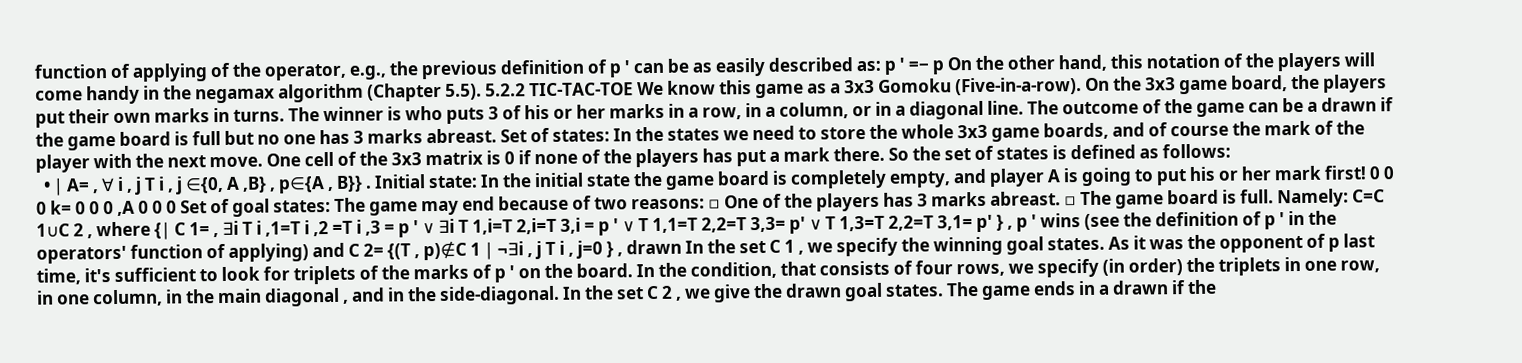function of applying of the operator, e.g., the previous definition of p ' can be as easily described as: p ' =− p On the other hand, this notation of the players will come handy in the negamax algorithm (Chapter 5.5). 5.2.2 TIC-TAC-TOE We know this game as a 3x3 Gomoku (Five-in-a-row). On the 3x3 game board, the players put their own marks in turns. The winner is who puts 3 of his or her marks in a row, in a column, or in a diagonal line. The outcome of the game can be a drawn if the game board is full but no one has 3 marks abreast. Set of states: In the states we need to store the whole 3x3 game boards, and of course the mark of the player with the next move. One cell of the 3x3 matrix is 0 if none of the players has put a mark there. So the set of states is defined as follows:
  • ∣ A= , ∀ i , j T i , j ∈{0, A ,B} , p∈{A , B}} . Initial state: In the initial state the game board is completely empty, and player A is going to put his or her mark first! 0 0 0 k= 0 0 0 ,A 0 0 0 Set of goal states: The game may end because of two reasons: ▫ One of the players has 3 marks abreast. ▫ The game board is full. Namely: C=C 1∪C 2 , where {∣ C 1= , ∃i T i ,1=T i ,2 =T i ,3 = p ' ∨ ∃i T 1,i=T 2,i=T 3,i = p ' ∨ T 1,1=T 2,2=T 3,3= p' ∨ T 1,3=T 2,2=T 3,1= p' } , p ' wins (see the definition of p ' in the operators' function of applying) and C 2= {(T , p)∉C 1 ∣ ¬∃i , j T i , j=0 } , drawn In the set C 1 , we specify the winning goal states. As it was the opponent of p last time, it's sufficient to look for triplets of the marks of p ' on the board. In the condition, that consists of four rows, we specify (in order) the triplets in one row, in one column, in the main diagonal , and in the side-diagonal. In the set C 2 , we give the drawn goal states. The game ends in a drawn if the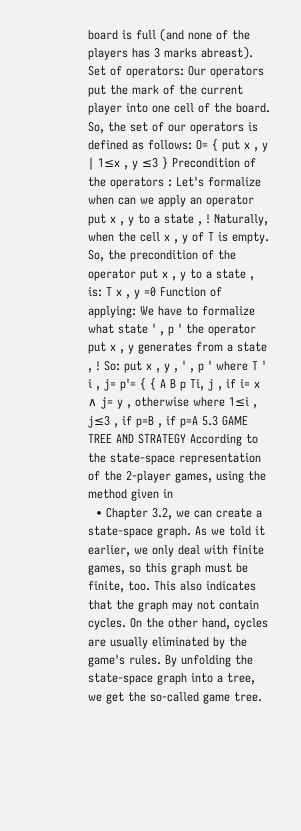board is full (and none of the players has 3 marks abreast). Set of operators: Our operators put the mark of the current player into one cell of the board. So, the set of our operators is defined as follows: O= { put x , y ∣ 1≤x , y ≤3 } Precondition of the operators : Let's formalize when can we apply an operator put x , y to a state , ! Naturally, when the cell x , y of T is empty. So, the precondition of the operator put x , y to a state , is: T x , y =0 Function of applying: We have to formalize what state ' , p ' the operator put x , y generates from a state , ! So: put x , y , ' , p ' where T ' i , j= p'= { { A B p Ti, j , if i= x ∧ j= y , otherwise where 1≤i , j≤3 , if p=B , if p=A 5.3 GAME TREE AND STRATEGY According to the state-space representation of the 2-player games, using the method given in
  • Chapter 3.2, we can create a state-space graph. As we told it earlier, we only deal with finite games, so this graph must be finite, too. This also indicates that the graph may not contain cycles. On the other hand, cycles are usually eliminated by the game's rules. By unfolding the state-space graph into a tree, we get the so-called game tree.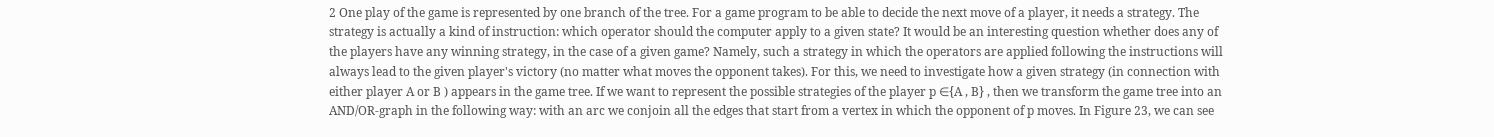2 One play of the game is represented by one branch of the tree. For a game program to be able to decide the next move of a player, it needs a strategy. The strategy is actually a kind of instruction: which operator should the computer apply to a given state? It would be an interesting question whether does any of the players have any winning strategy, in the case of a given game? Namely, such a strategy in which the operators are applied following the instructions will always lead to the given player's victory (no matter what moves the opponent takes). For this, we need to investigate how a given strategy (in connection with either player A or B ) appears in the game tree. If we want to represent the possible strategies of the player p ∈{A , B} , then we transform the game tree into an AND/OR-graph in the following way: with an arc we conjoin all the edges that start from a vertex in which the opponent of p moves. In Figure 23, we can see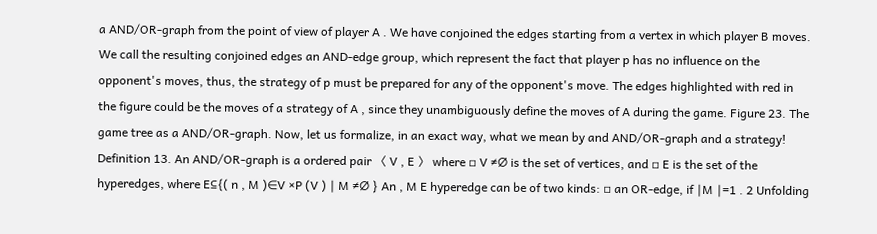a AND/OR-graph from the point of view of player A . We have conjoined the edges starting from a vertex in which player B moves. We call the resulting conjoined edges an AND-edge group, which represent the fact that player p has no influence on the opponent's moves, thus, the strategy of p must be prepared for any of the opponent's move. The edges highlighted with red in the figure could be the moves of a strategy of A , since they unambiguously define the moves of A during the game. Figure 23. The game tree as a AND/OR-graph. Now, let us formalize, in an exact way, what we mean by and AND/OR-graph and a strategy! Definition 13. An AND/OR-graph is a ordered pair 〈 V , E 〉 where ▫ V ≠∅ is the set of vertices, and ▫ E is the set of the hyperedges, where E⊆{( n , M )∈V ×P (V ) ∣ M ≠∅ } An , M E hyperedge can be of two kinds: ▫ an OR-edge, if ∣M ∣=1 . 2 Unfolding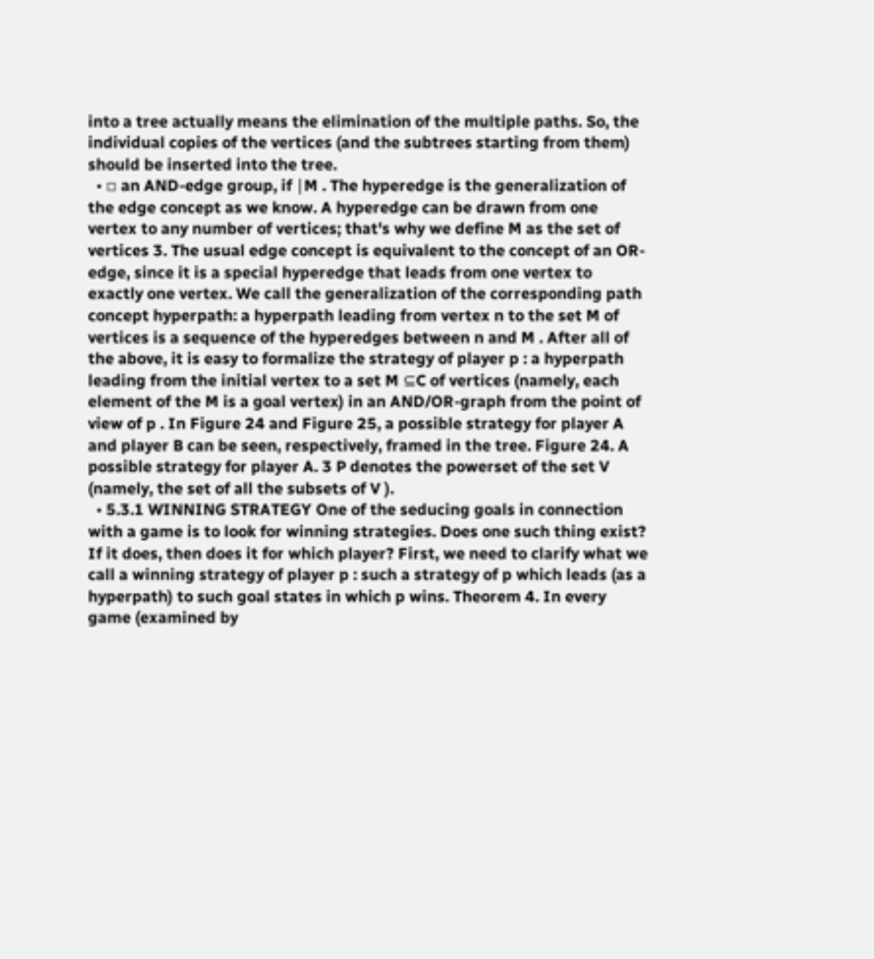into a tree actually means the elimination of the multiple paths. So, the individual copies of the vertices (and the subtrees starting from them) should be inserted into the tree.
  • ▫ an AND-edge group, if ∣M . The hyperedge is the generalization of the edge concept as we know. A hyperedge can be drawn from one vertex to any number of vertices; that's why we define M as the set of vertices 3. The usual edge concept is equivalent to the concept of an OR-edge, since it is a special hyperedge that leads from one vertex to exactly one vertex. We call the generalization of the corresponding path concept hyperpath: a hyperpath leading from vertex n to the set M of vertices is a sequence of the hyperedges between n and M . After all of the above, it is easy to formalize the strategy of player p : a hyperpath leading from the initial vertex to a set M ⊆C of vertices (namely, each element of the M is a goal vertex) in an AND/OR-graph from the point of view of p . In Figure 24 and Figure 25, a possible strategy for player A and player B can be seen, respectively, framed in the tree. Figure 24. A possible strategy for player A. 3 P denotes the powerset of the set V (namely, the set of all the subsets of V ).
  • 5.3.1 WINNING STRATEGY One of the seducing goals in connection with a game is to look for winning strategies. Does one such thing exist? If it does, then does it for which player? First, we need to clarify what we call a winning strategy of player p : such a strategy of p which leads (as a hyperpath) to such goal states in which p wins. Theorem 4. In every game (examined by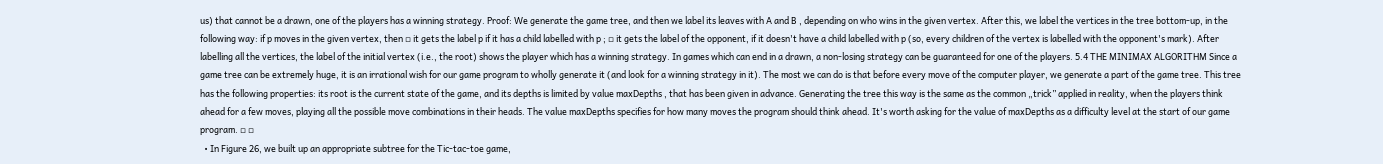us) that cannot be a drawn, one of the players has a winning strategy. Proof: We generate the game tree, and then we label its leaves with A and B , depending on who wins in the given vertex. After this, we label the vertices in the tree bottom-up, in the following way: if p moves in the given vertex, then ▫ it gets the label p if it has a child labelled with p ; ▫ it gets the label of the opponent, if it doesn't have a child labelled with p (so, every children of the vertex is labelled with the opponent's mark). After labelling all the vertices, the label of the initial vertex (i.e., the root) shows the player which has a winning strategy. In games which can end in a drawn, a non-losing strategy can be guaranteed for one of the players. 5.4 THE MINIMAX ALGORITHM Since a game tree can be extremely huge, it is an irrational wish for our game program to wholly generate it (and look for a winning strategy in it). The most we can do is that before every move of the computer player, we generate a part of the game tree. This tree has the following properties: its root is the current state of the game, and its depths is limited by value maxDepths , that has been given in advance. Generating the tree this way is the same as the common „trick” applied in reality, when the players think ahead for a few moves, playing all the possible move combinations in their heads. The value maxDepths specifies for how many moves the program should think ahead. It's worth asking for the value of maxDepths as a difficulty level at the start of our game program. ▫ ▫
  • In Figure 26, we built up an appropriate subtree for the Tic-tac-toe game,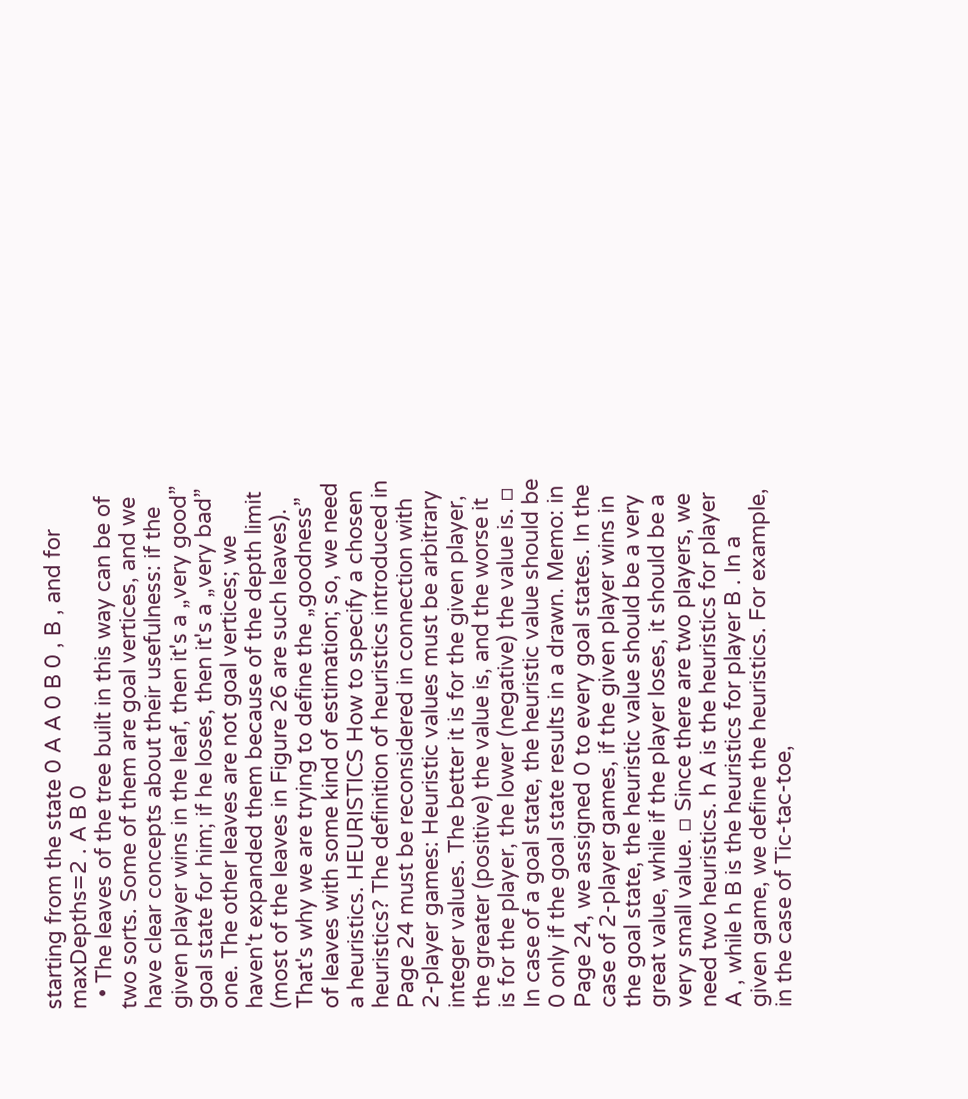starting from the state 0 A A 0 B 0 , B , and for maxDepths=2 . A B 0
  • The leaves of the tree built in this way can be of two sorts. Some of them are goal vertices, and we have clear concepts about their usefulness: if the given player wins in the leaf, then it's a „very good” goal state for him; if he loses, then it's a „very bad” one. The other leaves are not goal vertices; we haven't expanded them because of the depth limit (most of the leaves in Figure 26 are such leaves). That's why we are trying to define the „goodness” of leaves with some kind of estimation; so, we need a heuristics. HEURISTICS How to specify a chosen heuristics? The definition of heuristics introduced in Page 24 must be reconsidered in connection with 2-player games: Heuristic values must be arbitrary integer values. The better it is for the given player, the greater (positive) the value is, and the worse it is for the player, the lower (negative) the value is. ▫ In case of a goal state, the heuristic value should be 0 only if the goal state results in a drawn. Memo: in Page 24, we assigned 0 to every goal states. In the case of 2-player games, if the given player wins in the goal state, the heuristic value should be a very great value, while if the player loses, it should be a very small value. ▫ Since there are two players, we need two heuristics. h A is the heuristics for player A , while h B is the heuristics for player B . In a given game, we define the heuristics. For example, in the case of Tic-tac-toe,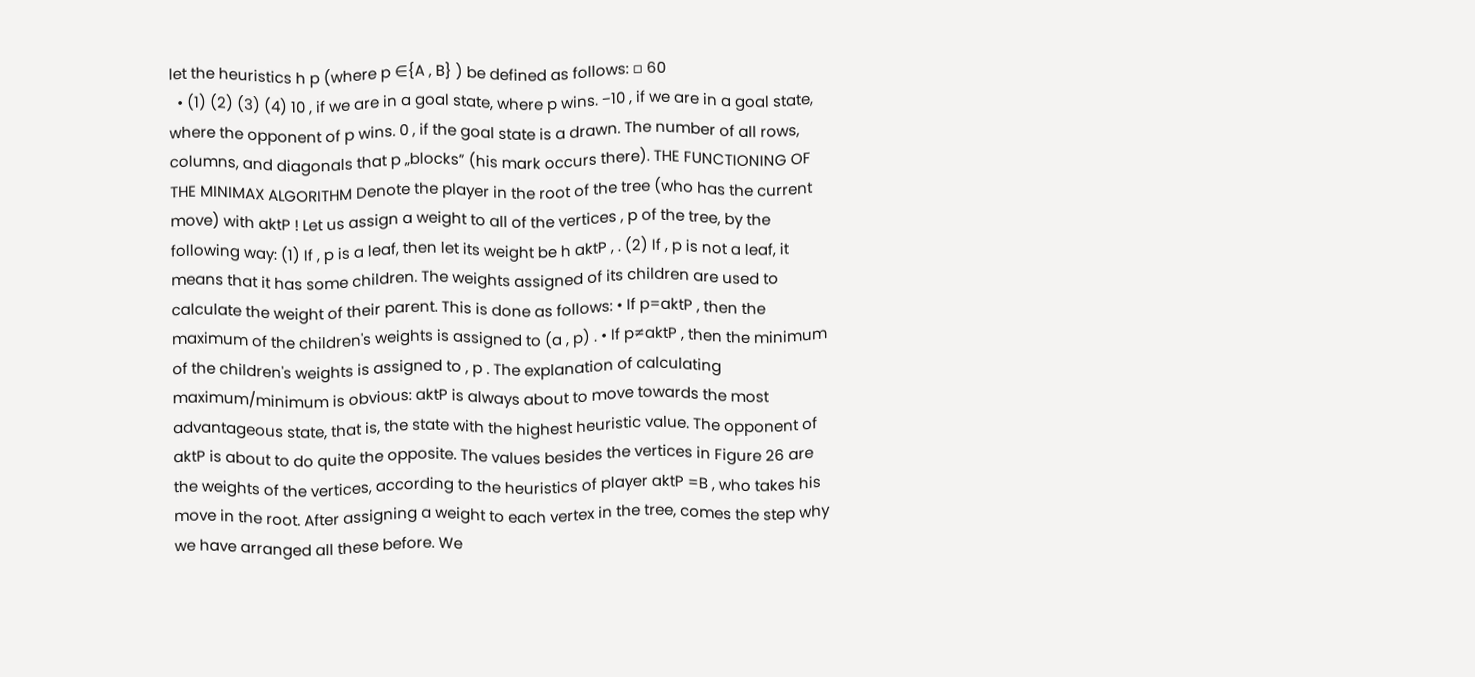let the heuristics h p (where p ∈{A , B} ) be defined as follows: ▫ 60
  • (1) (2) (3) (4) 10 , if we are in a goal state, where p wins. −10 , if we are in a goal state, where the opponent of p wins. 0 , if the goal state is a drawn. The number of all rows, columns, and diagonals that p „blocks” (his mark occurs there). THE FUNCTIONING OF THE MINIMAX ALGORITHM Denote the player in the root of the tree (who has the current move) with aktP ! Let us assign a weight to all of the vertices , p of the tree, by the following way: (1) If , p is a leaf, then let its weight be h aktP , . (2) If , p is not a leaf, it means that it has some children. The weights assigned of its children are used to calculate the weight of their parent. This is done as follows: • If p=aktP , then the maximum of the children's weights is assigned to (a , p) . • If p≠aktP , then the minimum of the children's weights is assigned to , p . The explanation of calculating maximum/minimum is obvious: aktP is always about to move towards the most advantageous state, that is, the state with the highest heuristic value. The opponent of aktP is about to do quite the opposite. The values besides the vertices in Figure 26 are the weights of the vertices, according to the heuristics of player aktP =B , who takes his move in the root. After assigning a weight to each vertex in the tree, comes the step why we have arranged all these before. We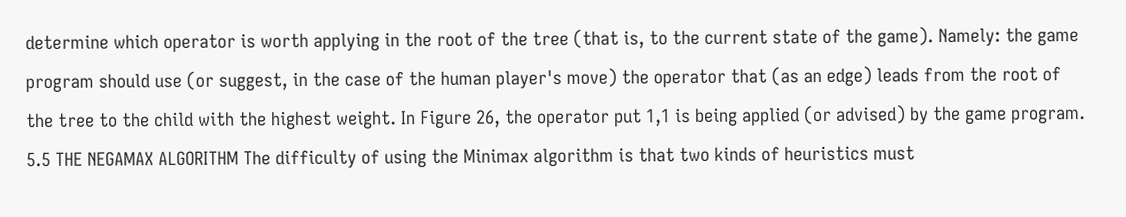determine which operator is worth applying in the root of the tree (that is, to the current state of the game). Namely: the game program should use (or suggest, in the case of the human player's move) the operator that (as an edge) leads from the root of the tree to the child with the highest weight. In Figure 26, the operator put 1,1 is being applied (or advised) by the game program. 5.5 THE NEGAMAX ALGORITHM The difficulty of using the Minimax algorithm is that two kinds of heuristics must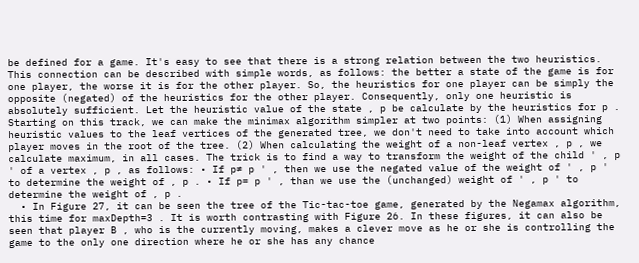be defined for a game. It's easy to see that there is a strong relation between the two heuristics. This connection can be described with simple words, as follows: the better a state of the game is for one player, the worse it is for the other player. So, the heuristics for one player can be simply the opposite (negated) of the heuristics for the other player. Consequently, only one heuristic is absolutely sufficient. Let the heuristic value of the state , p be calculate by the heuristics for p . Starting on this track, we can make the minimax algorithm simpler at two points: (1) When assigning heuristic values to the leaf vertices of the generated tree, we don't need to take into account which player moves in the root of the tree. (2) When calculating the weight of a non-leaf vertex , p , we calculate maximum, in all cases. The trick is to find a way to transform the weight of the child ' , p ' of a vertex , p , as follows: • If p≠ p ' , then we use the negated value of the weight of ' , p ' to determine the weight of , p . • If p= p ' , than we use the (unchanged) weight of ' , p ' to determine the weight of , p .
  • In Figure 27, it can be seen the tree of the Tic-tac-toe game, generated by the Negamax algorithm, this time for maxDepth=3 . It is worth contrasting with Figure 26. In these figures, it can also be seen that player B , who is the currently moving, makes a clever move as he or she is controlling the game to the only one direction where he or she has any chance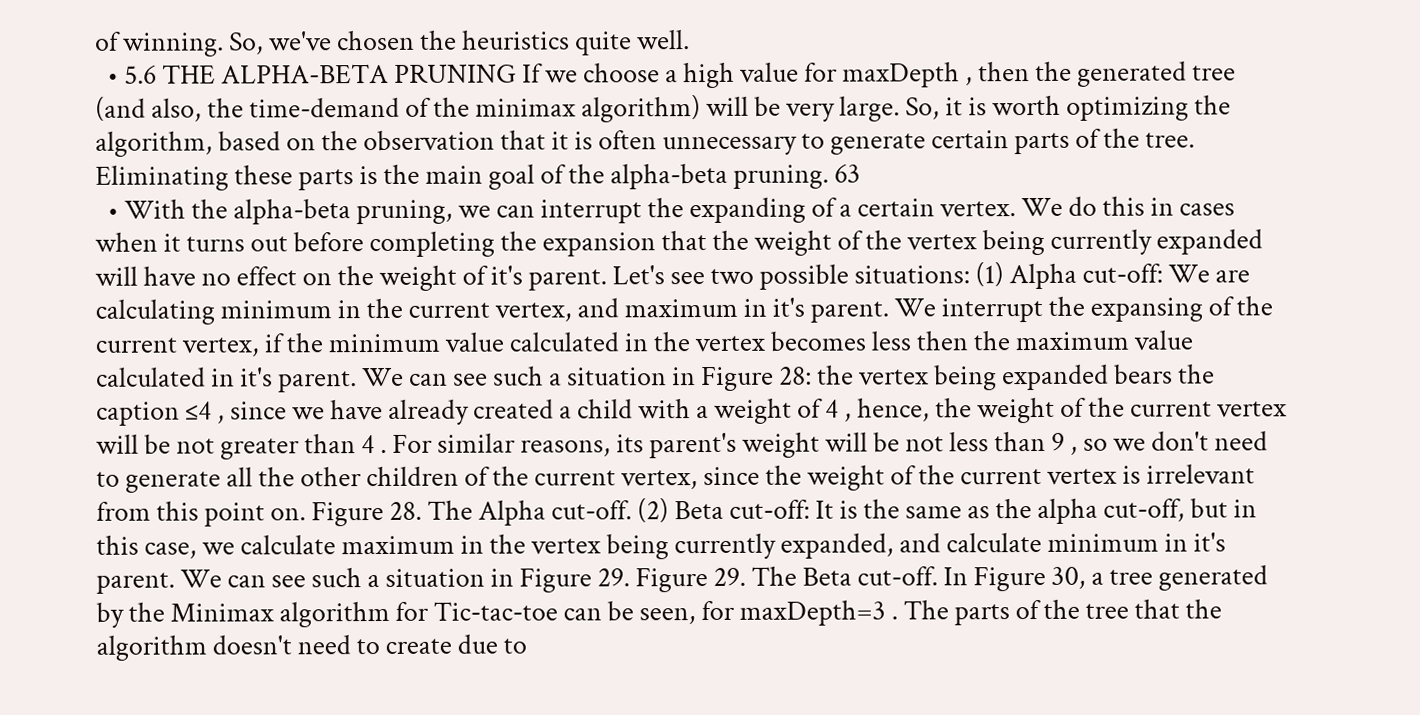of winning. So, we've chosen the heuristics quite well.
  • 5.6 THE ALPHA-BETA PRUNING If we choose a high value for maxDepth , then the generated tree (and also, the time-demand of the minimax algorithm) will be very large. So, it is worth optimizing the algorithm, based on the observation that it is often unnecessary to generate certain parts of the tree. Eliminating these parts is the main goal of the alpha-beta pruning. 63
  • With the alpha-beta pruning, we can interrupt the expanding of a certain vertex. We do this in cases when it turns out before completing the expansion that the weight of the vertex being currently expanded will have no effect on the weight of it's parent. Let's see two possible situations: (1) Alpha cut-off: We are calculating minimum in the current vertex, and maximum in it's parent. We interrupt the expansing of the current vertex, if the minimum value calculated in the vertex becomes less then the maximum value calculated in it's parent. We can see such a situation in Figure 28: the vertex being expanded bears the caption ≤4 , since we have already created a child with a weight of 4 , hence, the weight of the current vertex will be not greater than 4 . For similar reasons, its parent's weight will be not less than 9 , so we don't need to generate all the other children of the current vertex, since the weight of the current vertex is irrelevant from this point on. Figure 28. The Alpha cut-off. (2) Beta cut-off: It is the same as the alpha cut-off, but in this case, we calculate maximum in the vertex being currently expanded, and calculate minimum in it's parent. We can see such a situation in Figure 29. Figure 29. The Beta cut-off. In Figure 30, a tree generated by the Minimax algorithm for Tic-tac-toe can be seen, for maxDepth=3 . The parts of the tree that the algorithm doesn't need to create due to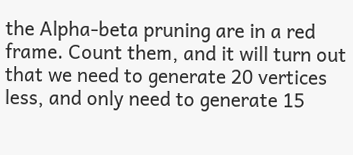the Alpha-beta pruning are in a red frame. Count them, and it will turn out that we need to generate 20 vertices less, and only need to generate 15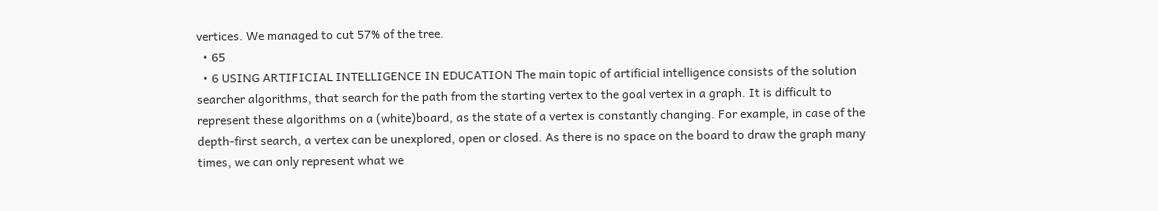vertices. We managed to cut 57% of the tree.
  • 65
  • 6 USING ARTIFICIAL INTELLIGENCE IN EDUCATION The main topic of artificial intelligence consists of the solution searcher algorithms, that search for the path from the starting vertex to the goal vertex in a graph. It is difficult to represent these algorithms on a (white)board, as the state of a vertex is constantly changing. For example, in case of the depth-first search, a vertex can be unexplored, open or closed. As there is no space on the board to draw the graph many times, we can only represent what we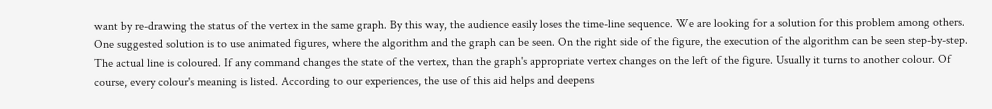want by re-drawing the status of the vertex in the same graph. By this way, the audience easily loses the time-line sequence. We are looking for a solution for this problem among others. One suggested solution is to use animated figures, where the algorithm and the graph can be seen. On the right side of the figure, the execution of the algorithm can be seen step-by-step. The actual line is coloured. If any command changes the state of the vertex, than the graph's appropriate vertex changes on the left of the figure. Usually it turns to another colour. Of course, every colour's meaning is listed. According to our experiences, the use of this aid helps and deepens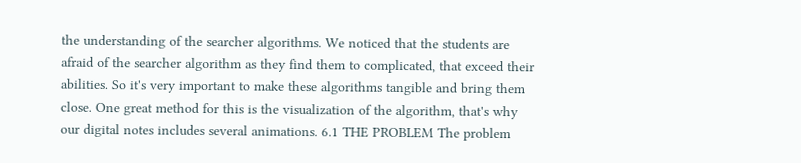the understanding of the searcher algorithms. We noticed that the students are afraid of the searcher algorithm as they find them to complicated, that exceed their abilities. So it's very important to make these algorithms tangible and bring them close. One great method for this is the visualization of the algorithm, that's why our digital notes includes several animations. 6.1 THE PROBLEM The problem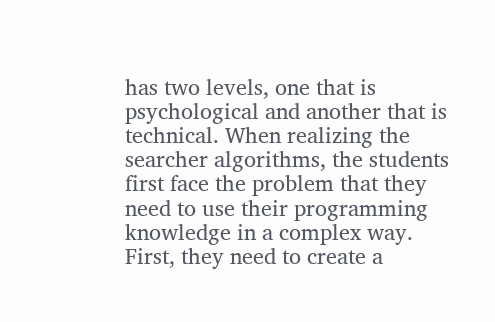has two levels, one that is psychological and another that is technical. When realizing the searcher algorithms, the students first face the problem that they need to use their programming knowledge in a complex way. First, they need to create a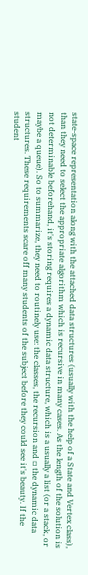state-space representation along with the attached data structures (usually with the help of a State and Vertex class), than they need to select the appropriate algorithm which is recursive in many cases. As the length of the solution is not determinable beforehand, it's storing requires a dynamic data structure, which is a usually a list (or a stack, or maybe a queue). So to summarize, they need to routinely use: the classes, the recursion and ▫ the dynamic data structures. These requirements scare off many students of the subject before they could see it's beauty. If the student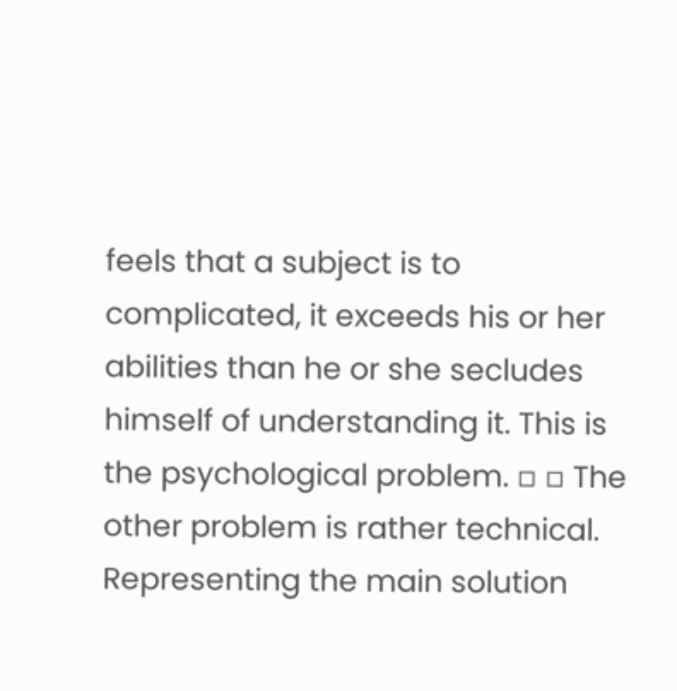feels that a subject is to complicated, it exceeds his or her abilities than he or she secludes himself of understanding it. This is the psychological problem. ▫ ▫ The other problem is rather technical. Representing the main solution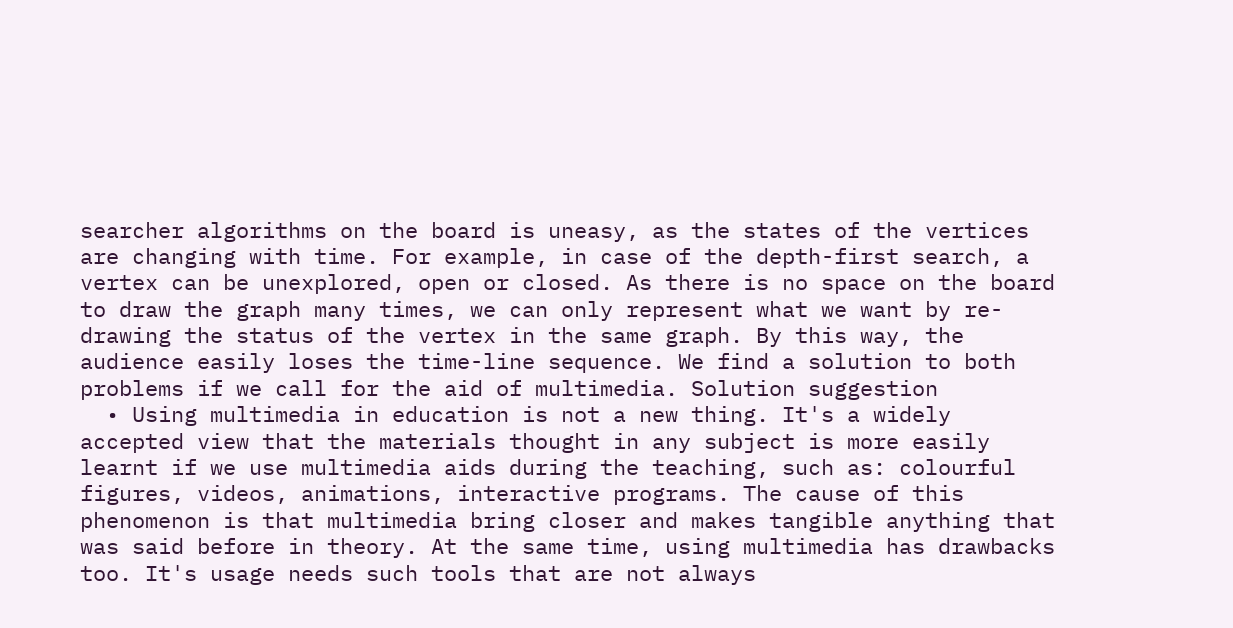searcher algorithms on the board is uneasy, as the states of the vertices are changing with time. For example, in case of the depth-first search, a vertex can be unexplored, open or closed. As there is no space on the board to draw the graph many times, we can only represent what we want by re-drawing the status of the vertex in the same graph. By this way, the audience easily loses the time-line sequence. We find a solution to both problems if we call for the aid of multimedia. Solution suggestion
  • Using multimedia in education is not a new thing. It's a widely accepted view that the materials thought in any subject is more easily learnt if we use multimedia aids during the teaching, such as: colourful figures, videos, animations, interactive programs. The cause of this phenomenon is that multimedia bring closer and makes tangible anything that was said before in theory. At the same time, using multimedia has drawbacks too. It's usage needs such tools that are not always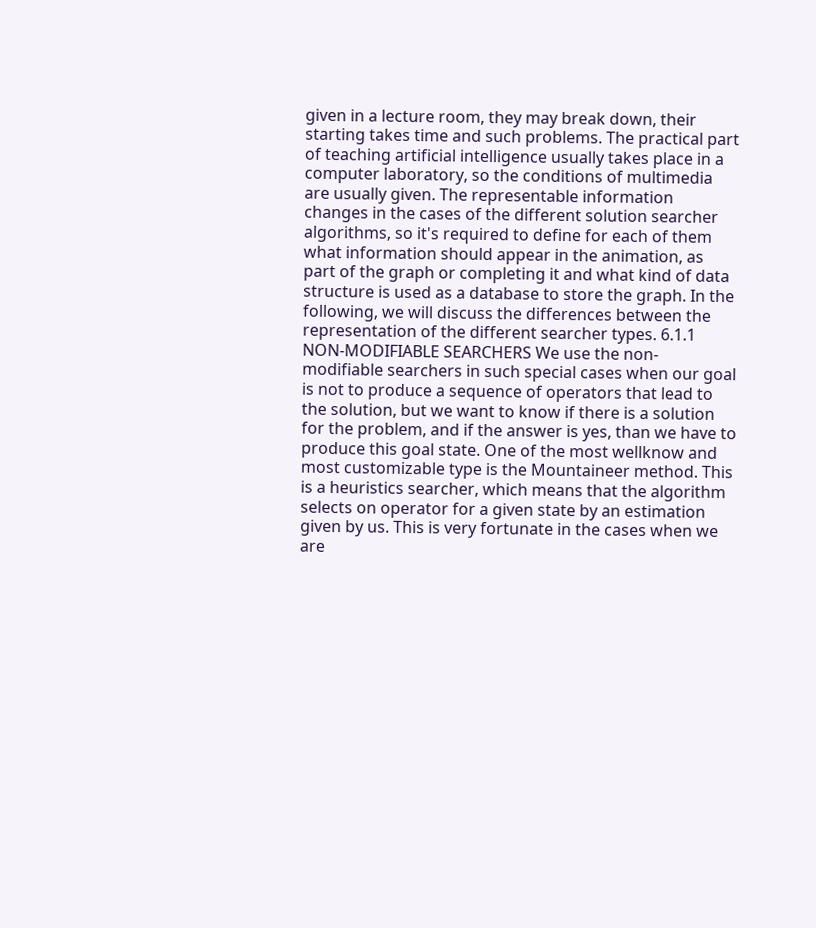given in a lecture room, they may break down, their starting takes time and such problems. The practical part of teaching artificial intelligence usually takes place in a computer laboratory, so the conditions of multimedia are usually given. The representable information changes in the cases of the different solution searcher algorithms, so it's required to define for each of them what information should appear in the animation, as part of the graph or completing it and what kind of data structure is used as a database to store the graph. In the following, we will discuss the differences between the representation of the different searcher types. 6.1.1 NON-MODIFIABLE SEARCHERS We use the non-modifiable searchers in such special cases when our goal is not to produce a sequence of operators that lead to the solution, but we want to know if there is a solution for the problem, and if the answer is yes, than we have to produce this goal state. One of the most wellknow and most customizable type is the Mountaineer method. This is a heuristics searcher, which means that the algorithm selects on operator for a given state by an estimation given by us. This is very fortunate in the cases when we are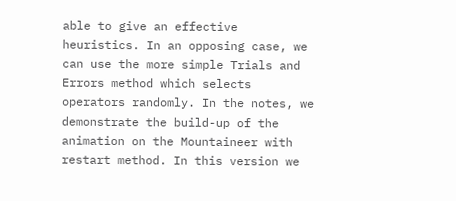able to give an effective heuristics. In an opposing case, we can use the more simple Trials and Errors method which selects operators randomly. In the notes, we demonstrate the build-up of the animation on the Mountaineer with restart method. In this version we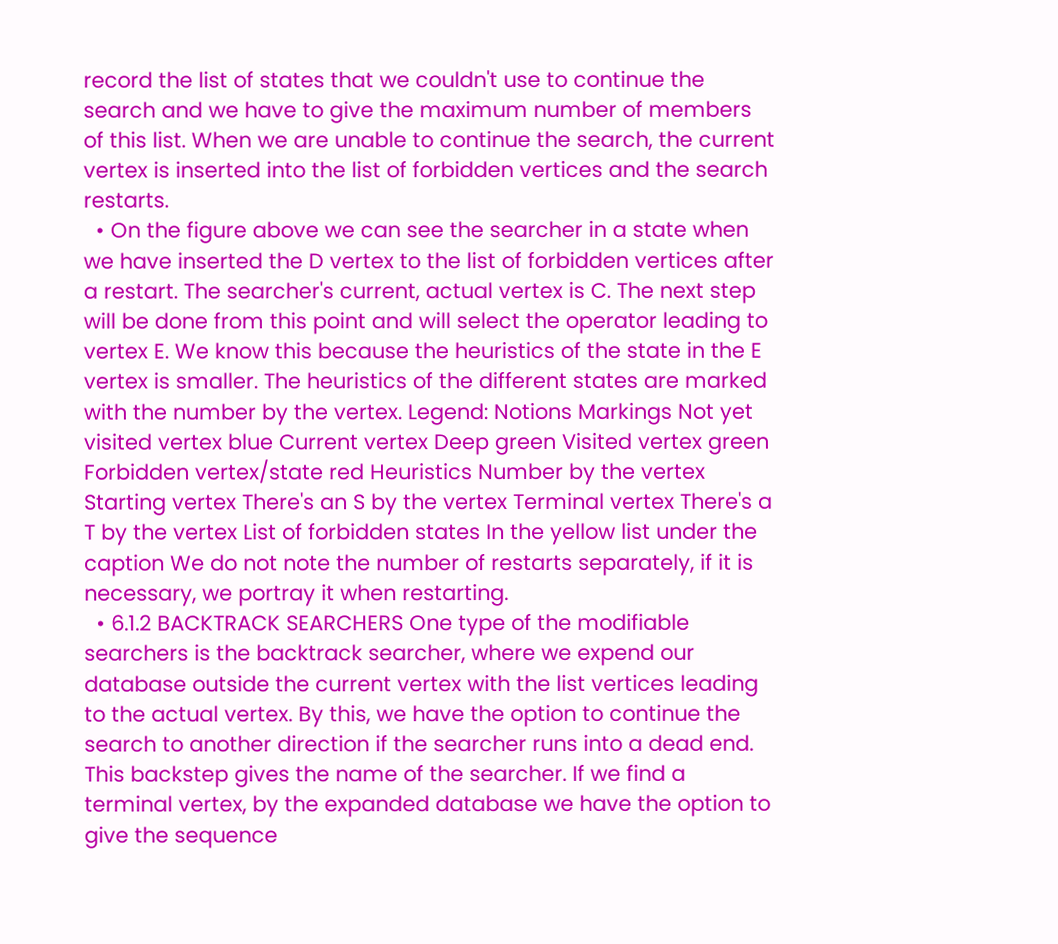record the list of states that we couldn't use to continue the search and we have to give the maximum number of members of this list. When we are unable to continue the search, the current vertex is inserted into the list of forbidden vertices and the search restarts.
  • On the figure above we can see the searcher in a state when we have inserted the D vertex to the list of forbidden vertices after a restart. The searcher's current, actual vertex is C. The next step will be done from this point and will select the operator leading to vertex E. We know this because the heuristics of the state in the E vertex is smaller. The heuristics of the different states are marked with the number by the vertex. Legend: Notions Markings Not yet visited vertex blue Current vertex Deep green Visited vertex green Forbidden vertex/state red Heuristics Number by the vertex Starting vertex There's an S by the vertex Terminal vertex There's a T by the vertex List of forbidden states In the yellow list under the caption We do not note the number of restarts separately, if it is necessary, we portray it when restarting.
  • 6.1.2 BACKTRACK SEARCHERS One type of the modifiable searchers is the backtrack searcher, where we expend our database outside the current vertex with the list vertices leading to the actual vertex. By this, we have the option to continue the search to another direction if the searcher runs into a dead end. This backstep gives the name of the searcher. If we find a terminal vertex, by the expanded database we have the option to give the sequence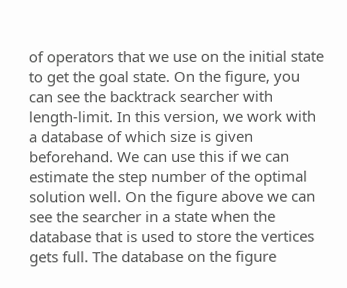of operators that we use on the initial state to get the goal state. On the figure, you can see the backtrack searcher with length-limit. In this version, we work with a database of which size is given beforehand. We can use this if we can estimate the step number of the optimal solution well. On the figure above we can see the searcher in a state when the database that is used to store the vertices gets full. The database on the figure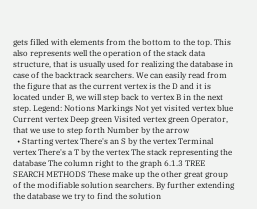gets filled with elements from the bottom to the top. This also represents well the operation of the stack data structure, that is usually used for realizing the database in case of the backtrack searchers. We can easily read from the figure that as the current vertex is the D and it is located under B, we will step back to vertex B in the next step. Legend: Notions Markings Not yet visited vertex blue Current vertex Deep green Visited vertex green Operator, that we use to step forth Number by the arrow
  • Starting vertex There's an S by the vertex Terminal vertex There's a T by the vertex The stack representing the database The column right to the graph 6.1.3 TREE SEARCH METHODS These make up the other great group of the modifiable solution searchers. By further extending the database we try to find the solution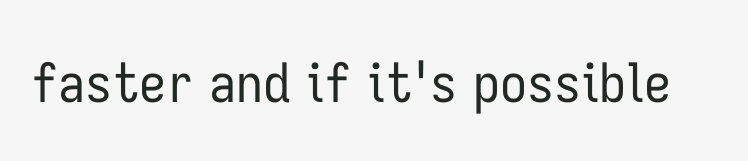faster and if it's possible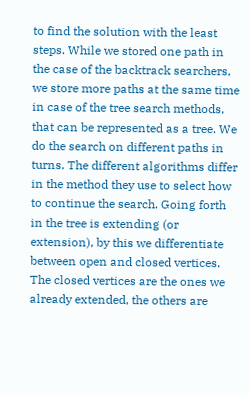to find the solution with the least steps. While we stored one path in the case of the backtrack searchers, we store more paths at the same time in case of the tree search methods, that can be represented as a tree. We do the search on different paths in turns. The different algorithms differ in the method they use to select how to continue the search. Going forth in the tree is extending (or extension), by this we differentiate between open and closed vertices. The closed vertices are the ones we already extended, the others are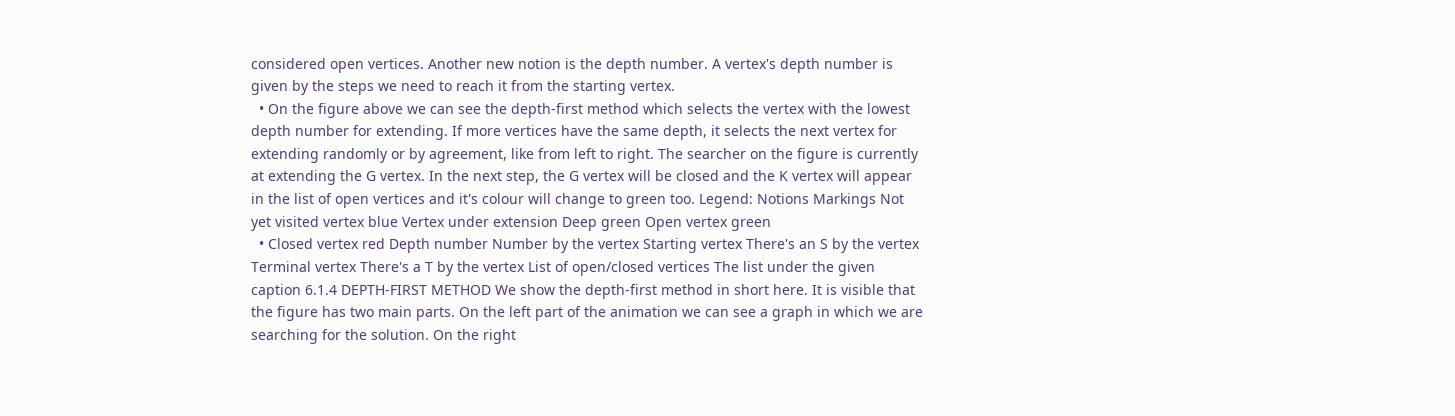considered open vertices. Another new notion is the depth number. A vertex's depth number is given by the steps we need to reach it from the starting vertex.
  • On the figure above we can see the depth-first method which selects the vertex with the lowest depth number for extending. If more vertices have the same depth, it selects the next vertex for extending randomly or by agreement, like from left to right. The searcher on the figure is currently at extending the G vertex. In the next step, the G vertex will be closed and the K vertex will appear in the list of open vertices and it's colour will change to green too. Legend: Notions Markings Not yet visited vertex blue Vertex under extension Deep green Open vertex green
  • Closed vertex red Depth number Number by the vertex Starting vertex There's an S by the vertex Terminal vertex There's a T by the vertex List of open/closed vertices The list under the given caption 6.1.4 DEPTH-FIRST METHOD We show the depth-first method in short here. It is visible that the figure has two main parts. On the left part of the animation we can see a graph in which we are searching for the solution. On the right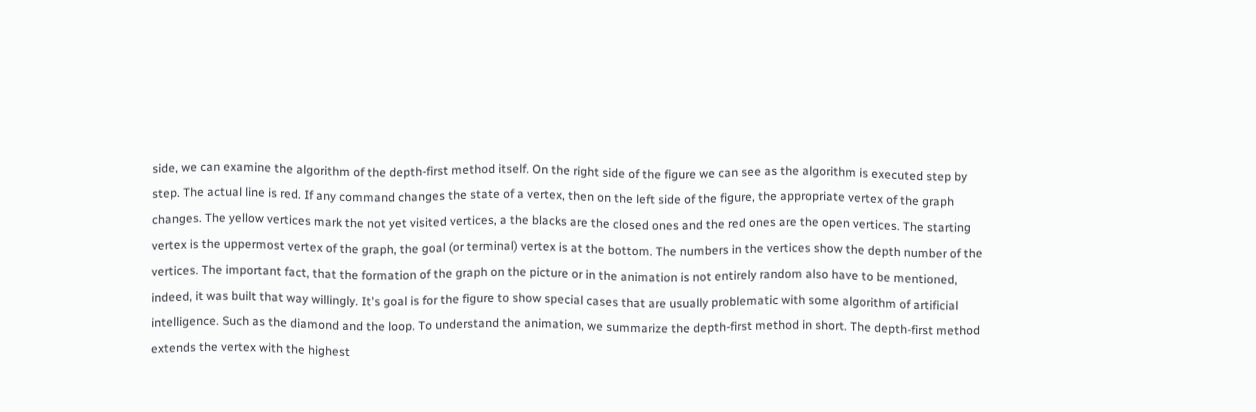side, we can examine the algorithm of the depth-first method itself. On the right side of the figure we can see as the algorithm is executed step by step. The actual line is red. If any command changes the state of a vertex, then on the left side of the figure, the appropriate vertex of the graph changes. The yellow vertices mark the not yet visited vertices, a the blacks are the closed ones and the red ones are the open vertices. The starting vertex is the uppermost vertex of the graph, the goal (or terminal) vertex is at the bottom. The numbers in the vertices show the depth number of the vertices. The important fact, that the formation of the graph on the picture or in the animation is not entirely random also have to be mentioned, indeed, it was built that way willingly. It's goal is for the figure to show special cases that are usually problematic with some algorithm of artificial intelligence. Such as the diamond and the loop. To understand the animation, we summarize the depth-first method in short. The depth-first method extends the vertex with the highest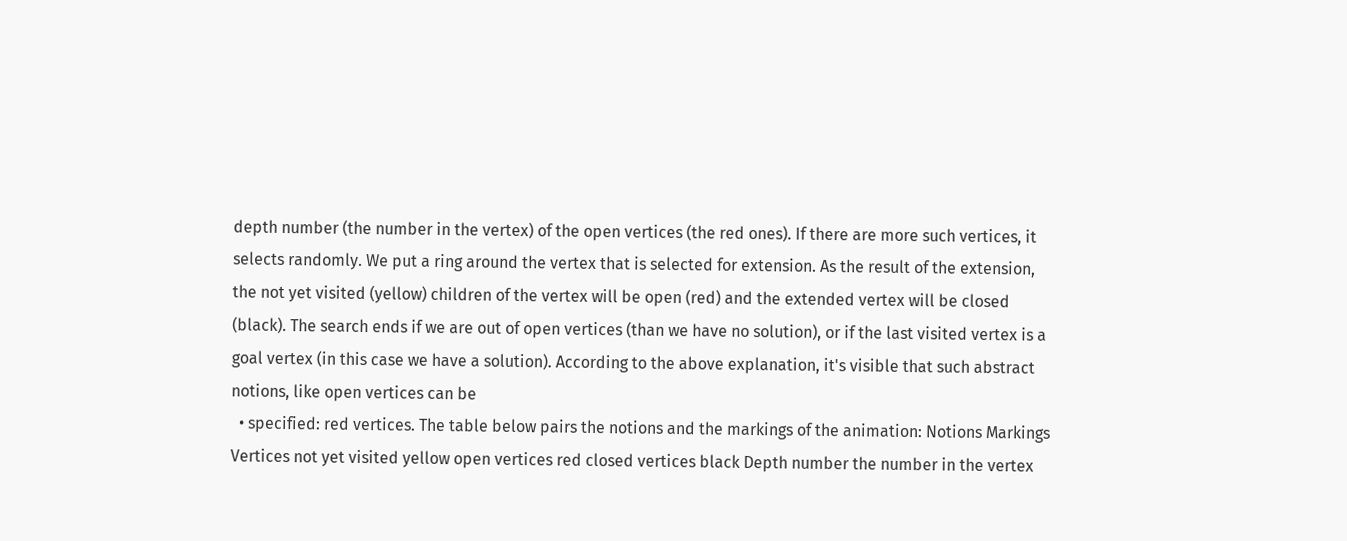depth number (the number in the vertex) of the open vertices (the red ones). If there are more such vertices, it selects randomly. We put a ring around the vertex that is selected for extension. As the result of the extension, the not yet visited (yellow) children of the vertex will be open (red) and the extended vertex will be closed (black). The search ends if we are out of open vertices (than we have no solution), or if the last visited vertex is a goal vertex (in this case we have a solution). According to the above explanation, it's visible that such abstract notions, like open vertices can be
  • specified: red vertices. The table below pairs the notions and the markings of the animation: Notions Markings Vertices not yet visited yellow open vertices red closed vertices black Depth number the number in the vertex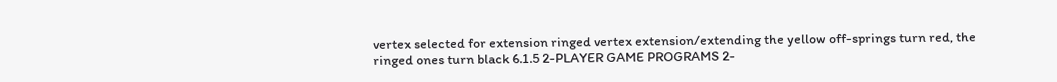vertex selected for extension ringed vertex extension/extending the yellow off-springs turn red, the ringed ones turn black 6.1.5 2-PLAYER GAME PROGRAMS 2-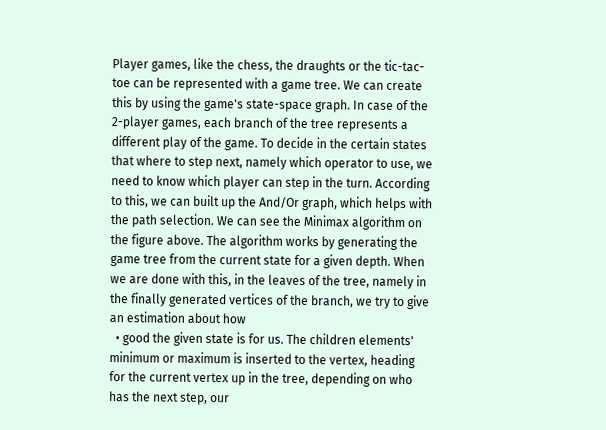Player games, like the chess, the draughts or the tic-tac-toe can be represented with a game tree. We can create this by using the game's state-space graph. In case of the 2-player games, each branch of the tree represents a different play of the game. To decide in the certain states that where to step next, namely which operator to use, we need to know which player can step in the turn. According to this, we can built up the And/Or graph, which helps with the path selection. We can see the Minimax algorithm on the figure above. The algorithm works by generating the game tree from the current state for a given depth. When we are done with this, in the leaves of the tree, namely in the finally generated vertices of the branch, we try to give an estimation about how
  • good the given state is for us. The children elements' minimum or maximum is inserted to the vertex, heading for the current vertex up in the tree, depending on who has the next step, our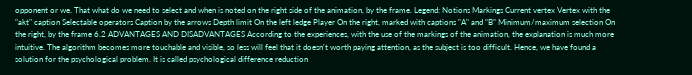opponent or we. That what do we need to select and when is noted on the right side of the animation, by the frame. Legend: Notions Markings Current vertex Vertex with the "akt" caption Selectable operators Caption by the arrows Depth limit On the left ledge Player On the right, marked with captions "A" and "B" Minimum/maximum selection On the right, by the frame 6.2 ADVANTAGES AND DISADVANTAGES According to the experiences, with the use of the markings of the animation, the explanation is much more intuitive. The algorithm becomes more touchable and visible, so less will feel that it doesn't worth paying attention, as the subject is too difficult. Hence, we have found a solution for the psychological problem. It is called psychological difference reduction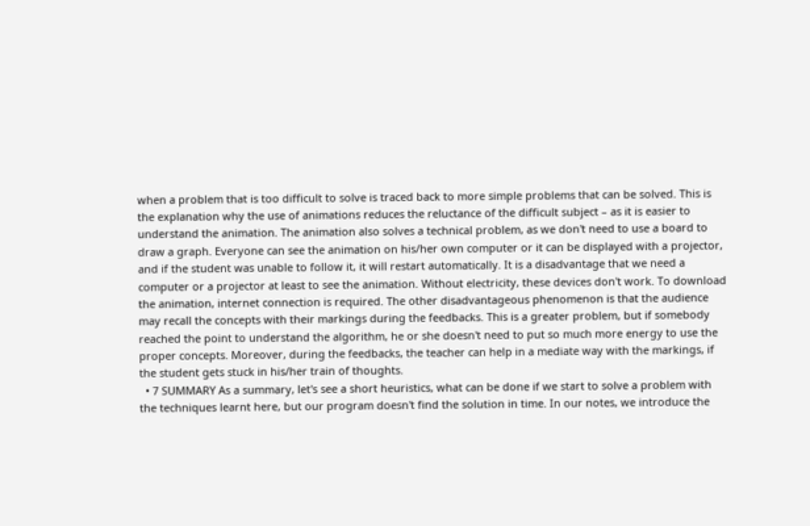when a problem that is too difficult to solve is traced back to more simple problems that can be solved. This is the explanation why the use of animations reduces the reluctance of the difficult subject – as it is easier to understand the animation. The animation also solves a technical problem, as we don't need to use a board to draw a graph. Everyone can see the animation on his/her own computer or it can be displayed with a projector, and if the student was unable to follow it, it will restart automatically. It is a disadvantage that we need a computer or a projector at least to see the animation. Without electricity, these devices don't work. To download the animation, internet connection is required. The other disadvantageous phenomenon is that the audience may recall the concepts with their markings during the feedbacks. This is a greater problem, but if somebody reached the point to understand the algorithm, he or she doesn't need to put so much more energy to use the proper concepts. Moreover, during the feedbacks, the teacher can help in a mediate way with the markings, if the student gets stuck in his/her train of thoughts.
  • 7 SUMMARY As a summary, let's see a short heuristics, what can be done if we start to solve a problem with the techniques learnt here, but our program doesn't find the solution in time. In our notes, we introduce the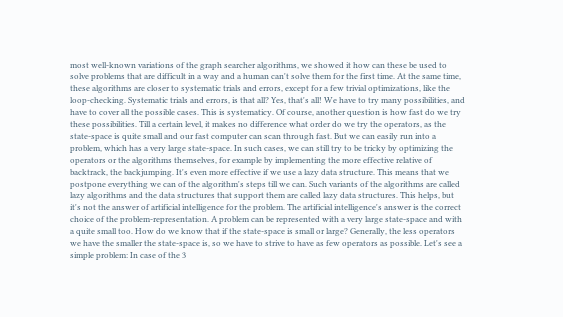most well-known variations of the graph searcher algorithms, we showed it how can these be used to solve problems that are difficult in a way and a human can't solve them for the first time. At the same time, these algorithms are closer to systematic trials and errors, except for a few trivial optimizations, like the loop-checking. Systematic trials and errors, is that all? Yes, that's all! We have to try many possibilities, and have to cover all the possible cases. This is systematicy. Of course, another question is how fast do we try these possibilities. Till a certain level, it makes no difference what order do we try the operators, as the state-space is quite small and our fast computer can scan through fast. But we can easily run into a problem, which has a very large state-space. In such cases, we can still try to be tricky by optimizing the operators or the algorithms themselves, for example by implementing the more effective relative of backtrack, the backjumping. It's even more effective if we use a lazy data structure. This means that we postpone everything we can of the algorithm's steps till we can. Such variants of the algorithms are called lazy algorithms and the data structures that support them are called lazy data structures. This helps, but it's not the answer of artificial intelligence for the problem. The artificial intelligence's answer is the correct choice of the problem-representation. A problem can be represented with a very large state-space and with a quite small too. How do we know that if the state-space is small or large? Generally, the less operators we have the smaller the state-space is, so we have to strive to have as few operators as possible. Let's see a simple problem: In case of the 3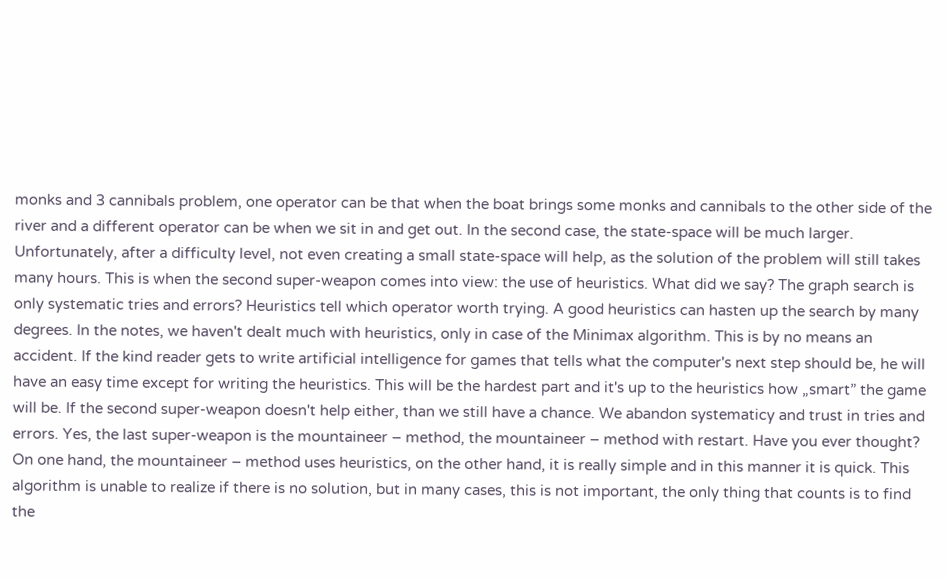monks and 3 cannibals problem, one operator can be that when the boat brings some monks and cannibals to the other side of the river and a different operator can be when we sit in and get out. In the second case, the state-space will be much larger. Unfortunately, after a difficulty level, not even creating a small state-space will help, as the solution of the problem will still takes many hours. This is when the second super-weapon comes into view: the use of heuristics. What did we say? The graph search is only systematic tries and errors? Heuristics tell which operator worth trying. A good heuristics can hasten up the search by many degrees. In the notes, we haven't dealt much with heuristics, only in case of the Minimax algorithm. This is by no means an accident. If the kind reader gets to write artificial intelligence for games that tells what the computer's next step should be, he will have an easy time except for writing the heuristics. This will be the hardest part and it's up to the heuristics how „smart” the game will be. If the second super-weapon doesn't help either, than we still have a chance. We abandon systematicy and trust in tries and errors. Yes, the last super-weapon is the mountaineer – method, the mountaineer – method with restart. Have you ever thought? On one hand, the mountaineer – method uses heuristics, on the other hand, it is really simple and in this manner it is quick. This algorithm is unable to realize if there is no solution, but in many cases, this is not important, the only thing that counts is to find the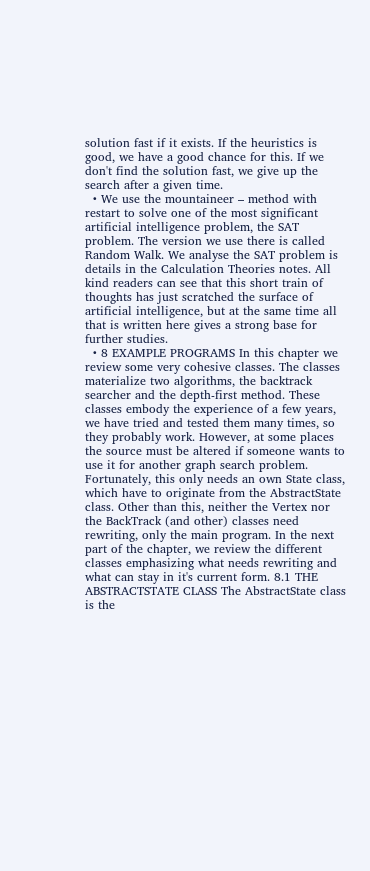solution fast if it exists. If the heuristics is good, we have a good chance for this. If we don't find the solution fast, we give up the search after a given time.
  • We use the mountaineer – method with restart to solve one of the most significant artificial intelligence problem, the SAT problem. The version we use there is called Random Walk. We analyse the SAT problem is details in the Calculation Theories notes. All kind readers can see that this short train of thoughts has just scratched the surface of artificial intelligence, but at the same time all that is written here gives a strong base for further studies.
  • 8 EXAMPLE PROGRAMS In this chapter we review some very cohesive classes. The classes materialize two algorithms, the backtrack searcher and the depth-first method. These classes embody the experience of a few years, we have tried and tested them many times, so they probably work. However, at some places the source must be altered if someone wants to use it for another graph search problem. Fortunately, this only needs an own State class, which have to originate from the AbstractState class. Other than this, neither the Vertex nor the BackTrack (and other) classes need rewriting, only the main program. In the next part of the chapter, we review the different classes emphasizing what needs rewriting and what can stay in it's current form. 8.1 THE ABSTRACTSTATE CLASS The AbstractState class is the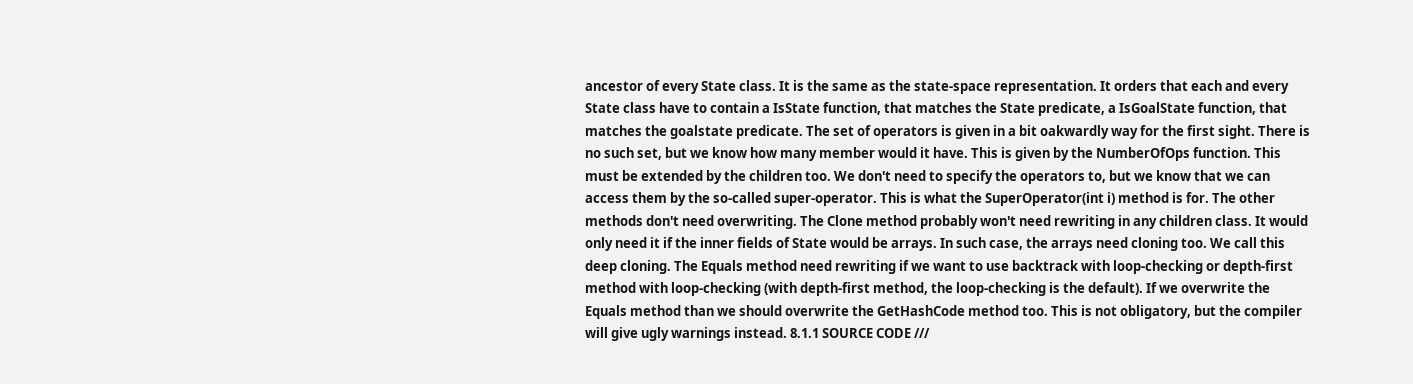ancestor of every State class. It is the same as the state-space representation. It orders that each and every State class have to contain a IsState function, that matches the State predicate, a IsGoalState function, that matches the goalstate predicate. The set of operators is given in a bit oakwardly way for the first sight. There is no such set, but we know how many member would it have. This is given by the NumberOfOps function. This must be extended by the children too. We don't need to specify the operators to, but we know that we can access them by the so-called super-operator. This is what the SuperOperator(int i) method is for. The other methods don't need overwriting. The Clone method probably won't need rewriting in any children class. It would only need it if the inner fields of State would be arrays. In such case, the arrays need cloning too. We call this deep cloning. The Equals method need rewriting if we want to use backtrack with loop-checking or depth-first method with loop-checking (with depth-first method, the loop-checking is the default). If we overwrite the Equals method than we should overwrite the GetHashCode method too. This is not obligatory, but the compiler will give ugly warnings instead. 8.1.1 SOURCE CODE ///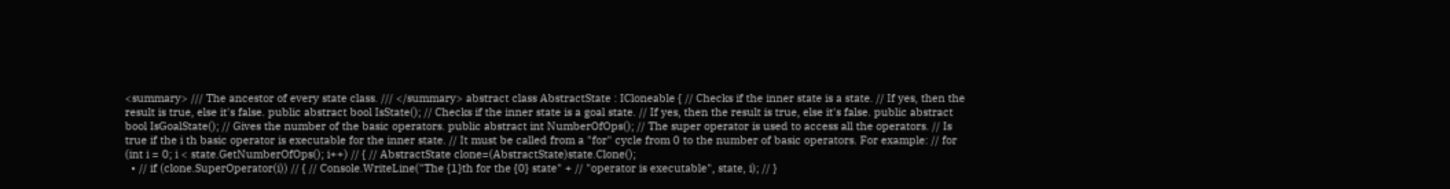<summary> /// The ancestor of every state class. /// </summary> abstract class AbstractState : ICloneable { // Checks if the inner state is a state. // If yes, then the result is true, else it's false. public abstract bool IsState(); // Checks if the inner state is a goal state. // If yes, then the result is true, else it's false. public abstract bool IsGoalState(); // Gives the number of the basic operators. public abstract int NumberOfOps(); // The super operator is used to access all the operators. // Is true if the i th basic operator is executable for the inner state. // It must be called from a "for" cycle from 0 to the number of basic operators. For example: // for (int i = 0; i < state.GetNumberOfOps(); i++) // { // AbstractState clone=(AbstractState)state.Clone();
  • // if (clone.SuperOperator(i)) // { // Console.WriteLine("The {1}th for the {0} state" + // "operator is executable", state, i); // }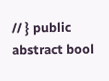// } public abstract bool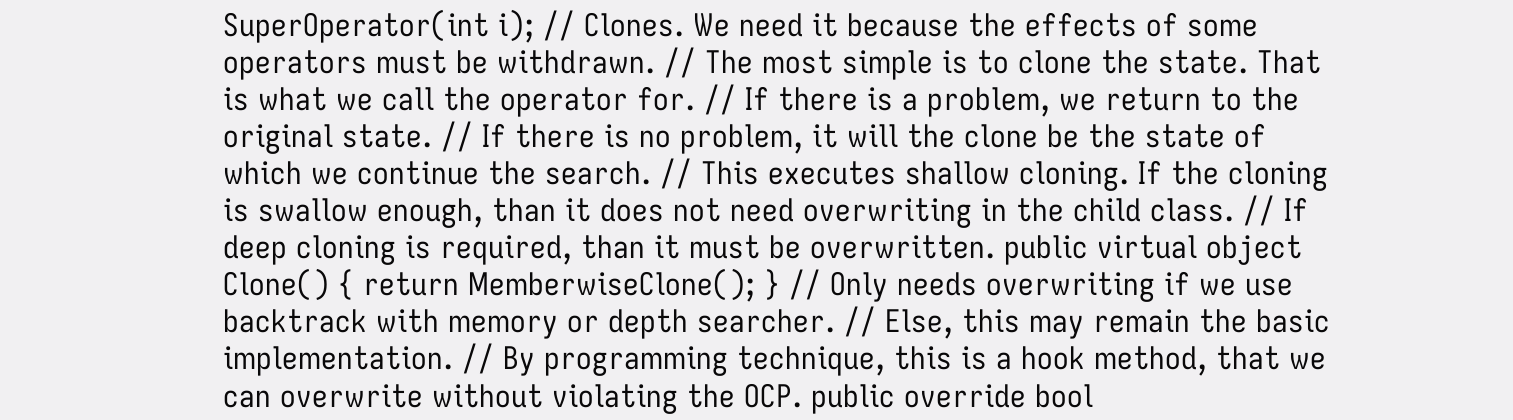SuperOperator(int i); // Clones. We need it because the effects of some operators must be withdrawn. // The most simple is to clone the state. That is what we call the operator for. // If there is a problem, we return to the original state. // If there is no problem, it will the clone be the state of which we continue the search. // This executes shallow cloning. If the cloning is swallow enough, than it does not need overwriting in the child class. // If deep cloning is required, than it must be overwritten. public virtual object Clone() { return MemberwiseClone(); } // Only needs overwriting if we use backtrack with memory or depth searcher. // Else, this may remain the basic implementation. // By programming technique, this is a hook method, that we can overwrite without violating the OCP. public override bool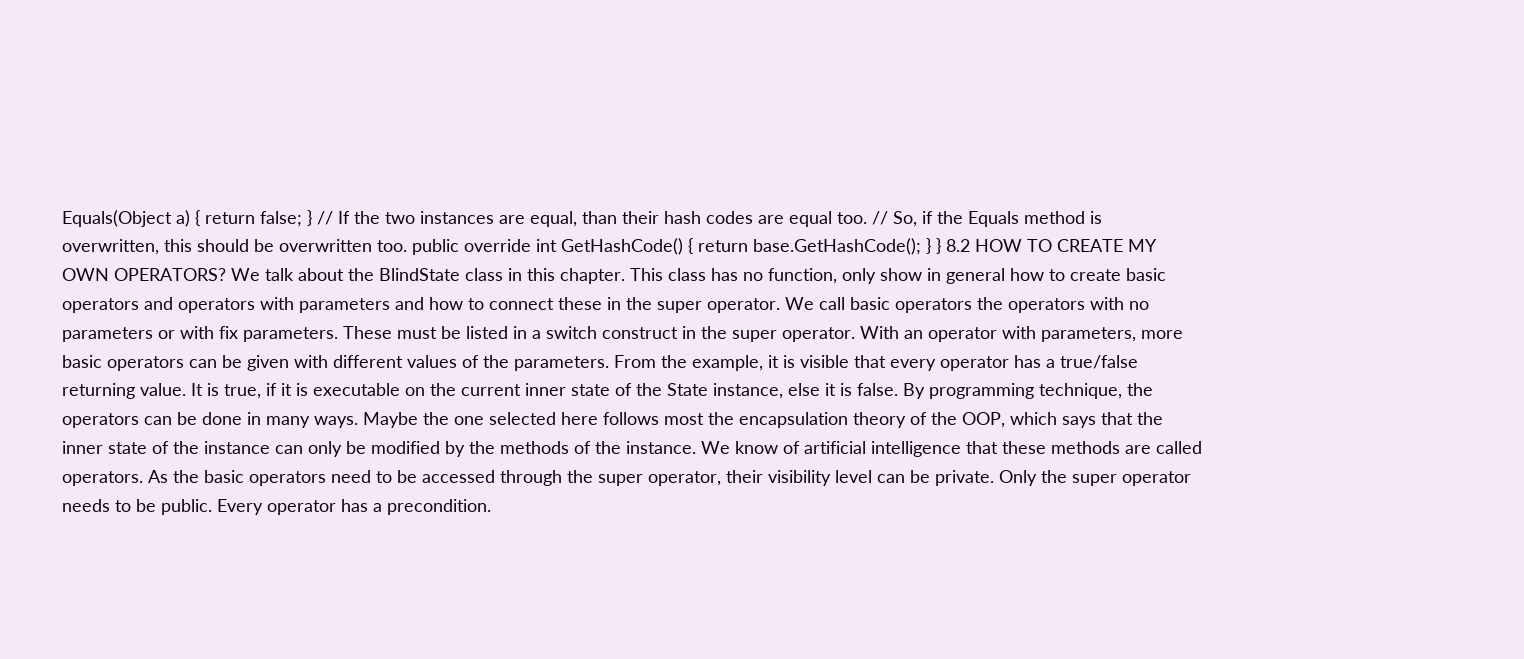Equals(Object a) { return false; } // If the two instances are equal, than their hash codes are equal too. // So, if the Equals method is overwritten, this should be overwritten too. public override int GetHashCode() { return base.GetHashCode(); } } 8.2 HOW TO CREATE MY OWN OPERATORS? We talk about the BlindState class in this chapter. This class has no function, only show in general how to create basic operators and operators with parameters and how to connect these in the super operator. We call basic operators the operators with no parameters or with fix parameters. These must be listed in a switch construct in the super operator. With an operator with parameters, more basic operators can be given with different values of the parameters. From the example, it is visible that every operator has a true/false returning value. It is true, if it is executable on the current inner state of the State instance, else it is false. By programming technique, the operators can be done in many ways. Maybe the one selected here follows most the encapsulation theory of the OOP, which says that the inner state of the instance can only be modified by the methods of the instance. We know of artificial intelligence that these methods are called operators. As the basic operators need to be accessed through the super operator, their visibility level can be private. Only the super operator needs to be public. Every operator has a precondition.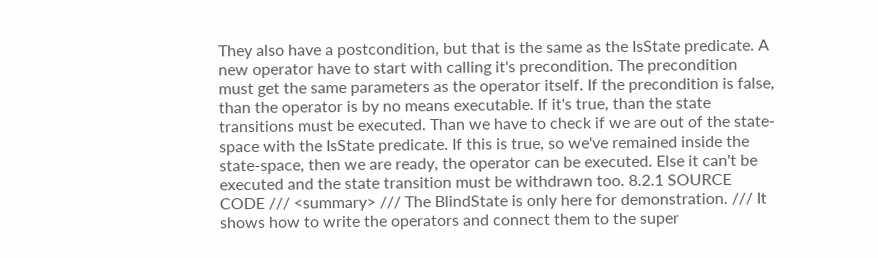They also have a postcondition, but that is the same as the IsState predicate. A new operator have to start with calling it's precondition. The precondition must get the same parameters as the operator itself. If the precondition is false, than the operator is by no means executable. If it's true, than the state transitions must be executed. Than we have to check if we are out of the state-space with the IsState predicate. If this is true, so we've remained inside the state-space, then we are ready, the operator can be executed. Else it can't be executed and the state transition must be withdrawn too. 8.2.1 SOURCE CODE /// <summary> /// The BlindState is only here for demonstration. /// It shows how to write the operators and connect them to the super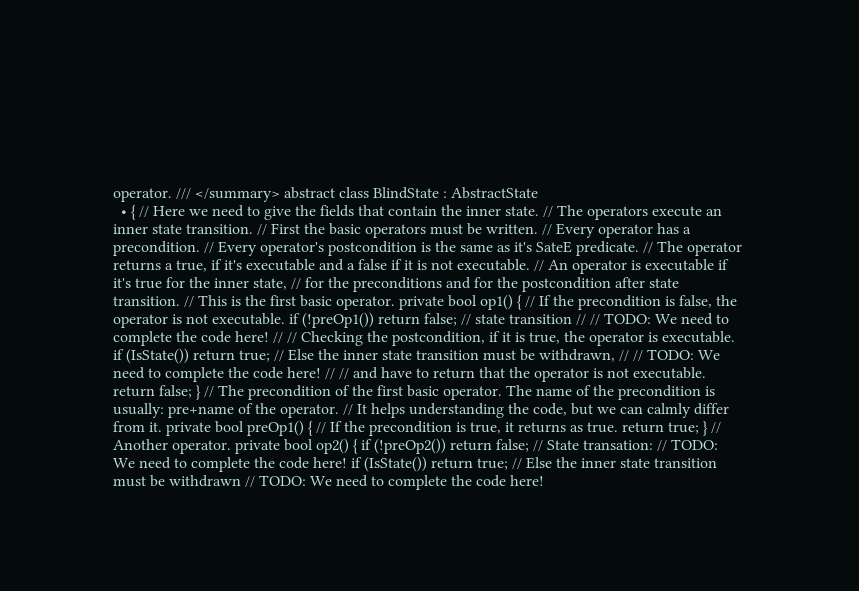operator. /// </summary> abstract class BlindState : AbstractState
  • { // Here we need to give the fields that contain the inner state. // The operators execute an inner state transition. // First the basic operators must be written. // Every operator has a precondition. // Every operator's postcondition is the same as it's SateE predicate. // The operator returns a true, if it's executable and a false if it is not executable. // An operator is executable if it's true for the inner state, // for the preconditions and for the postcondition after state transition. // This is the first basic operator. private bool op1() { // If the precondition is false, the operator is not executable. if (!preOp1()) return false; // state transition // // TODO: We need to complete the code here! // // Checking the postcondition, if it is true, the operator is executable. if (IsState()) return true; // Else the inner state transition must be withdrawn, // // TODO: We need to complete the code here! // // and have to return that the operator is not executable. return false; } // The precondition of the first basic operator. The name of the precondition is usually: pre+name of the operator. // It helps understanding the code, but we can calmly differ from it. private bool preOp1() { // If the precondition is true, it returns as true. return true; } // Another operator. private bool op2() { if (!preOp2()) return false; // State transation: // TODO: We need to complete the code here! if (IsState()) return true; // Else the inner state transition must be withdrawn // TODO: We need to complete the code here!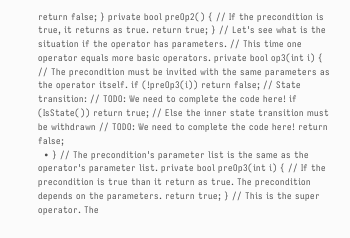return false; } private bool preOp2() { // If the precondition is true, it returns as true. return true; } // Let's see what is the situation if the operator has parameters. // This time one operator equals more basic operators. private bool op3(int i) { // The precondition must be invited with the same parameters as the operator itself. if (!preOp3(i)) return false; // State transition: // TODO: We need to complete the code here! if (IsState()) return true; // Else the inner state transition must be withdrawn // TODO: We need to complete the code here! return false;
  • } // The precondition's parameter list is the same as the operator's parameter list. private bool preOp3(int i) { // If the precondition is true than it return as true. The precondition depends on the parameters. return true; } // This is the super operator. The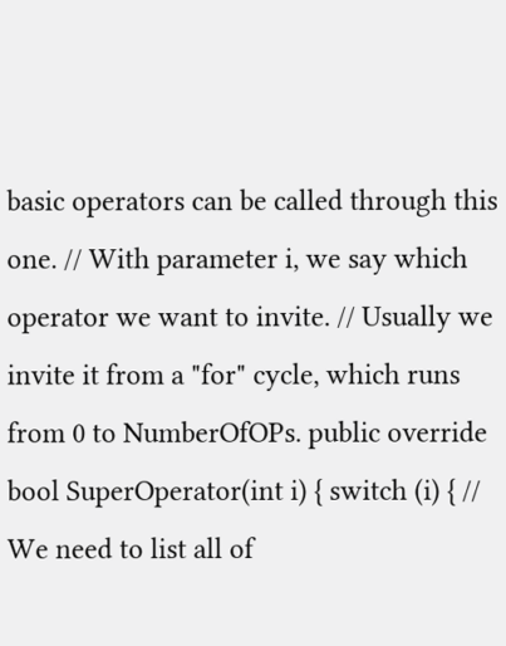basic operators can be called through this one. // With parameter i, we say which operator we want to invite. // Usually we invite it from a "for" cycle, which runs from 0 to NumberOfOPs. public override bool SuperOperator(int i) { switch (i) { // We need to list all of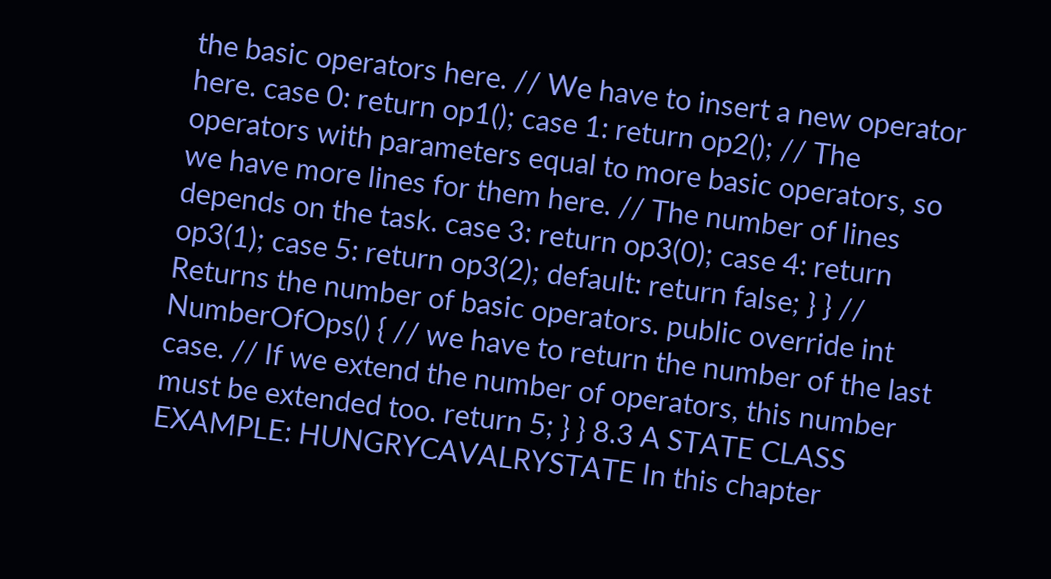the basic operators here. // We have to insert a new operator here. case 0: return op1(); case 1: return op2(); // The operators with parameters equal to more basic operators, so we have more lines for them here. // The number of lines depends on the task. case 3: return op3(0); case 4: return op3(1); case 5: return op3(2); default: return false; } } // Returns the number of basic operators. public override int NumberOfOps() { // we have to return the number of the last case. // If we extend the number of operators, this number must be extended too. return 5; } } 8.3 A STATE CLASS EXAMPLE: HUNGRYCAVALRYSTATE In this chapter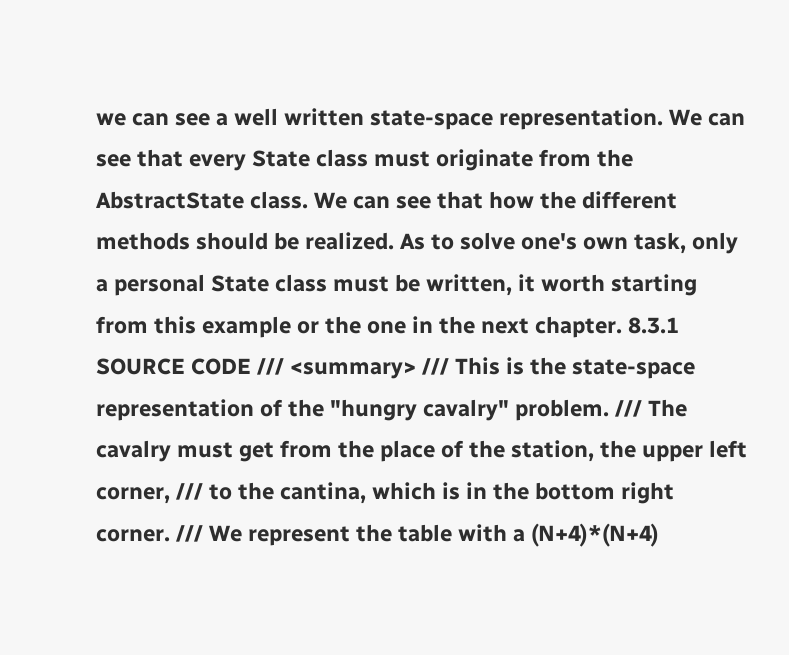we can see a well written state-space representation. We can see that every State class must originate from the AbstractState class. We can see that how the different methods should be realized. As to solve one's own task, only a personal State class must be written, it worth starting from this example or the one in the next chapter. 8.3.1 SOURCE CODE /// <summary> /// This is the state-space representation of the "hungry cavalry" problem. /// The cavalry must get from the place of the station, the upper left corner, /// to the cantina, which is in the bottom right corner. /// We represent the table with a (N+4)*(N+4)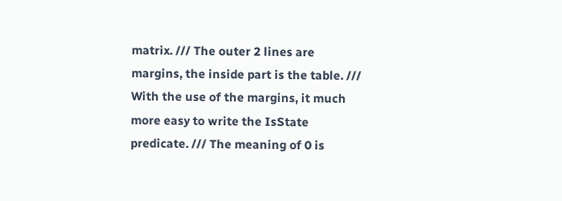matrix. /// The outer 2 lines are margins, the inside part is the table. /// With the use of the margins, it much more easy to write the IsState predicate. /// The meaning of 0 is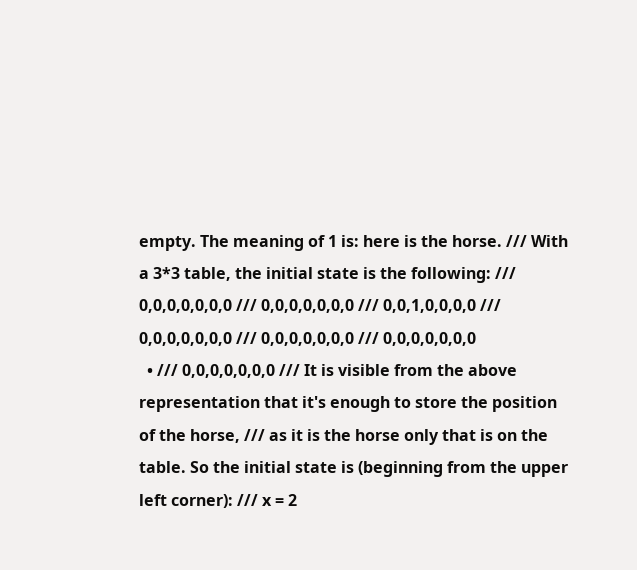empty. The meaning of 1 is: here is the horse. /// With a 3*3 table, the initial state is the following: /// 0,0,0,0,0,0,0 /// 0,0,0,0,0,0,0 /// 0,0,1,0,0,0,0 /// 0,0,0,0,0,0,0 /// 0,0,0,0,0,0,0 /// 0,0,0,0,0,0,0
  • /// 0,0,0,0,0,0,0 /// It is visible from the above representation that it's enough to store the position of the horse, /// as it is the horse only that is on the table. So the initial state is (beginning from the upper left corner): /// x = 2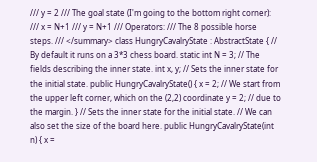/// y = 2 /// The goal state (I'm going to the bottom right corner): /// x = N+1 /// y = N+1 /// Operators: /// The 8 possible horse steps. /// </summary> class HungryCavalryState : AbstractState { // By default it runs on a 3*3 chess board. static int N = 3; // The fields describing the inner state. int x, y; // Sets the inner state for the initial state. public HungryCavalryState() { x = 2; // We start from the upper left corner, which on the (2,2) coordinate y = 2; // due to the margin. } // Sets the inner state for the initial state. // We can also set the size of the board here. public HungryCavalryState(int n) { x =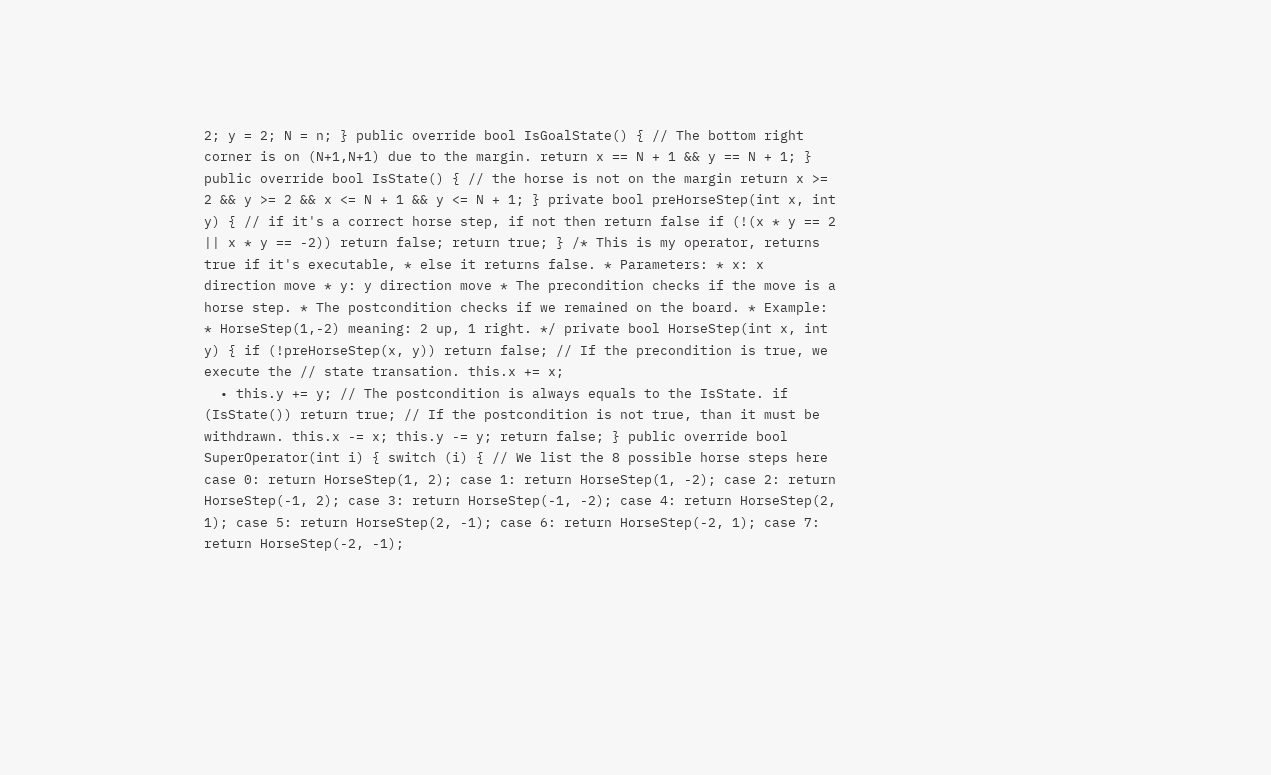2; y = 2; N = n; } public override bool IsGoalState() { // The bottom right corner is on (N+1,N+1) due to the margin. return x == N + 1 && y == N + 1; } public override bool IsState() { // the horse is not on the margin return x >= 2 && y >= 2 && x <= N + 1 && y <= N + 1; } private bool preHorseStep(int x, int y) { // if it's a correct horse step, if not then return false if (!(x * y == 2 || x * y == -2)) return false; return true; } /* This is my operator, returns true if it's executable, * else it returns false. * Parameters: * x: x direction move * y: y direction move * The precondition checks if the move is a horse step. * The postcondition checks if we remained on the board. * Example: * HorseStep(1,-2) meaning: 2 up, 1 right. */ private bool HorseStep(int x, int y) { if (!preHorseStep(x, y)) return false; // If the precondition is true, we execute the // state transation. this.x += x;
  • this.y += y; // The postcondition is always equals to the IsState. if (IsState()) return true; // If the postcondition is not true, than it must be withdrawn. this.x -= x; this.y -= y; return false; } public override bool SuperOperator(int i) { switch (i) { // We list the 8 possible horse steps here case 0: return HorseStep(1, 2); case 1: return HorseStep(1, -2); case 2: return HorseStep(-1, 2); case 3: return HorseStep(-1, -2); case 4: return HorseStep(2, 1); case 5: return HorseStep(2, -1); case 6: return HorseStep(-2, 1); case 7: return HorseStep(-2, -1);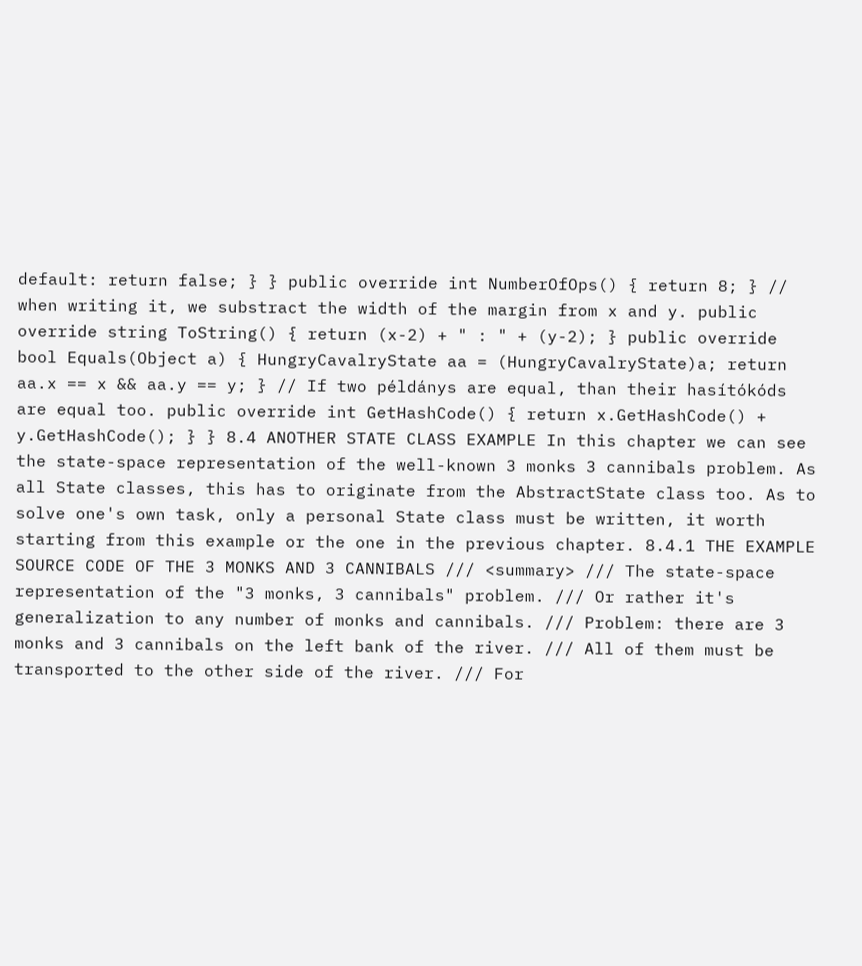default: return false; } } public override int NumberOfOps() { return 8; } // when writing it, we substract the width of the margin from x and y. public override string ToString() { return (x-2) + " : " + (y-2); } public override bool Equals(Object a) { HungryCavalryState aa = (HungryCavalryState)a; return aa.x == x && aa.y == y; } // If two példánys are equal, than their hasítókóds are equal too. public override int GetHashCode() { return x.GetHashCode() + y.GetHashCode(); } } 8.4 ANOTHER STATE CLASS EXAMPLE In this chapter we can see the state-space representation of the well-known 3 monks 3 cannibals problem. As all State classes, this has to originate from the AbstractState class too. As to solve one's own task, only a personal State class must be written, it worth starting from this example or the one in the previous chapter. 8.4.1 THE EXAMPLE SOURCE CODE OF THE 3 MONKS AND 3 CANNIBALS /// <summary> /// The state-space representation of the "3 monks, 3 cannibals" problem. /// Or rather it's generalization to any number of monks and cannibals. /// Problem: there are 3 monks and 3 cannibals on the left bank of the river. /// All of them must be transported to the other side of the river. /// For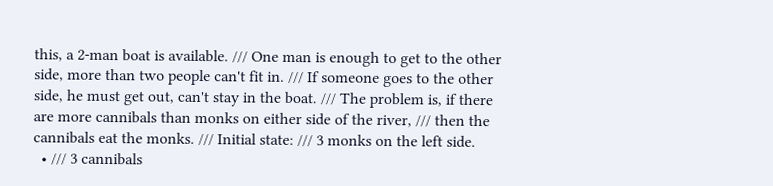this, a 2-man boat is available. /// One man is enough to get to the other side, more than two people can't fit in. /// If someone goes to the other side, he must get out, can't stay in the boat. /// The problem is, if there are more cannibals than monks on either side of the river, /// then the cannibals eat the monks. /// Initial state: /// 3 monks on the left side.
  • /// 3 cannibals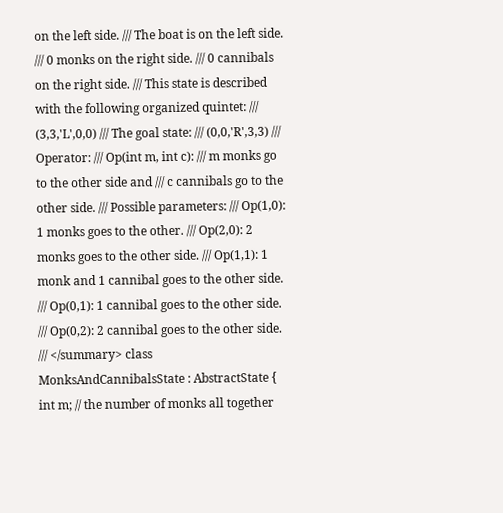on the left side. /// The boat is on the left side. /// 0 monks on the right side. /// 0 cannibals on the right side. /// This state is described with the following organized quintet: /// (3,3,'L',0,0) /// The goal state: /// (0,0,'R',3,3) /// Operator: /// Op(int m, int c): /// m monks go to the other side and /// c cannibals go to the other side. /// Possible parameters: /// Op(1,0): 1 monks goes to the other. /// Op(2,0): 2 monks goes to the other side. /// Op(1,1): 1 monk and 1 cannibal goes to the other side. /// Op(0,1): 1 cannibal goes to the other side. /// Op(0,2): 2 cannibal goes to the other side. /// </summary> class MonksAndCannibalsState : AbstractState { int m; // the number of monks all together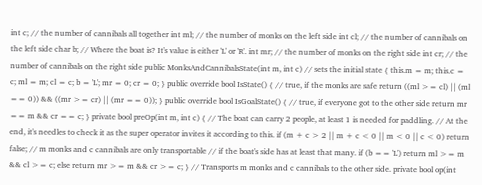int c; // the number of cannibals all together int ml; // the number of monks on the left side int cl; // the number of cannibals on the left side char b; // Where the boat is? It's value is either 'L' or 'R'. int mr; // the number of monks on the right side int cr; // the number of cannibals on the right side public MonksAndCannibalsState(int m, int c) // sets the initial state { this.m = m; this.c = c; ml = m; cl = c; b = 'L'; mr = 0; cr = 0; } public override bool IsState() { // true, if the monks are safe return ((ml >= cl) || (ml == 0)) && ((mr >= cr) || (mr == 0)); } public override bool IsGoalState() { // true, if everyone got to the other side return mr == m && cr == c; } private bool preOp(int m, int c) { // The boat can carry 2 people, at least 1 is needed for paddling. // At the end, it's needles to check it as the super operator invites it according to this. if (m + c > 2 || m + c < 0 || m < 0 || c < 0) return false; // m monks and c cannibals are only transportable // if the boat's side has at least that many. if (b == 'L') return ml >= m && cl >= c; else return mr >= m && cr >= c; } // Transports m monks and c cannibals to the other side. private bool op(int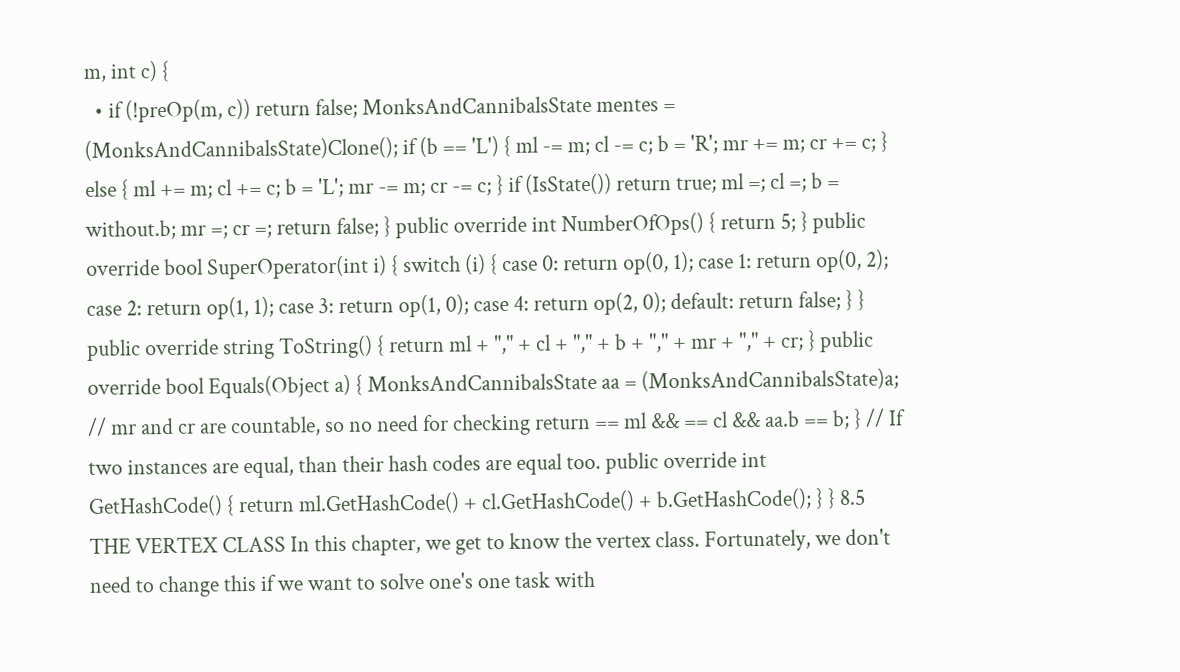m, int c) {
  • if (!preOp(m, c)) return false; MonksAndCannibalsState mentes = (MonksAndCannibalsState)Clone(); if (b == 'L') { ml -= m; cl -= c; b = 'R'; mr += m; cr += c; } else { ml += m; cl += c; b = 'L'; mr -= m; cr -= c; } if (IsState()) return true; ml =; cl =; b = without.b; mr =; cr =; return false; } public override int NumberOfOps() { return 5; } public override bool SuperOperator(int i) { switch (i) { case 0: return op(0, 1); case 1: return op(0, 2); case 2: return op(1, 1); case 3: return op(1, 0); case 4: return op(2, 0); default: return false; } } public override string ToString() { return ml + "," + cl + "," + b + "," + mr + "," + cr; } public override bool Equals(Object a) { MonksAndCannibalsState aa = (MonksAndCannibalsState)a; // mr and cr are countable, so no need for checking return == ml && == cl && aa.b == b; } // If two instances are equal, than their hash codes are equal too. public override int GetHashCode() { return ml.GetHashCode() + cl.GetHashCode() + b.GetHashCode(); } } 8.5 THE VERTEX CLASS In this chapter, we get to know the vertex class. Fortunately, we don't need to change this if we want to solve one's one task with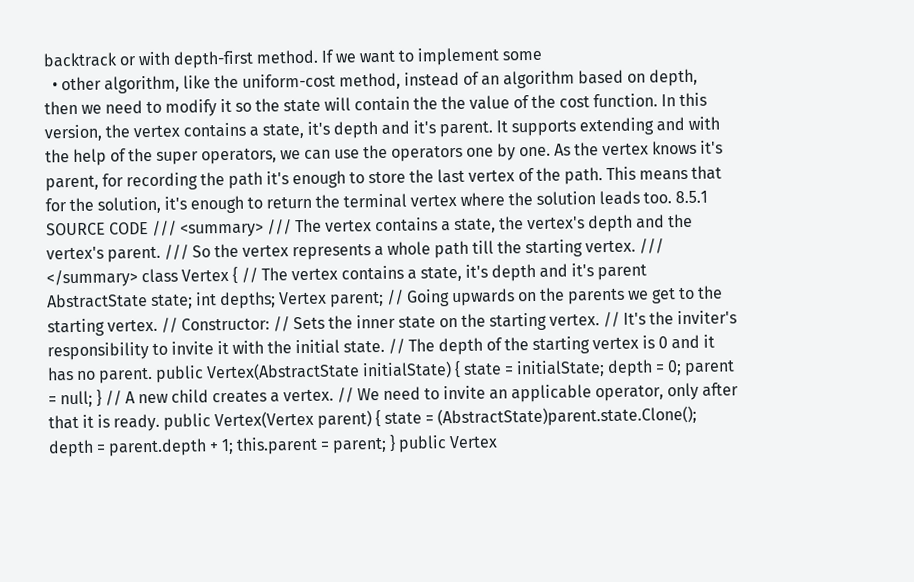backtrack or with depth-first method. If we want to implement some
  • other algorithm, like the uniform-cost method, instead of an algorithm based on depth, then we need to modify it so the state will contain the the value of the cost function. In this version, the vertex contains a state, it's depth and it's parent. It supports extending and with the help of the super operators, we can use the operators one by one. As the vertex knows it's parent, for recording the path it's enough to store the last vertex of the path. This means that for the solution, it's enough to return the terminal vertex where the solution leads too. 8.5.1 SOURCE CODE /// <summary> /// The vertex contains a state, the vertex's depth and the vertex's parent. /// So the vertex represents a whole path till the starting vertex. /// </summary> class Vertex { // The vertex contains a state, it's depth and it's parent AbstractState state; int depths; Vertex parent; // Going upwards on the parents we get to the starting vertex. // Constructor: // Sets the inner state on the starting vertex. // It's the inviter's responsibility to invite it with the initial state. // The depth of the starting vertex is 0 and it has no parent. public Vertex(AbstractState initialState) { state = initialState; depth = 0; parent = null; } // A new child creates a vertex. // We need to invite an applicable operator, only after that it is ready. public Vertex(Vertex parent) { state = (AbstractState)parent.state.Clone(); depth = parent.depth + 1; this.parent = parent; } public Vertex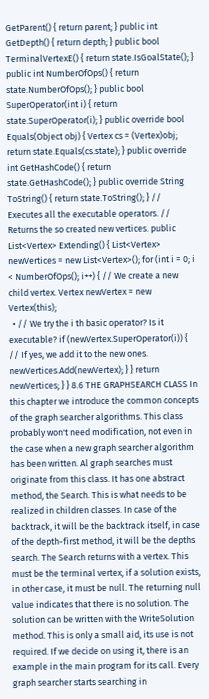GetParent() { return parent; } public int GetDepth() { return depth; } public bool TerminalVertexE() { return state.IsGoalState(); } public int NumberOfOps() { return state.NumberOfOps(); } public bool SuperOperator(int i) { return state.SuperOperator(i); } public override bool Equals(Object obj) { Vertex cs = (Vertex)obj; return state.Equals(cs.state); } public override int GetHashCode() { return state.GetHashCode(); } public override String ToString() { return state.ToString(); } // Executes all the executable operators. // Returns the so created new vertices. public List<Vertex> Extending() { List<Vertex> newVertices = new List<Vertex>(); for (int i = 0; i < NumberOfOps(); i++) { // We create a new child vertex. Vertex newVertex = new Vertex(this);
  • // We try the i th basic operator? Is it executable? if (newVertex.SuperOperator(i)) { // If yes, we add it to the new ones. newVertices.Add(newVertex); } } return newVertices; } } 8.6 THE GRAPHSEARCH CLASS In this chapter we introduce the common concepts of the graph searcher algorithms. This class probably won't need modification, not even in the case when a new graph searcher algorithm has been written. Al graph searches must originate from this class. It has one abstract method, the Search. This is what needs to be realized in children classes. In case of the backtrack, it will be the backtrack itself, in case of the depth-first method, it will be the depths search. The Search returns with a vertex. This must be the terminal vertex, if a solution exists, in other case, it must be null. The returning null value indicates that there is no solution. The solution can be written with the WriteSolution method. This is only a small aid, its use is not required. If we decide on using it, there is an example in the main program for its call. Every graph searcher starts searching in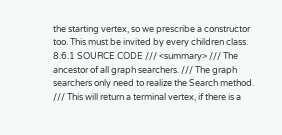the starting vertex, so we prescribe a constructor too. This must be invited by every children class. 8.6.1 SOURCE CODE /// <summary> /// The ancestor of all graph searchers. /// The graph searchers only need to realize the Search method. /// This will return a terminal vertex, if there is a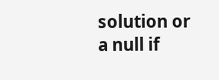solution or a null if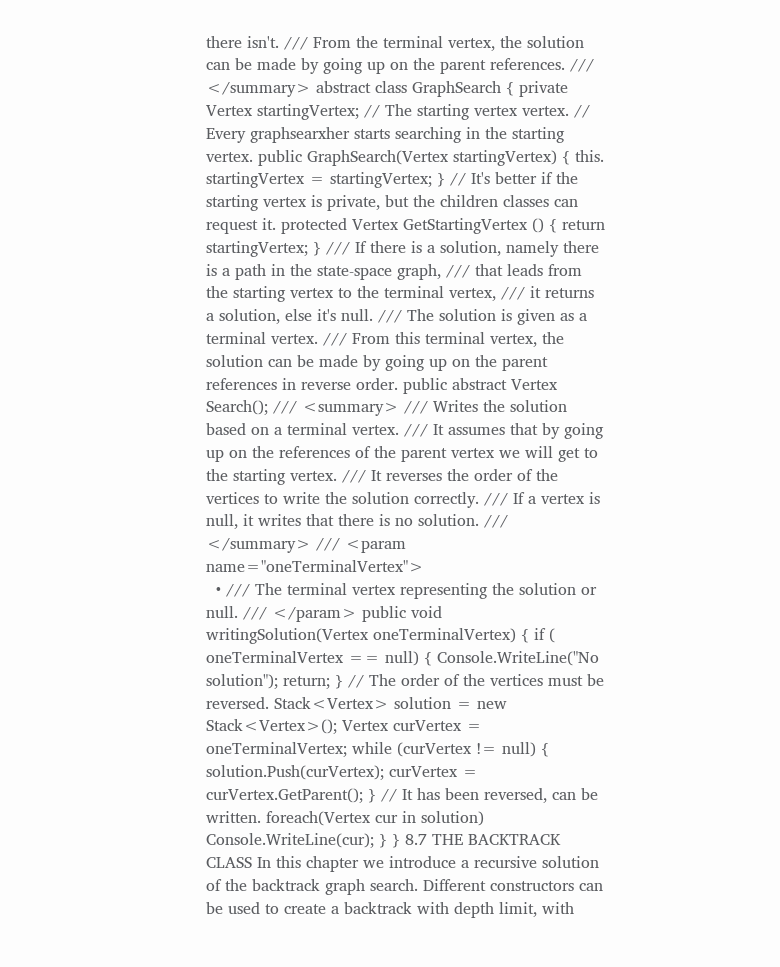there isn't. /// From the terminal vertex, the solution can be made by going up on the parent references. /// </summary> abstract class GraphSearch { private Vertex startingVertex; // The starting vertex vertex. // Every graphsearxher starts searching in the starting vertex. public GraphSearch(Vertex startingVertex) { this. startingVertex = startingVertex; } // It's better if the starting vertex is private, but the children classes can request it. protected Vertex GetStartingVertex () { return startingVertex; } /// If there is a solution, namely there is a path in the state-space graph, /// that leads from the starting vertex to the terminal vertex, /// it returns a solution, else it's null. /// The solution is given as a terminal vertex. /// From this terminal vertex, the solution can be made by going up on the parent references in reverse order. public abstract Vertex Search(); /// <summary> /// Writes the solution based on a terminal vertex. /// It assumes that by going up on the references of the parent vertex we will get to the starting vertex. /// It reverses the order of the vertices to write the solution correctly. /// If a vertex is null, it writes that there is no solution. /// </summary> /// <param name="oneTerminalVertex">
  • /// The terminal vertex representing the solution or null. /// </param> public void writingSolution(Vertex oneTerminalVertex) { if ( oneTerminalVertex == null) { Console.WriteLine("No solution"); return; } // The order of the vertices must be reversed. Stack<Vertex> solution = new Stack<Vertex>(); Vertex curVertex = oneTerminalVertex; while (curVertex != null) { solution.Push(curVertex); curVertex = curVertex.GetParent(); } // It has been reversed, can be written. foreach(Vertex cur in solution) Console.WriteLine(cur); } } 8.7 THE BACKTRACK CLASS In this chapter we introduce a recursive solution of the backtrack graph search. Different constructors can be used to create a backtrack with depth limit, with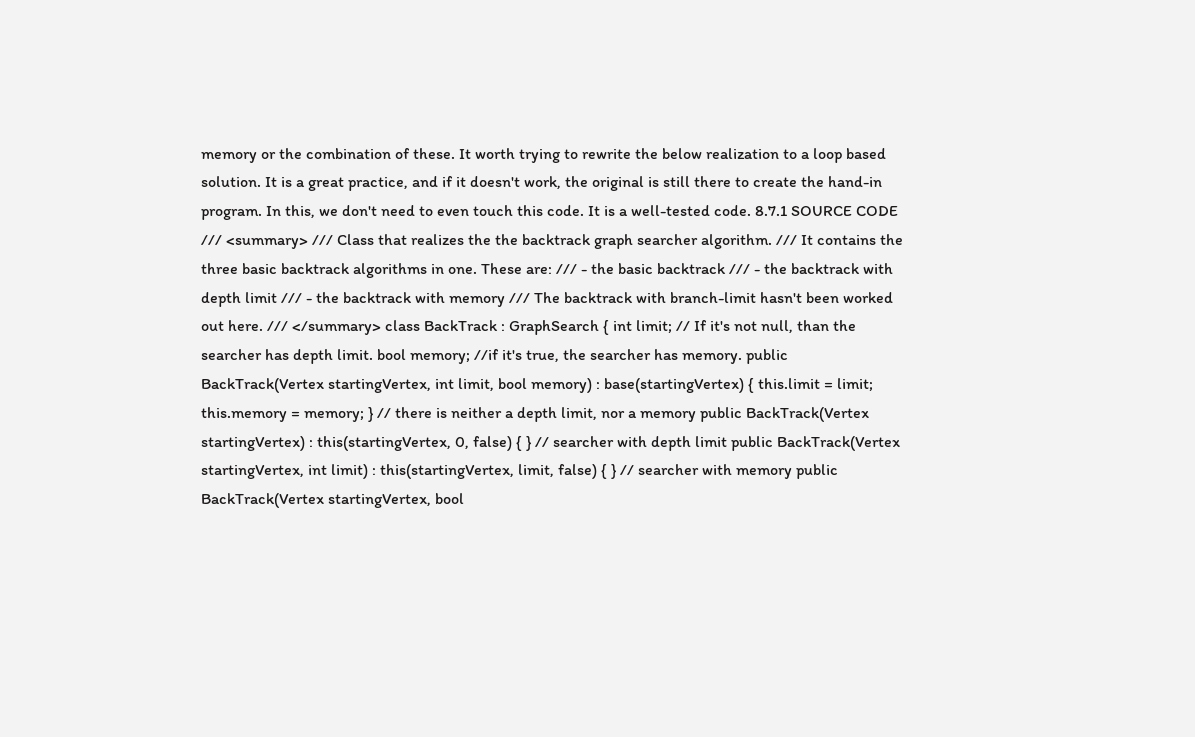memory or the combination of these. It worth trying to rewrite the below realization to a loop based solution. It is a great practice, and if it doesn't work, the original is still there to create the hand-in program. In this, we don't need to even touch this code. It is a well-tested code. 8.7.1 SOURCE CODE /// <summary> /// Class that realizes the the backtrack graph searcher algorithm. /// It contains the three basic backtrack algorithms in one. These are: /// - the basic backtrack /// - the backtrack with depth limit /// - the backtrack with memory /// The backtrack with branch-limit hasn't been worked out here. /// </summary> class BackTrack : GraphSearch { int limit; // If it's not null, than the searcher has depth limit. bool memory; //if it's true, the searcher has memory. public BackTrack(Vertex startingVertex, int limit, bool memory) : base(startingVertex) { this.limit = limit; this.memory = memory; } // there is neither a depth limit, nor a memory public BackTrack(Vertex startingVertex) : this(startingVertex, 0, false) { } // searcher with depth limit public BackTrack(Vertex startingVertex, int limit) : this(startingVertex, limit, false) { } // searcher with memory public BackTrack(Vertex startingVertex, bool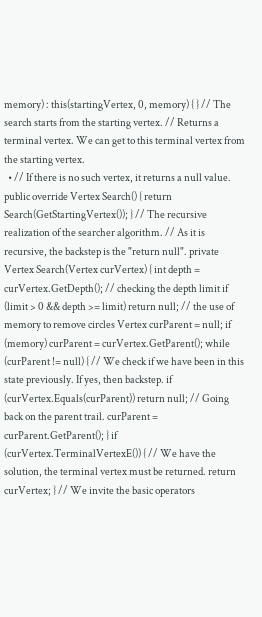memory) : this(startingVertex, 0, memory) { } // The search starts from the starting vertex. // Returns a terminal vertex. We can get to this terminal vertex from the starting vertex.
  • // If there is no such vertex, it returns a null value. public override Vertex Search() { return Search(GetStartingVertex()); } // The recursive realization of the searcher algorithm. // As it is recursive, the backstep is the "return null". private Vertex Search(Vertex curVertex) { int depth = curVertex.GetDepth(); // checking the depth limit if (limit > 0 && depth >= limit) return null; // the use of memory to remove circles Vertex curParent = null; if (memory) curParent = curVertex.GetParent(); while (curParent != null) { // We check if we have been in this state previously. If yes, then backstep. if (curVertex.Equals(curParent)) return null; // Going back on the parent trail. curParent = curParent.GetParent(); } if (curVertex.TerminalVertexE()) { // We have the solution, the terminal vertex must be returned. return curVertex; } // We invite the basic operators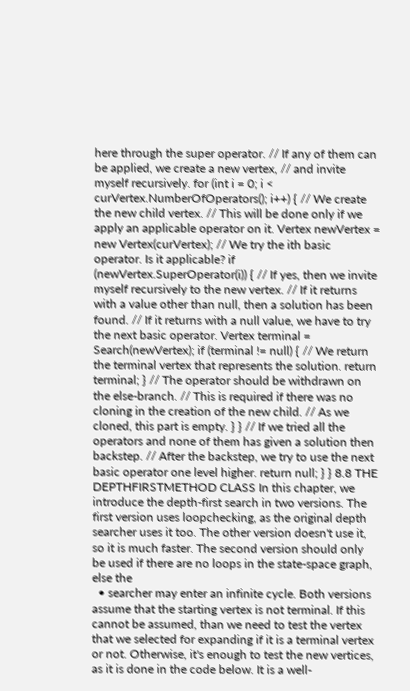here through the super operator. // If any of them can be applied, we create a new vertex, // and invite myself recursively. for (int i = 0; i < curVertex.NumberOfOperators(); i++) { // We create the new child vertex. // This will be done only if we apply an applicable operator on it. Vertex newVertex = new Vertex(curVertex); // We try the ith basic operator. Is it applicable? if (newVertex.SuperOperator(i)) { // If yes, then we invite myself recursively to the new vertex. // If it returns with a value other than null, then a solution has been found. // If it returns with a null value, we have to try the next basic operator. Vertex terminal = Search(newVertex); if (terminal != null) { // We return the terminal vertex that represents the solution. return terminal; } // The operator should be withdrawn on the else-branch. // This is required if there was no cloning in the creation of the new child. // As we cloned, this part is empty. } } // If we tried all the operators and none of them has given a solution then backstep. // After the backstep, we try to use the next basic operator one level higher. return null; } } 8.8 THE DEPTHFIRSTMETHOD CLASS In this chapter, we introduce the depth-first search in two versions. The first version uses loopchecking, as the original depth searcher uses it too. The other version doesn't use it, so it is much faster. The second version should only be used if there are no loops in the state-space graph, else the
  • searcher may enter an infinite cycle. Both versions assume that the starting vertex is not terminal. If this cannot be assumed, than we need to test the vertex that we selected for expanding if it is a terminal vertex or not. Otherwise, it's enough to test the new vertices, as it is done in the code below. It is a well-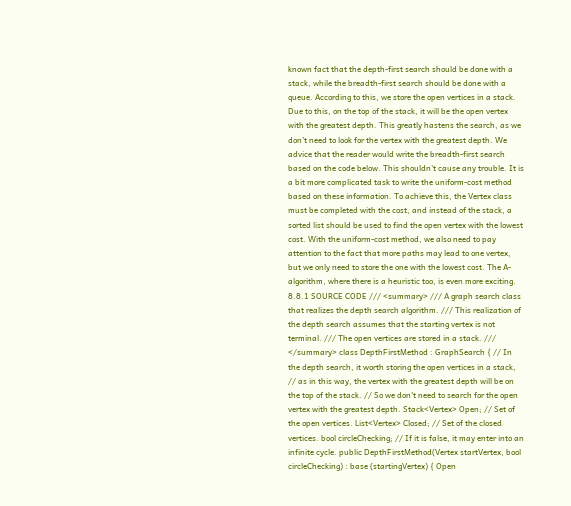known fact that the depth-first search should be done with a stack, while the breadth-first search should be done with a queue. According to this, we store the open vertices in a stack. Due to this, on the top of the stack, it will be the open vertex with the greatest depth. This greatly hastens the search, as we don't need to look for the vertex with the greatest depth. We advice that the reader would write the breadth-first search based on the code below. This shouldn't cause any trouble. It is a bit more complicated task to write the uniform-cost method based on these information. To achieve this, the Vertex class must be completed with the cost, and instead of the stack, a sorted list should be used to find the open vertex with the lowest cost. With the uniform-cost method, we also need to pay attention to the fact that more paths may lead to one vertex, but we only need to store the one with the lowest cost. The A-algorithm, where there is a heuristic too, is even more exciting. 8.8.1 SOURCE CODE /// <summary> /// A graph search class that realizes the depth search algorithm. /// This realization of the depth search assumes that the starting vertex is not terminal. /// The open vertices are stored in a stack. /// </summary> class DepthFirstMethod : GraphSearch { // In the depth search, it worth storing the open vertices in a stack, // as in this way, the vertex with the greatest depth will be on the top of the stack. // So we don't need to search for the open vertex with the greatest depth. Stack<Vertex> Open; // Set of the open vertices. List<Vertex> Closed; // Set of the closed vertices. bool circleChecking; // If it is false, it may enter into an infinite cycle. public DepthFirstMethod(Vertex startVertex, bool circleChecking) : base (startingVertex) { Open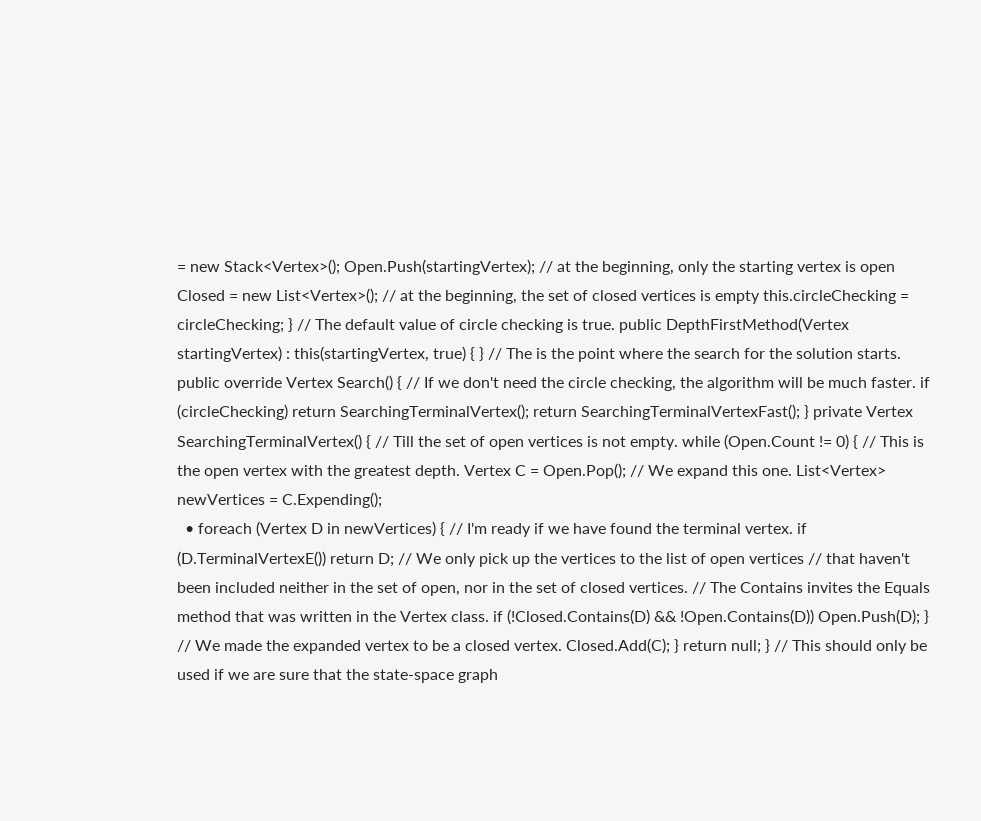= new Stack<Vertex>(); Open.Push(startingVertex); // at the beginning, only the starting vertex is open Closed = new List<Vertex>(); // at the beginning, the set of closed vertices is empty this.circleChecking = circleChecking; } // The default value of circle checking is true. public DepthFirstMethod(Vertex startingVertex) : this(startingVertex, true) { } // The is the point where the search for the solution starts. public override Vertex Search() { // If we don't need the circle checking, the algorithm will be much faster. if (circleChecking) return SearchingTerminalVertex(); return SearchingTerminalVertexFast(); } private Vertex SearchingTerminalVertex() { // Till the set of open vertices is not empty. while (Open.Count != 0) { // This is the open vertex with the greatest depth. Vertex C = Open.Pop(); // We expand this one. List<Vertex> newVertices = C.Expending();
  • foreach (Vertex D in newVertices) { // I'm ready if we have found the terminal vertex. if (D.TerminalVertexE()) return D; // We only pick up the vertices to the list of open vertices // that haven't been included neither in the set of open, nor in the set of closed vertices. // The Contains invites the Equals method that was written in the Vertex class. if (!Closed.Contains(D) && !Open.Contains(D)) Open.Push(D); } // We made the expanded vertex to be a closed vertex. Closed.Add(C); } return null; } // This should only be used if we are sure that the state-space graph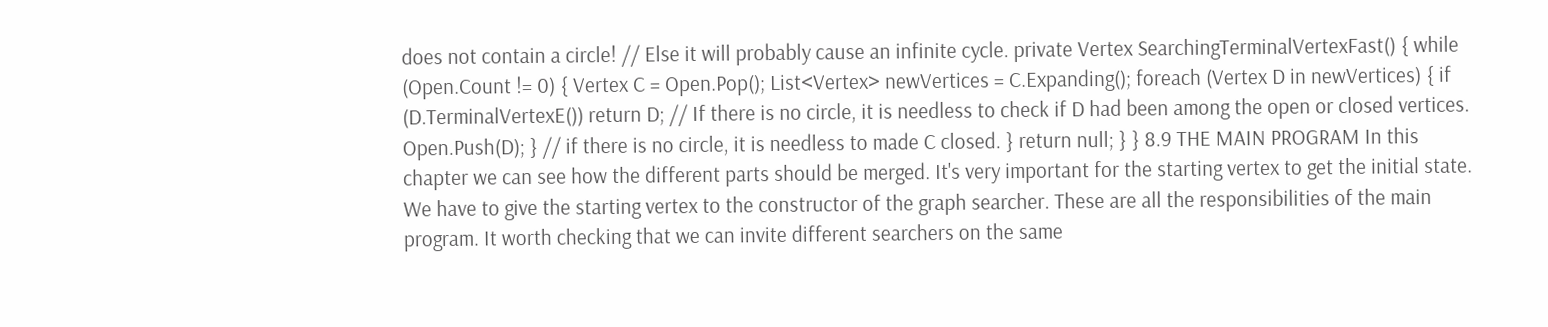does not contain a circle! // Else it will probably cause an infinite cycle. private Vertex SearchingTerminalVertexFast() { while (Open.Count != 0) { Vertex C = Open.Pop(); List<Vertex> newVertices = C.Expanding(); foreach (Vertex D in newVertices) { if (D.TerminalVertexE()) return D; // If there is no circle, it is needless to check if D had been among the open or closed vertices. Open.Push(D); } // if there is no circle, it is needless to made C closed. } return null; } } 8.9 THE MAIN PROGRAM In this chapter we can see how the different parts should be merged. It's very important for the starting vertex to get the initial state. We have to give the starting vertex to the constructor of the graph searcher. These are all the responsibilities of the main program. It worth checking that we can invite different searchers on the same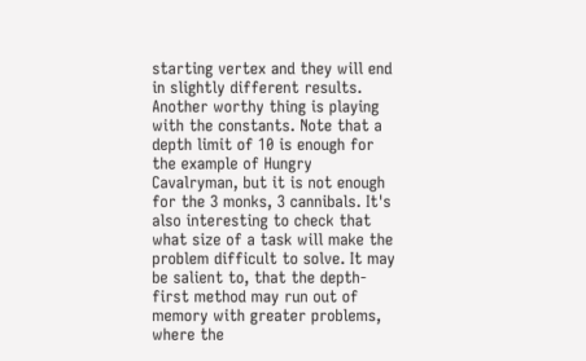starting vertex and they will end in slightly different results. Another worthy thing is playing with the constants. Note that a depth limit of 10 is enough for the example of Hungry Cavalryman, but it is not enough for the 3 monks, 3 cannibals. It's also interesting to check that what size of a task will make the problem difficult to solve. It may be salient to, that the depth-first method may run out of memory with greater problems, where the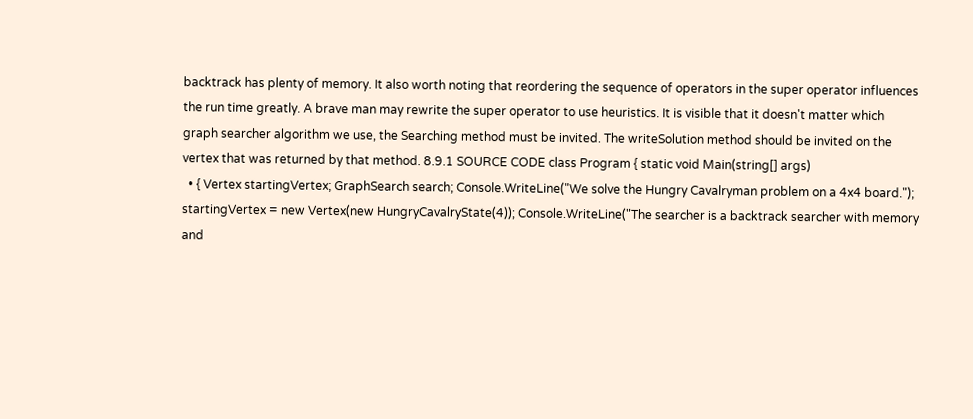backtrack has plenty of memory. It also worth noting that reordering the sequence of operators in the super operator influences the run time greatly. A brave man may rewrite the super operator to use heuristics. It is visible that it doesn't matter which graph searcher algorithm we use, the Searching method must be invited. The writeSolution method should be invited on the vertex that was returned by that method. 8.9.1 SOURCE CODE class Program { static void Main(string[] args)
  • { Vertex startingVertex; GraphSearch search; Console.WriteLine("We solve the Hungry Cavalryman problem on a 4x4 board."); startingVertex = new Vertex(new HungryCavalryState(4)); Console.WriteLine("The searcher is a backtrack searcher with memory and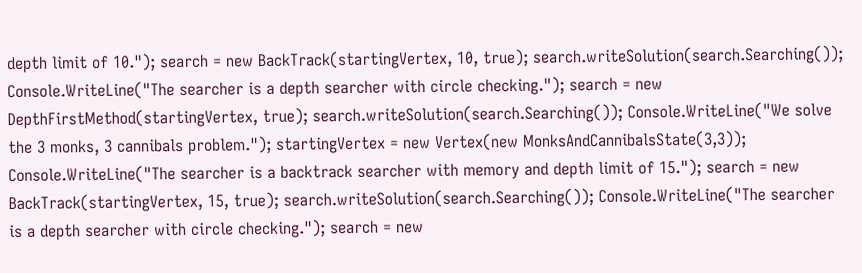depth limit of 10."); search = new BackTrack(startingVertex, 10, true); search.writeSolution(search.Searching()); Console.WriteLine("The searcher is a depth searcher with circle checking."); search = new DepthFirstMethod(startingVertex, true); search.writeSolution(search.Searching()); Console.WriteLine("We solve the 3 monks, 3 cannibals problem."); startingVertex = new Vertex(new MonksAndCannibalsState(3,3)); Console.WriteLine("The searcher is a backtrack searcher with memory and depth limit of 15."); search = new BackTrack(startingVertex, 15, true); search.writeSolution(search.Searching()); Console.WriteLine("The searcher is a depth searcher with circle checking."); search = new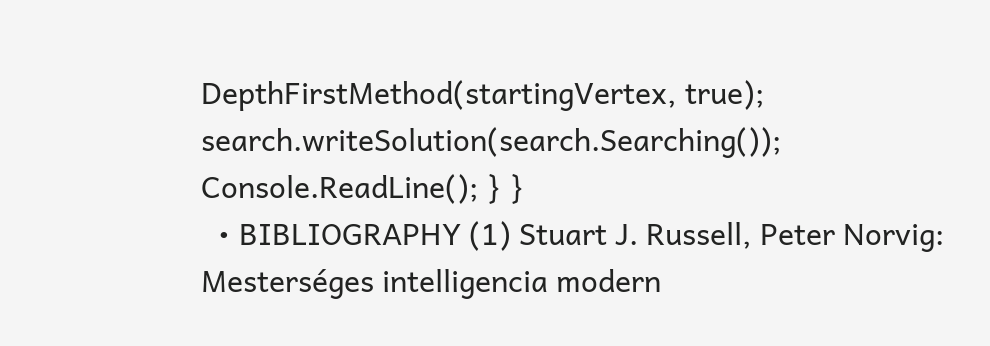DepthFirstMethod(startingVertex, true); search.writeSolution(search.Searching()); Console.ReadLine(); } }
  • BIBLIOGRAPHY (1) Stuart J. Russell, Peter Norvig: Mesterséges intelligencia modern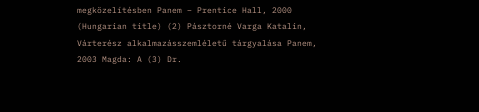megközelítésben Panem – Prentice Hall, 2000 (Hungarian title) (2) Pásztorné Varga Katalin, Várterész alkalmazásszemléletű tárgyalása Panem, 2003 Magda: A (3) Dr.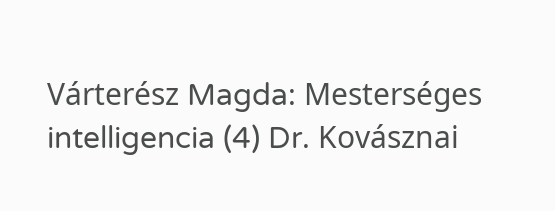Várterész Magda: Mesterséges intelligencia (4) Dr. Kovásznai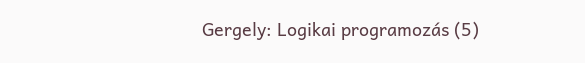Gergely: Logikai programozás (5)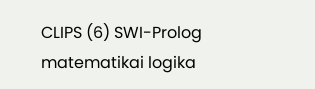CLIPS (6) SWI-Prolog matematikai logika